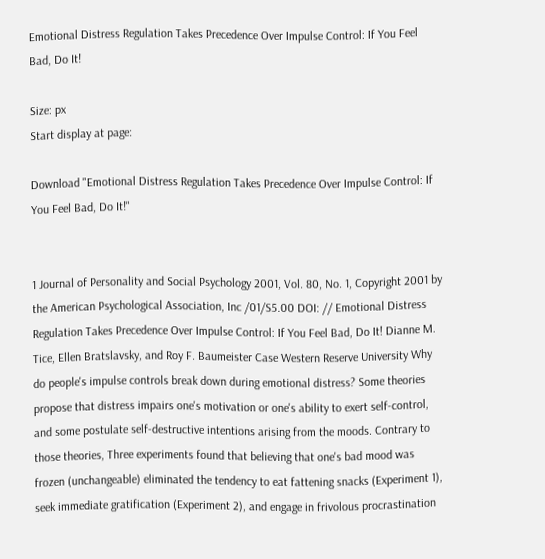Emotional Distress Regulation Takes Precedence Over Impulse Control: If You Feel Bad, Do It!

Size: px
Start display at page:

Download "Emotional Distress Regulation Takes Precedence Over Impulse Control: If You Feel Bad, Do It!"


1 Journal of Personality and Social Psychology 2001, Vol. 80, No. 1, Copyright 2001 by the American Psychological Association, Inc /01/S5.00 DOI: // Emotional Distress Regulation Takes Precedence Over Impulse Control: If You Feel Bad, Do It! Dianne M. Tice, Ellen Bratslavsky, and Roy F. Baumeister Case Western Reserve University Why do people's impulse controls break down during emotional distress? Some theories propose that distress impairs one's motivation or one's ability to exert self-control, and some postulate self-destructive intentions arising from the moods. Contrary to those theories, Three experiments found that believing that one's bad mood was frozen (unchangeable) eliminated the tendency to eat fattening snacks (Experiment 1), seek immediate gratification (Experiment 2), and engage in frivolous procrastination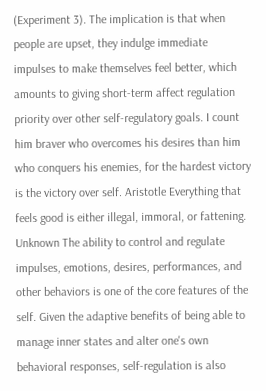(Experiment 3). The implication is that when people are upset, they indulge immediate impulses to make themselves feel better, which amounts to giving short-term affect regulation priority over other self-regulatory goals. I count him braver who overcomes his desires than him who conquers his enemies, for the hardest victory is the victory over self. Aristotle Everything that feels good is either illegal, immoral, or fattening. Unknown The ability to control and regulate impulses, emotions, desires, performances, and other behaviors is one of the core features of the self. Given the adaptive benefits of being able to manage inner states and alter one's own behavioral responses, self-regulation is also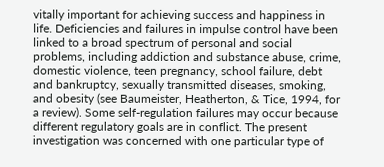vitally important for achieving success and happiness in life. Deficiencies and failures in impulse control have been linked to a broad spectrum of personal and social problems, including addiction and substance abuse, crime, domestic violence, teen pregnancy, school failure, debt and bankruptcy, sexually transmitted diseases, smoking, and obesity (see Baumeister, Heatherton, & Tice, 1994, for a review). Some self-regulation failures may occur because different regulatory goals are in conflict. The present investigation was concerned with one particular type of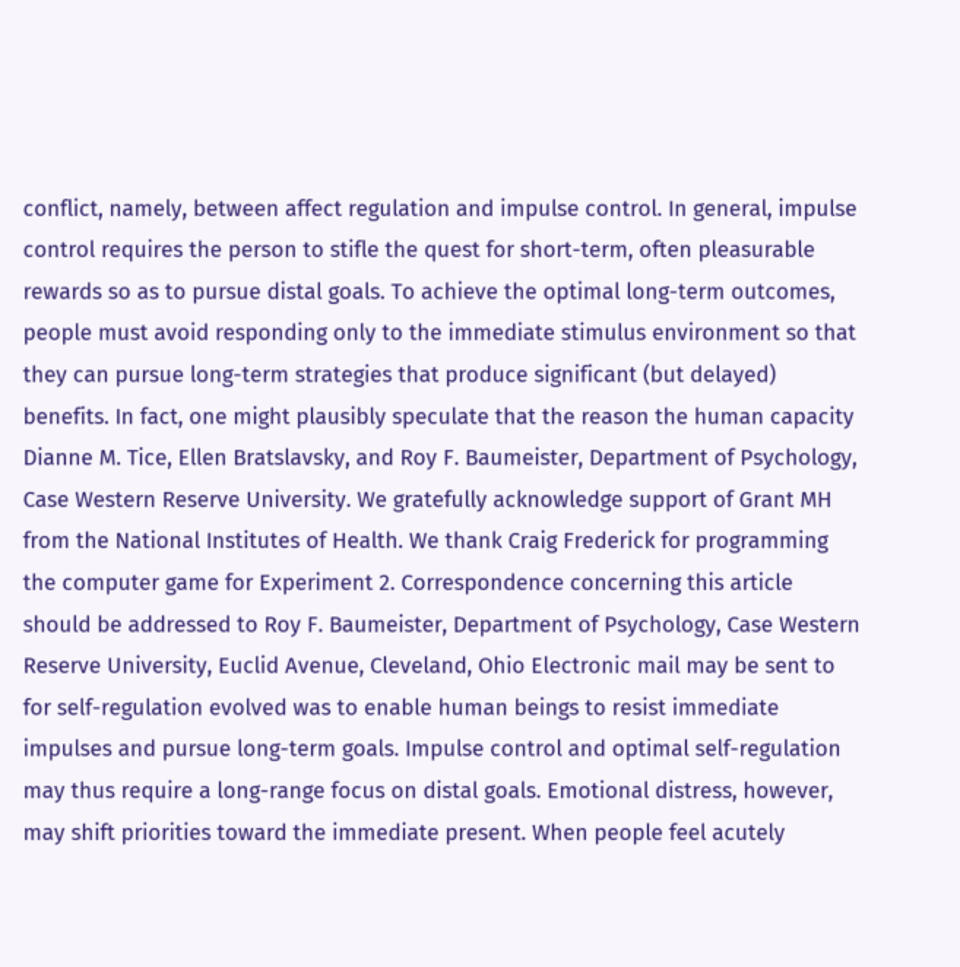conflict, namely, between affect regulation and impulse control. In general, impulse control requires the person to stifle the quest for short-term, often pleasurable rewards so as to pursue distal goals. To achieve the optimal long-term outcomes, people must avoid responding only to the immediate stimulus environment so that they can pursue long-term strategies that produce significant (but delayed) benefits. In fact, one might plausibly speculate that the reason the human capacity Dianne M. Tice, Ellen Bratslavsky, and Roy F. Baumeister, Department of Psychology, Case Western Reserve University. We gratefully acknowledge support of Grant MH from the National Institutes of Health. We thank Craig Frederick for programming the computer game for Experiment 2. Correspondence concerning this article should be addressed to Roy F. Baumeister, Department of Psychology, Case Western Reserve University, Euclid Avenue, Cleveland, Ohio Electronic mail may be sent to for self-regulation evolved was to enable human beings to resist immediate impulses and pursue long-term goals. Impulse control and optimal self-regulation may thus require a long-range focus on distal goals. Emotional distress, however, may shift priorities toward the immediate present. When people feel acutely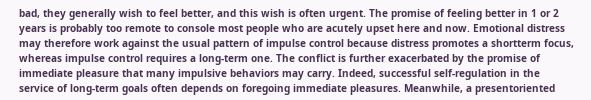bad, they generally wish to feel better, and this wish is often urgent. The promise of feeling better in 1 or 2 years is probably too remote to console most people who are acutely upset here and now. Emotional distress may therefore work against the usual pattern of impulse control because distress promotes a shortterm focus, whereas impulse control requires a long-term one. The conflict is further exacerbated by the promise of immediate pleasure that many impulsive behaviors may carry. Indeed, successful self-regulation in the service of long-term goals often depends on foregoing immediate pleasures. Meanwhile, a presentoriented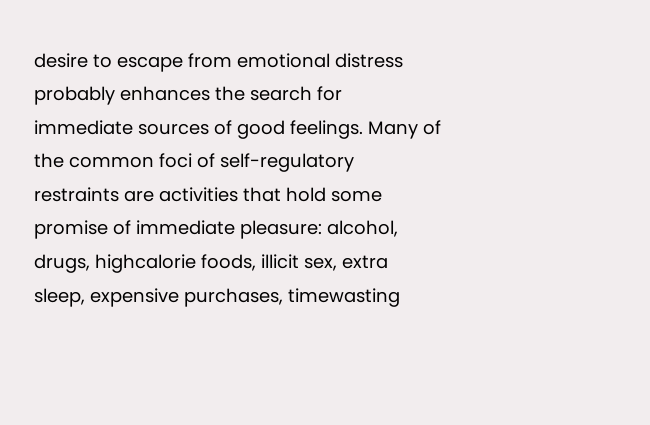desire to escape from emotional distress probably enhances the search for immediate sources of good feelings. Many of the common foci of self-regulatory restraints are activities that hold some promise of immediate pleasure: alcohol, drugs, highcalorie foods, illicit sex, extra sleep, expensive purchases, timewasting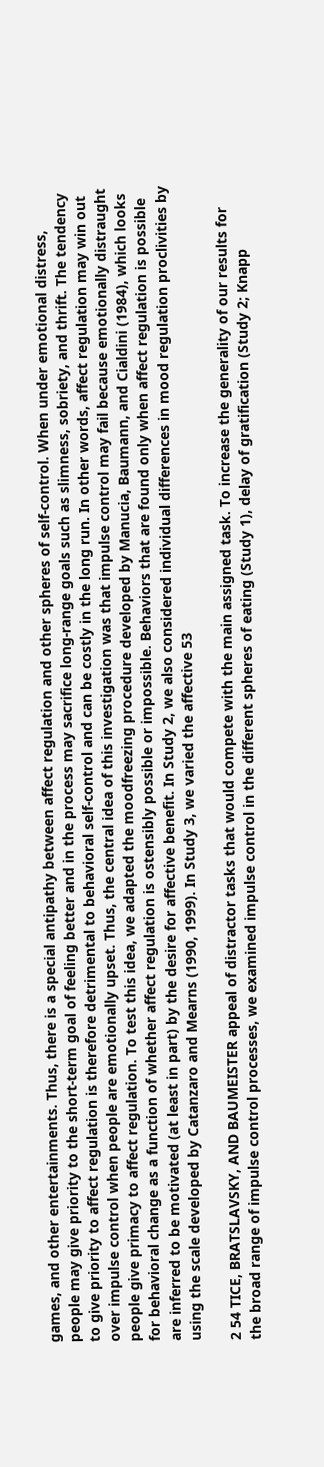games, and other entertainments. Thus, there is a special antipathy between affect regulation and other spheres of self-control. When under emotional distress, people may give priority to the short-term goal of feeling better and in the process may sacrifice long-range goals such as slimness, sobriety, and thrift. The tendency to give priority to affect regulation is therefore detrimental to behavioral self-control and can be costly in the long run. In other words, affect regulation may win out over impulse control when people are emotionally upset. Thus, the central idea of this investigation was that impulse control may fail because emotionally distraught people give primacy to affect regulation. To test this idea, we adapted the moodfreezing procedure developed by Manucia, Baumann, and Cialdini (1984), which looks for behavioral change as a function of whether affect regulation is ostensibly possible or impossible. Behaviors that are found only when affect regulation is possible are inferred to be motivated (at least in part) by the desire for affective benefit. In Study 2, we also considered individual differences in mood regulation proclivities by using the scale developed by Catanzaro and Mearns (1990, 1999). In Study 3, we varied the affective 53

2 54 TICE, BRATSLAVSKY, AND BAUMEISTER appeal of distractor tasks that would compete with the main assigned task. To increase the generality of our results for the broad range of impulse control processes, we examined impulse control in the different spheres of eating (Study 1), delay of gratification (Study 2; Knapp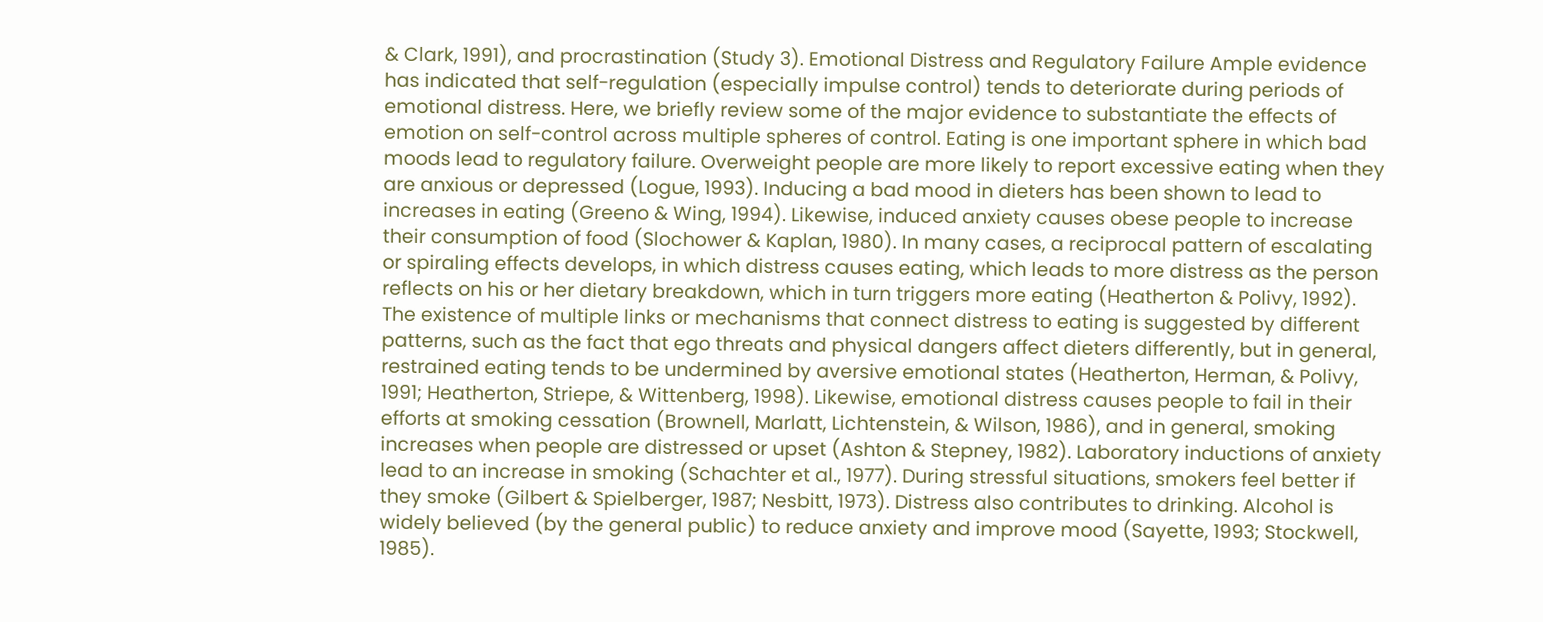& Clark, 1991), and procrastination (Study 3). Emotional Distress and Regulatory Failure Ample evidence has indicated that self-regulation (especially impulse control) tends to deteriorate during periods of emotional distress. Here, we briefly review some of the major evidence to substantiate the effects of emotion on self-control across multiple spheres of control. Eating is one important sphere in which bad moods lead to regulatory failure. Overweight people are more likely to report excessive eating when they are anxious or depressed (Logue, 1993). Inducing a bad mood in dieters has been shown to lead to increases in eating (Greeno & Wing, 1994). Likewise, induced anxiety causes obese people to increase their consumption of food (Slochower & Kaplan, 1980). In many cases, a reciprocal pattern of escalating or spiraling effects develops, in which distress causes eating, which leads to more distress as the person reflects on his or her dietary breakdown, which in turn triggers more eating (Heatherton & Polivy, 1992). The existence of multiple links or mechanisms that connect distress to eating is suggested by different patterns, such as the fact that ego threats and physical dangers affect dieters differently, but in general, restrained eating tends to be undermined by aversive emotional states (Heatherton, Herman, & Polivy, 1991; Heatherton, Striepe, & Wittenberg, 1998). Likewise, emotional distress causes people to fail in their efforts at smoking cessation (Brownell, Marlatt, Lichtenstein, & Wilson, 1986), and in general, smoking increases when people are distressed or upset (Ashton & Stepney, 1982). Laboratory inductions of anxiety lead to an increase in smoking (Schachter et al., 1977). During stressful situations, smokers feel better if they smoke (Gilbert & Spielberger, 1987; Nesbitt, 1973). Distress also contributes to drinking. Alcohol is widely believed (by the general public) to reduce anxiety and improve mood (Sayette, 1993; Stockwell, 1985).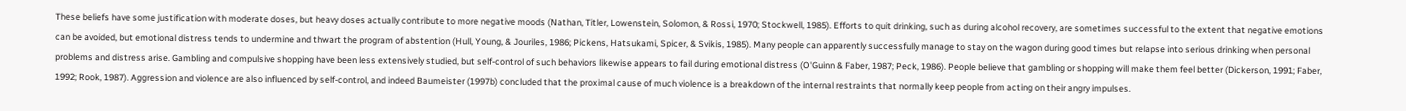These beliefs have some justification with moderate doses, but heavy doses actually contribute to more negative moods (Nathan, Titler, Lowenstein, Solomon, & Rossi, 1970; Stockwell, 1985). Efforts to quit drinking, such as during alcohol recovery, are sometimes successful to the extent that negative emotions can be avoided, but emotional distress tends to undermine and thwart the program of abstention (Hull, Young, & Jouriles, 1986; Pickens, Hatsukami, Spicer, & Svikis, 1985). Many people can apparently successfully manage to stay on the wagon during good times but relapse into serious drinking when personal problems and distress arise. Gambling and compulsive shopping have been less extensively studied, but self-control of such behaviors likewise appears to fail during emotional distress (O'Guinn & Faber, 1987; Peck, 1986). People believe that gambling or shopping will make them feel better (Dickerson, 1991; Faber, 1992; Rook, 1987). Aggression and violence are also influenced by self-control, and indeed Baumeister (1997b) concluded that the proximal cause of much violence is a breakdown of the internal restraints that normally keep people from acting on their angry impulses.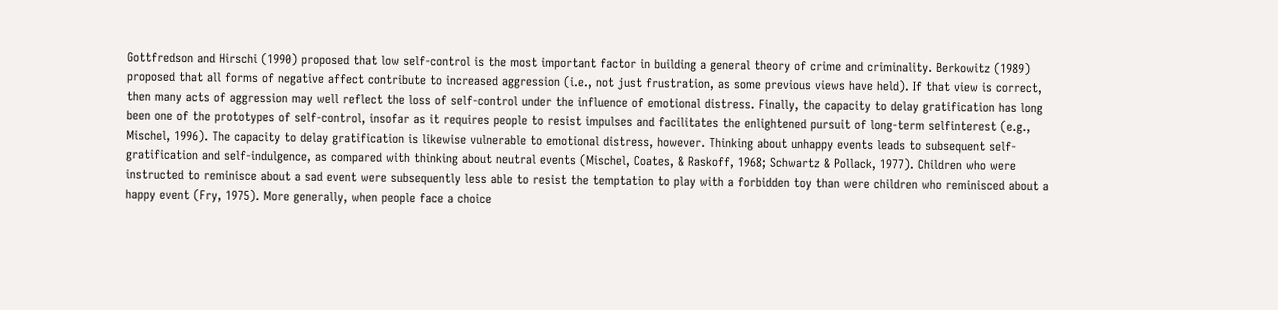Gottfredson and Hirschi (1990) proposed that low self-control is the most important factor in building a general theory of crime and criminality. Berkowitz (1989) proposed that all forms of negative affect contribute to increased aggression (i.e., not just frustration, as some previous views have held). If that view is correct, then many acts of aggression may well reflect the loss of self-control under the influence of emotional distress. Finally, the capacity to delay gratification has long been one of the prototypes of self-control, insofar as it requires people to resist impulses and facilitates the enlightened pursuit of long-term selfinterest (e.g., Mischel, 1996). The capacity to delay gratification is likewise vulnerable to emotional distress, however. Thinking about unhappy events leads to subsequent self-gratification and self-indulgence, as compared with thinking about neutral events (Mischel, Coates, & Raskoff, 1968; Schwartz & Pollack, 1977). Children who were instructed to reminisce about a sad event were subsequently less able to resist the temptation to play with a forbidden toy than were children who reminisced about a happy event (Fry, 1975). More generally, when people face a choice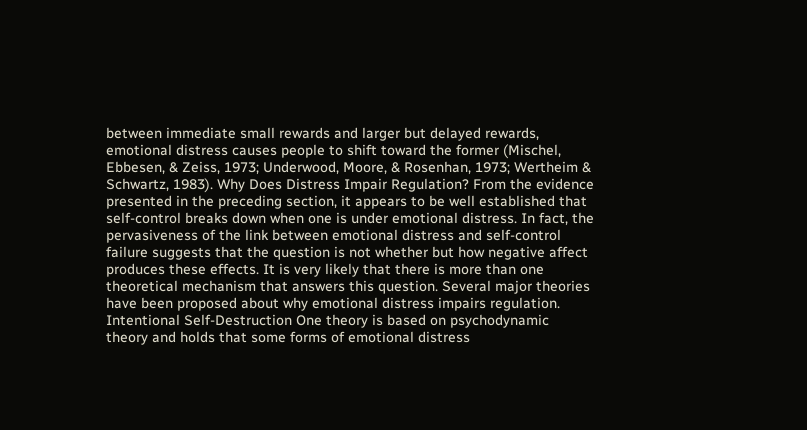between immediate small rewards and larger but delayed rewards, emotional distress causes people to shift toward the former (Mischel, Ebbesen, & Zeiss, 1973; Underwood, Moore, & Rosenhan, 1973; Wertheim & Schwartz, 1983). Why Does Distress Impair Regulation? From the evidence presented in the preceding section, it appears to be well established that self-control breaks down when one is under emotional distress. In fact, the pervasiveness of the link between emotional distress and self-control failure suggests that the question is not whether but how negative affect produces these effects. It is very likely that there is more than one theoretical mechanism that answers this question. Several major theories have been proposed about why emotional distress impairs regulation. Intentional Self-Destruction One theory is based on psychodynamic theory and holds that some forms of emotional distress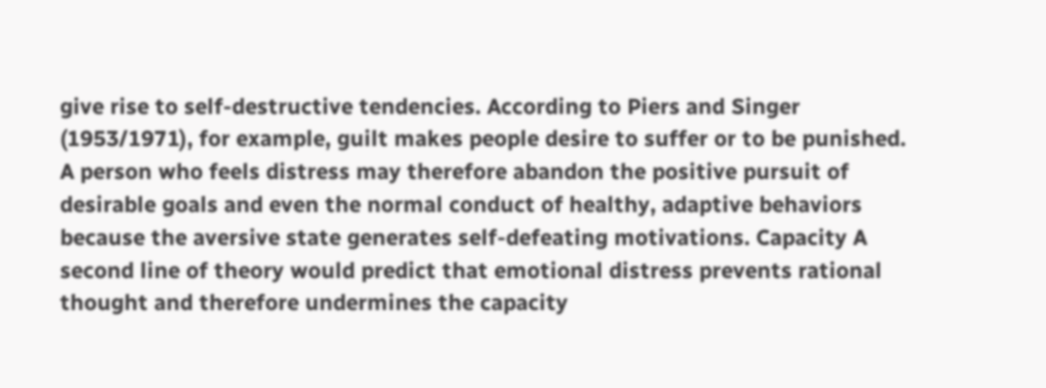give rise to self-destructive tendencies. According to Piers and Singer (1953/1971), for example, guilt makes people desire to suffer or to be punished. A person who feels distress may therefore abandon the positive pursuit of desirable goals and even the normal conduct of healthy, adaptive behaviors because the aversive state generates self-defeating motivations. Capacity A second line of theory would predict that emotional distress prevents rational thought and therefore undermines the capacity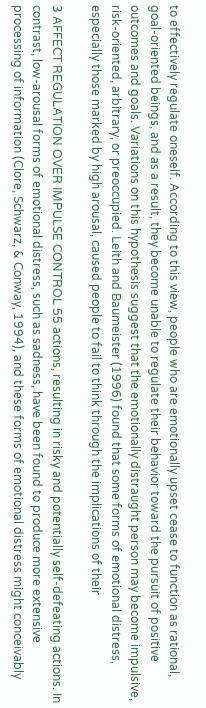to effectively regulate oneself. According to this view, people who are emotionally upset cease to function as rational, goal-oriented beings, and as a result, they become unable to regulate their behavior toward the pursuit of positive outcomes and goals. Variations on this hypothesis suggest that the emotionally distraught person may become impulsive, risk-oriented, arbitrary, or preoccupied. Leith and Baumeister (1996) found that some forms of emotional distress, especially those marked by high arousal, caused people to fail to think through the implications of their

3 AFFECT REGULATION OVER IMPULSE CONTROL 55 actions, resulting in risky and potentially self-defeating actions. In contrast, low-arousal forms of emotional distress, such as sadness, have been found to produce more extensive processing of information (Clore, Schwarz, & Conway, 1994), and these forms of emotional distress might conceivably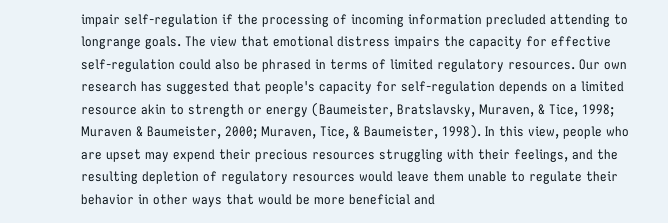impair self-regulation if the processing of incoming information precluded attending to longrange goals. The view that emotional distress impairs the capacity for effective self-regulation could also be phrased in terms of limited regulatory resources. Our own research has suggested that people's capacity for self-regulation depends on a limited resource akin to strength or energy (Baumeister, Bratslavsky, Muraven, & Tice, 1998; Muraven & Baumeister, 2000; Muraven, Tice, & Baumeister, 1998). In this view, people who are upset may expend their precious resources struggling with their feelings, and the resulting depletion of regulatory resources would leave them unable to regulate their behavior in other ways that would be more beneficial and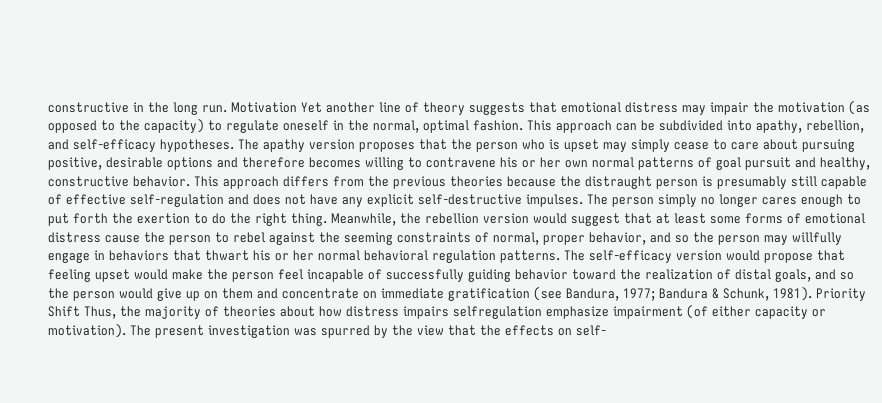constructive in the long run. Motivation Yet another line of theory suggests that emotional distress may impair the motivation (as opposed to the capacity) to regulate oneself in the normal, optimal fashion. This approach can be subdivided into apathy, rebellion, and self-efficacy hypotheses. The apathy version proposes that the person who is upset may simply cease to care about pursuing positive, desirable options and therefore becomes willing to contravene his or her own normal patterns of goal pursuit and healthy, constructive behavior. This approach differs from the previous theories because the distraught person is presumably still capable of effective self-regulation and does not have any explicit self-destructive impulses. The person simply no longer cares enough to put forth the exertion to do the right thing. Meanwhile, the rebellion version would suggest that at least some forms of emotional distress cause the person to rebel against the seeming constraints of normal, proper behavior, and so the person may willfully engage in behaviors that thwart his or her normal behavioral regulation patterns. The self-efficacy version would propose that feeling upset would make the person feel incapable of successfully guiding behavior toward the realization of distal goals, and so the person would give up on them and concentrate on immediate gratification (see Bandura, 1977; Bandura & Schunk, 1981). Priority Shift Thus, the majority of theories about how distress impairs selfregulation emphasize impairment (of either capacity or motivation). The present investigation was spurred by the view that the effects on self-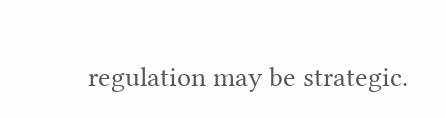regulation may be strategic.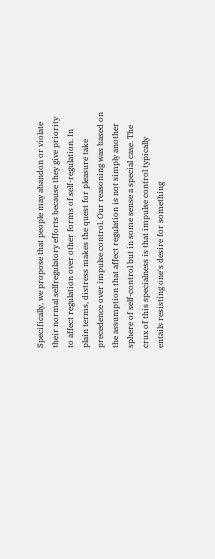Specifically, we propose that people may abandon or violate their normal selfregulatory efforts because they give priority to affect regulation over other forms of self-regulation. In plain terms, distress makes the quest for pleasure take precedence over impulse control. Our reasoning was based on the assumption that affect regulation is not simply another sphere of self-control but in some sense a special case. The crux of this specialness is that impulse control typically entails resisting one's desire for something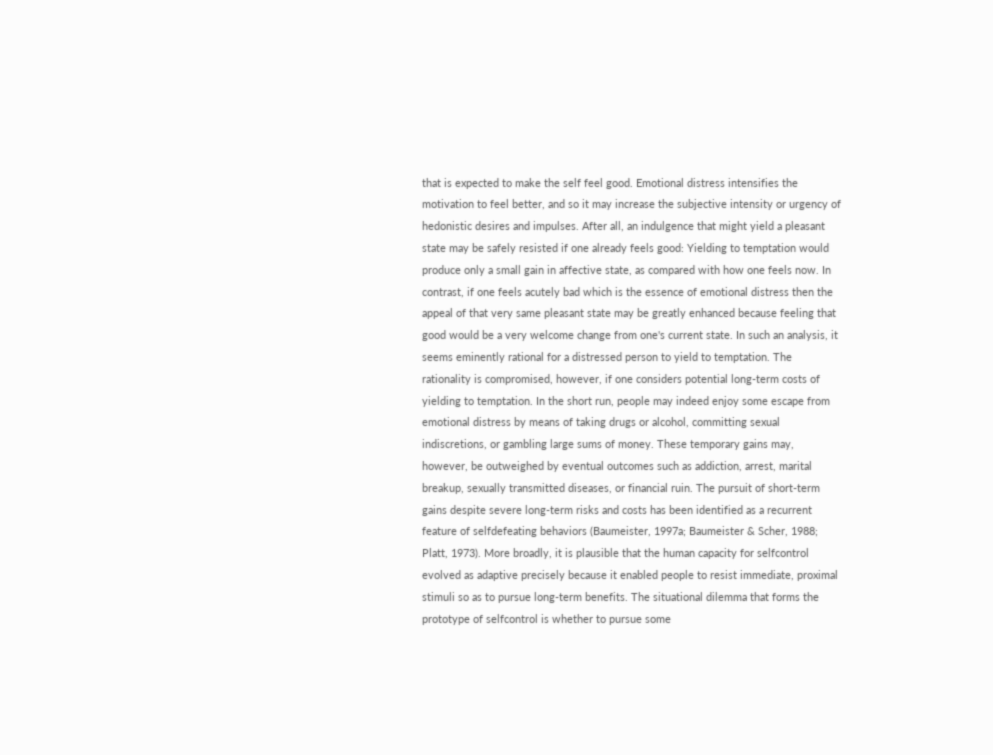that is expected to make the self feel good. Emotional distress intensifies the motivation to feel better, and so it may increase the subjective intensity or urgency of hedonistic desires and impulses. After all, an indulgence that might yield a pleasant state may be safely resisted if one already feels good: Yielding to temptation would produce only a small gain in affective state, as compared with how one feels now. In contrast, if one feels acutely bad which is the essence of emotional distress then the appeal of that very same pleasant state may be greatly enhanced because feeling that good would be a very welcome change from one's current state. In such an analysis, it seems eminently rational for a distressed person to yield to temptation. The rationality is compromised, however, if one considers potential long-term costs of yielding to temptation. In the short run, people may indeed enjoy some escape from emotional distress by means of taking drugs or alcohol, committing sexual indiscretions, or gambling large sums of money. These temporary gains may, however, be outweighed by eventual outcomes such as addiction, arrest, marital breakup, sexually transmitted diseases, or financial ruin. The pursuit of short-term gains despite severe long-term risks and costs has been identified as a recurrent feature of selfdefeating behaviors (Baumeister, 1997a; Baumeister & Scher, 1988; Platt, 1973). More broadly, it is plausible that the human capacity for selfcontrol evolved as adaptive precisely because it enabled people to resist immediate, proximal stimuli so as to pursue long-term benefits. The situational dilemma that forms the prototype of selfcontrol is whether to pursue some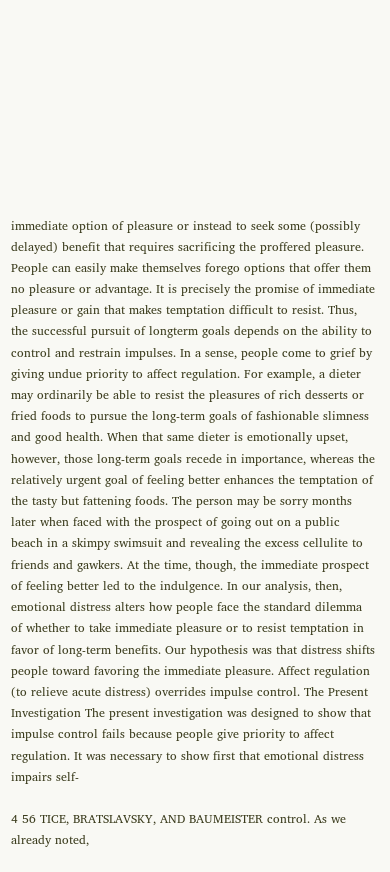immediate option of pleasure or instead to seek some (possibly delayed) benefit that requires sacrificing the proffered pleasure. People can easily make themselves forego options that offer them no pleasure or advantage. It is precisely the promise of immediate pleasure or gain that makes temptation difficult to resist. Thus, the successful pursuit of longterm goals depends on the ability to control and restrain impulses. In a sense, people come to grief by giving undue priority to affect regulation. For example, a dieter may ordinarily be able to resist the pleasures of rich desserts or fried foods to pursue the long-term goals of fashionable slimness and good health. When that same dieter is emotionally upset, however, those long-term goals recede in importance, whereas the relatively urgent goal of feeling better enhances the temptation of the tasty but fattening foods. The person may be sorry months later when faced with the prospect of going out on a public beach in a skimpy swimsuit and revealing the excess cellulite to friends and gawkers. At the time, though, the immediate prospect of feeling better led to the indulgence. In our analysis, then, emotional distress alters how people face the standard dilemma of whether to take immediate pleasure or to resist temptation in favor of long-term benefits. Our hypothesis was that distress shifts people toward favoring the immediate pleasure. Affect regulation (to relieve acute distress) overrides impulse control. The Present Investigation The present investigation was designed to show that impulse control fails because people give priority to affect regulation. It was necessary to show first that emotional distress impairs self-

4 56 TICE, BRATSLAVSKY, AND BAUMEISTER control. As we already noted,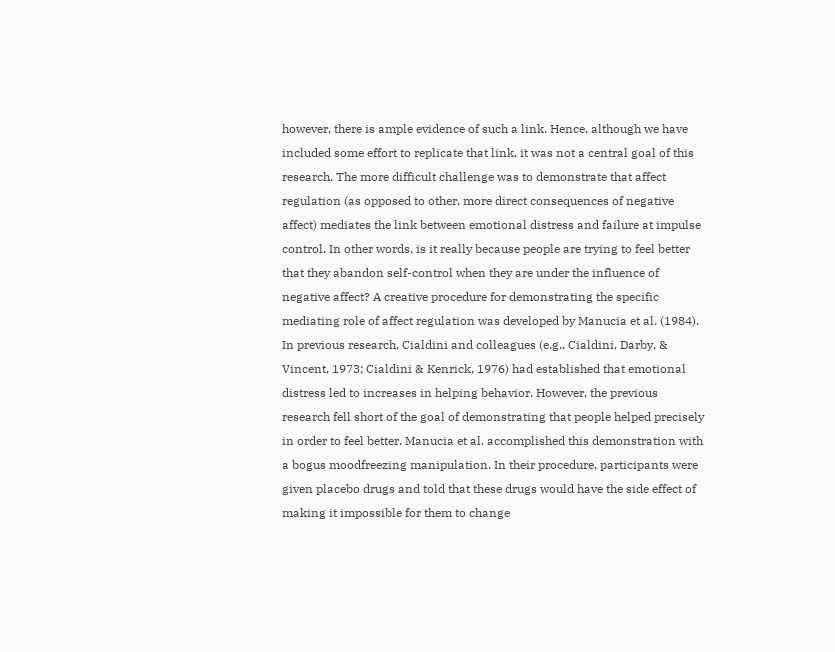however, there is ample evidence of such a link. Hence, although we have included some effort to replicate that link, it was not a central goal of this research. The more difficult challenge was to demonstrate that affect regulation (as opposed to other, more direct consequences of negative affect) mediates the link between emotional distress and failure at impulse control. In other words, is it really because people are trying to feel better that they abandon self-control when they are under the influence of negative affect? A creative procedure for demonstrating the specific mediating role of affect regulation was developed by Manucia et al. (1984). In previous research, Cialdini and colleagues (e.g., Cialdini, Darby, & Vincent, 1973; Cialdini & Kenrick, 1976) had established that emotional distress led to increases in helping behavior. However, the previous research fell short of the goal of demonstrating that people helped precisely in order to feel better. Manucia et al. accomplished this demonstration with a bogus moodfreezing manipulation. In their procedure, participants were given placebo drugs and told that these drugs would have the side effect of making it impossible for them to change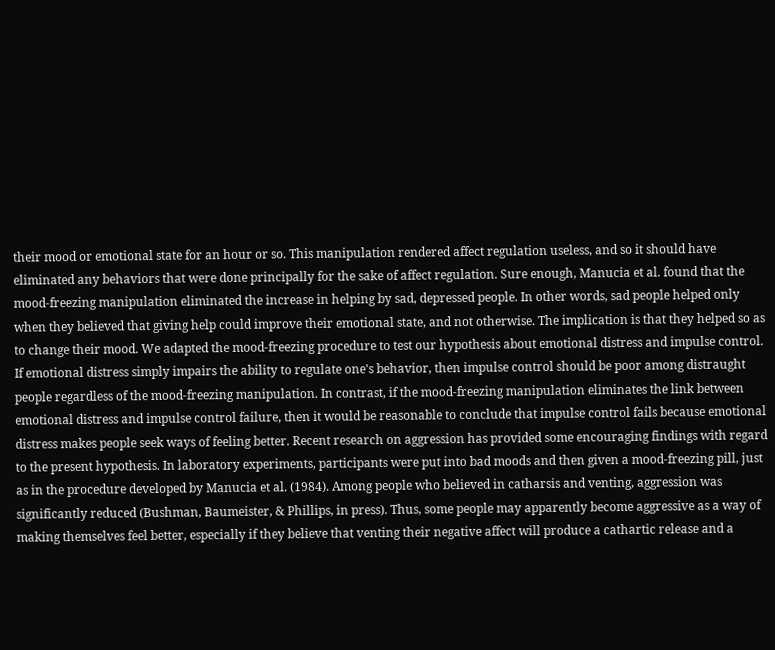their mood or emotional state for an hour or so. This manipulation rendered affect regulation useless, and so it should have eliminated any behaviors that were done principally for the sake of affect regulation. Sure enough, Manucia et al. found that the mood-freezing manipulation eliminated the increase in helping by sad, depressed people. In other words, sad people helped only when they believed that giving help could improve their emotional state, and not otherwise. The implication is that they helped so as to change their mood. We adapted the mood-freezing procedure to test our hypothesis about emotional distress and impulse control. If emotional distress simply impairs the ability to regulate one's behavior, then impulse control should be poor among distraught people regardless of the mood-freezing manipulation. In contrast, if the mood-freezing manipulation eliminates the link between emotional distress and impulse control failure, then it would be reasonable to conclude that impulse control fails because emotional distress makes people seek ways of feeling better. Recent research on aggression has provided some encouraging findings with regard to the present hypothesis. In laboratory experiments, participants were put into bad moods and then given a mood-freezing pill, just as in the procedure developed by Manucia et al. (1984). Among people who believed in catharsis and venting, aggression was significantly reduced (Bushman, Baumeister, & Phillips, in press). Thus, some people may apparently become aggressive as a way of making themselves feel better, especially if they believe that venting their negative affect will produce a cathartic release and a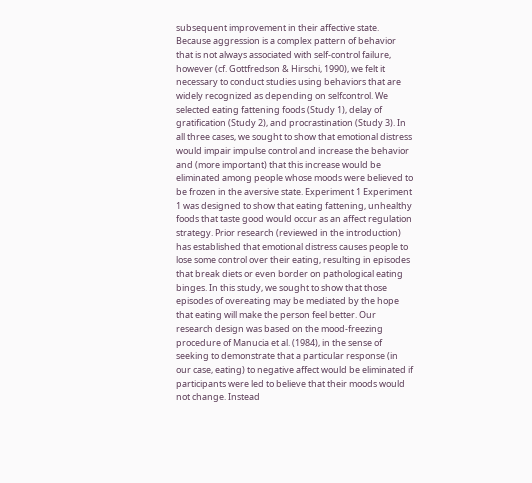subsequent improvement in their affective state. Because aggression is a complex pattern of behavior that is not always associated with self-control failure, however (cf. Gottfredson & Hirschi, 1990), we felt it necessary to conduct studies using behaviors that are widely recognized as depending on selfcontrol. We selected eating fattening foods (Study 1), delay of gratification (Study 2), and procrastination (Study 3). In all three cases, we sought to show that emotional distress would impair impulse control and increase the behavior and (more important) that this increase would be eliminated among people whose moods were believed to be frozen in the aversive state. Experiment 1 Experiment 1 was designed to show that eating fattening, unhealthy foods that taste good would occur as an affect regulation strategy. Prior research (reviewed in the introduction) has established that emotional distress causes people to lose some control over their eating, resulting in episodes that break diets or even border on pathological eating binges. In this study, we sought to show that those episodes of overeating may be mediated by the hope that eating will make the person feel better. Our research design was based on the mood-freezing procedure of Manucia et al. (1984), in the sense of seeking to demonstrate that a particular response (in our case, eating) to negative affect would be eliminated if participants were led to believe that their moods would not change. Instead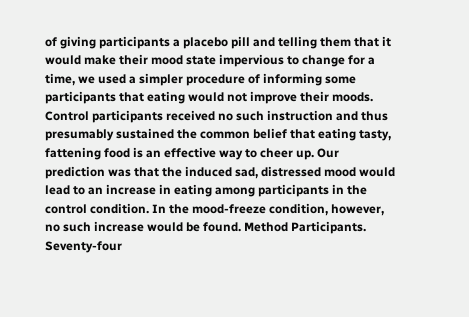of giving participants a placebo pill and telling them that it would make their mood state impervious to change for a time, we used a simpler procedure of informing some participants that eating would not improve their moods. Control participants received no such instruction and thus presumably sustained the common belief that eating tasty, fattening food is an effective way to cheer up. Our prediction was that the induced sad, distressed mood would lead to an increase in eating among participants in the control condition. In the mood-freeze condition, however, no such increase would be found. Method Participants. Seventy-four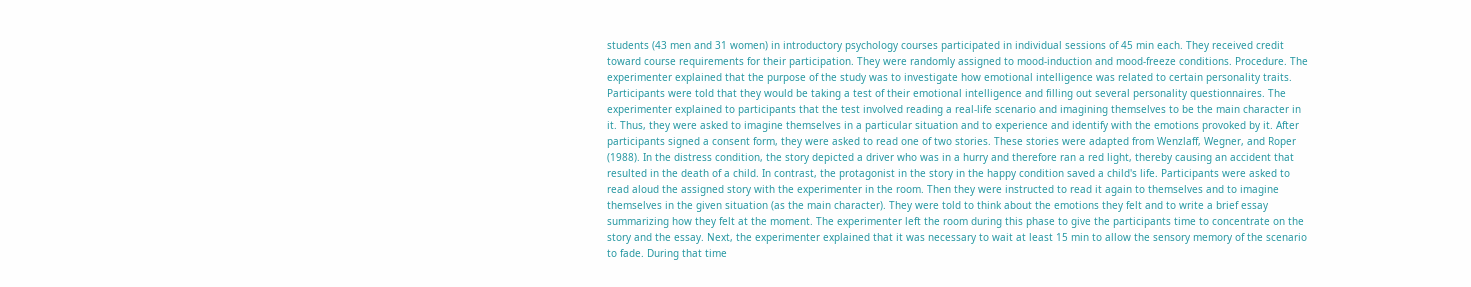students (43 men and 31 women) in introductory psychology courses participated in individual sessions of 45 min each. They received credit toward course requirements for their participation. They were randomly assigned to mood-induction and mood-freeze conditions. Procedure. The experimenter explained that the purpose of the study was to investigate how emotional intelligence was related to certain personality traits. Participants were told that they would be taking a test of their emotional intelligence and filling out several personality questionnaires. The experimenter explained to participants that the test involved reading a real-life scenario and imagining themselves to be the main character in it. Thus, they were asked to imagine themselves in a particular situation and to experience and identify with the emotions provoked by it. After participants signed a consent form, they were asked to read one of two stories. These stories were adapted from Wenzlaff, Wegner, and Roper (1988). In the distress condition, the story depicted a driver who was in a hurry and therefore ran a red light, thereby causing an accident that resulted in the death of a child. In contrast, the protagonist in the story in the happy condition saved a child's life. Participants were asked to read aloud the assigned story with the experimenter in the room. Then they were instructed to read it again to themselves and to imagine themselves in the given situation (as the main character). They were told to think about the emotions they felt and to write a brief essay summarizing how they felt at the moment. The experimenter left the room during this phase to give the participants time to concentrate on the story and the essay. Next, the experimenter explained that it was necessary to wait at least 15 min to allow the sensory memory of the scenario to fade. During that time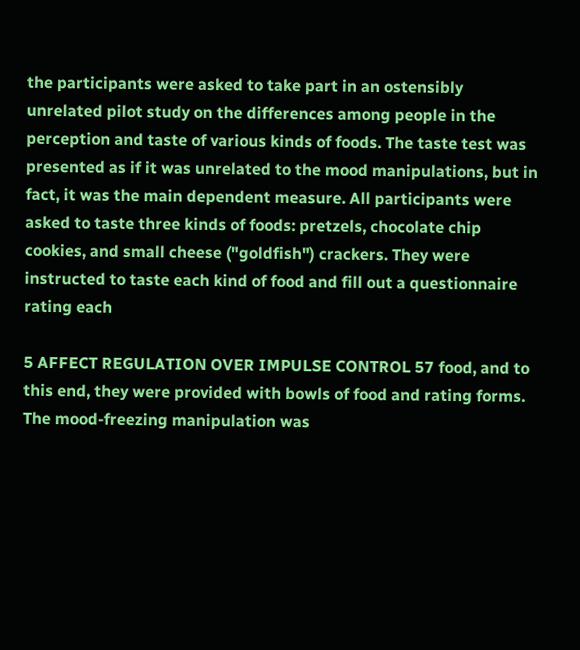the participants were asked to take part in an ostensibly unrelated pilot study on the differences among people in the perception and taste of various kinds of foods. The taste test was presented as if it was unrelated to the mood manipulations, but in fact, it was the main dependent measure. All participants were asked to taste three kinds of foods: pretzels, chocolate chip cookies, and small cheese ("goldfish") crackers. They were instructed to taste each kind of food and fill out a questionnaire rating each

5 AFFECT REGULATION OVER IMPULSE CONTROL 57 food, and to this end, they were provided with bowls of food and rating forms. The mood-freezing manipulation was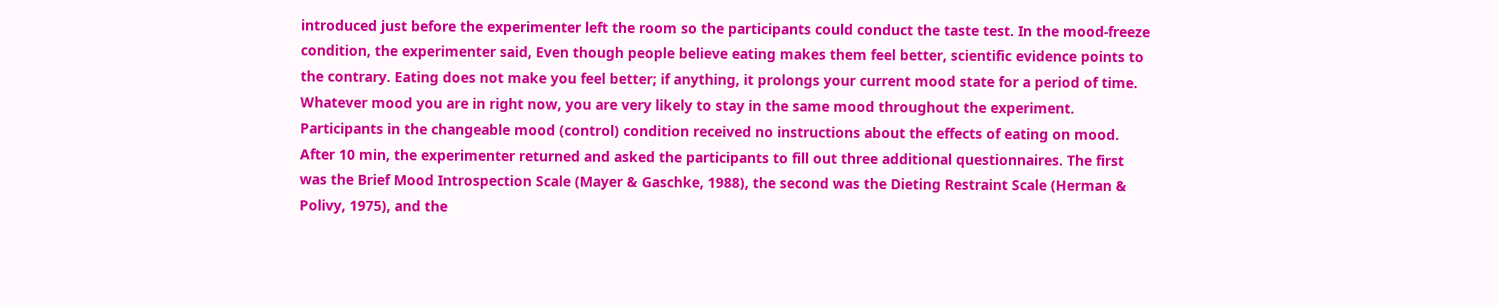introduced just before the experimenter left the room so the participants could conduct the taste test. In the mood-freeze condition, the experimenter said, Even though people believe eating makes them feel better, scientific evidence points to the contrary. Eating does not make you feel better; if anything, it prolongs your current mood state for a period of time. Whatever mood you are in right now, you are very likely to stay in the same mood throughout the experiment. Participants in the changeable mood (control) condition received no instructions about the effects of eating on mood. After 10 min, the experimenter returned and asked the participants to fill out three additional questionnaires. The first was the Brief Mood Introspection Scale (Mayer & Gaschke, 1988), the second was the Dieting Restraint Scale (Herman & Polivy, 1975), and the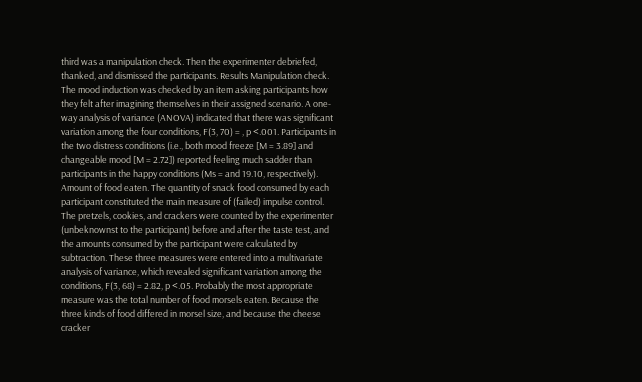third was a manipulation check. Then the experimenter debriefed, thanked, and dismissed the participants. Results Manipulation check. The mood induction was checked by an item asking participants how they felt after imagining themselves in their assigned scenario. A one-way analysis of variance (ANOVA) indicated that there was significant variation among the four conditions, F(3, 70) = , p <.001. Participants in the two distress conditions (i.e., both mood freeze [M = 3.89] and changeable mood [M = 2.72]) reported feeling much sadder than participants in the happy conditions (Ms = and 19.10, respectively). Amount of food eaten. The quantity of snack food consumed by each participant constituted the main measure of (failed) impulse control. The pretzels, cookies, and crackers were counted by the experimenter (unbeknownst to the participant) before and after the taste test, and the amounts consumed by the participant were calculated by subtraction. These three measures were entered into a multivariate analysis of variance, which revealed significant variation among the conditions, F(3, 68) = 2.82, p <.05. Probably the most appropriate measure was the total number of food morsels eaten. Because the three kinds of food differed in morsel size, and because the cheese cracker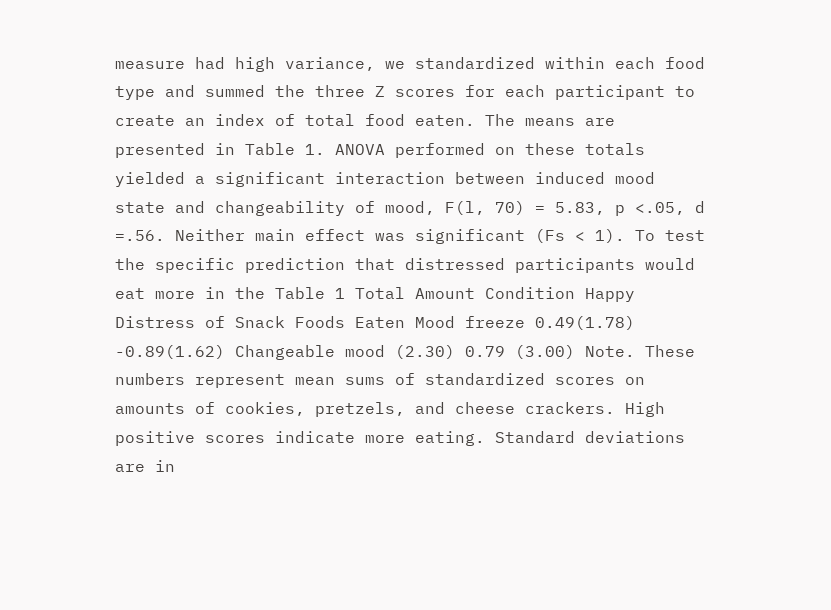measure had high variance, we standardized within each food type and summed the three Z scores for each participant to create an index of total food eaten. The means are presented in Table 1. ANOVA performed on these totals yielded a significant interaction between induced mood state and changeability of mood, F(l, 70) = 5.83, p <.05, d =.56. Neither main effect was significant (Fs < 1). To test the specific prediction that distressed participants would eat more in the Table 1 Total Amount Condition Happy Distress of Snack Foods Eaten Mood freeze 0.49(1.78) -0.89(1.62) Changeable mood (2.30) 0.79 (3.00) Note. These numbers represent mean sums of standardized scores on amounts of cookies, pretzels, and cheese crackers. High positive scores indicate more eating. Standard deviations are in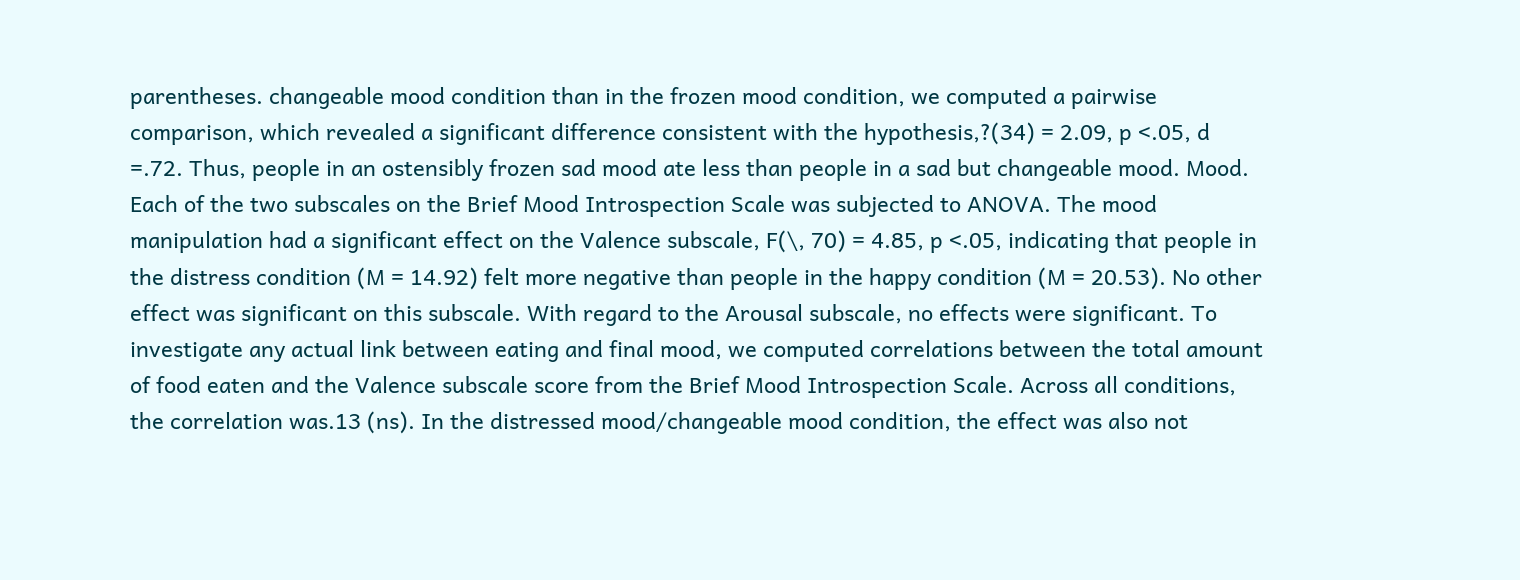parentheses. changeable mood condition than in the frozen mood condition, we computed a pairwise comparison, which revealed a significant difference consistent with the hypothesis,?(34) = 2.09, p <.05, d =.72. Thus, people in an ostensibly frozen sad mood ate less than people in a sad but changeable mood. Mood. Each of the two subscales on the Brief Mood Introspection Scale was subjected to ANOVA. The mood manipulation had a significant effect on the Valence subscale, F(\, 70) = 4.85, p <.05, indicating that people in the distress condition (M = 14.92) felt more negative than people in the happy condition (M = 20.53). No other effect was significant on this subscale. With regard to the Arousal subscale, no effects were significant. To investigate any actual link between eating and final mood, we computed correlations between the total amount of food eaten and the Valence subscale score from the Brief Mood Introspection Scale. Across all conditions, the correlation was.13 (ns). In the distressed mood/changeable mood condition, the effect was also not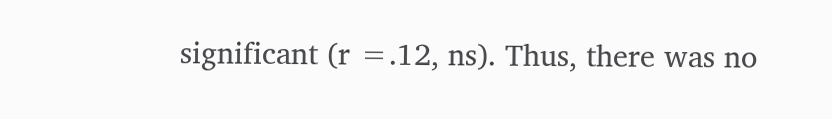significant (r =.12, ns). Thus, there was no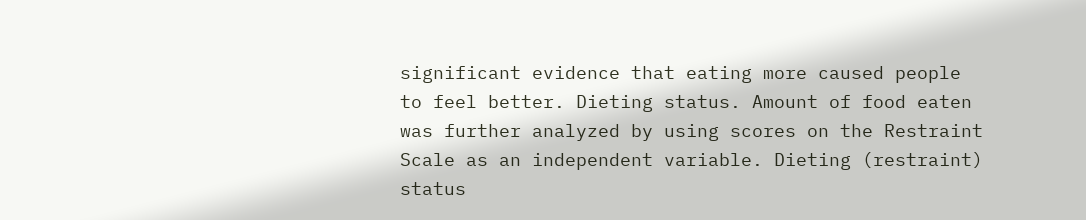significant evidence that eating more caused people to feel better. Dieting status. Amount of food eaten was further analyzed by using scores on the Restraint Scale as an independent variable. Dieting (restraint) status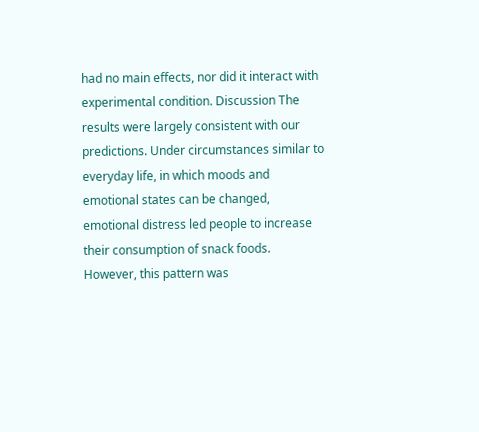had no main effects, nor did it interact with experimental condition. Discussion The results were largely consistent with our predictions. Under circumstances similar to everyday life, in which moods and emotional states can be changed, emotional distress led people to increase their consumption of snack foods. However, this pattern was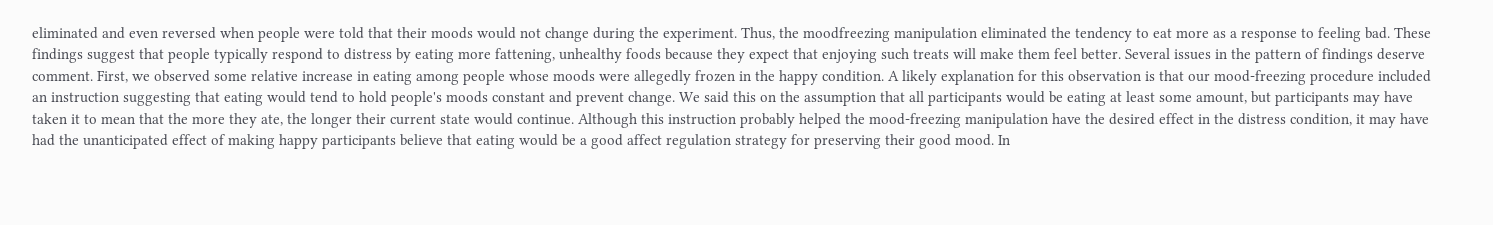eliminated and even reversed when people were told that their moods would not change during the experiment. Thus, the moodfreezing manipulation eliminated the tendency to eat more as a response to feeling bad. These findings suggest that people typically respond to distress by eating more fattening, unhealthy foods because they expect that enjoying such treats will make them feel better. Several issues in the pattern of findings deserve comment. First, we observed some relative increase in eating among people whose moods were allegedly frozen in the happy condition. A likely explanation for this observation is that our mood-freezing procedure included an instruction suggesting that eating would tend to hold people's moods constant and prevent change. We said this on the assumption that all participants would be eating at least some amount, but participants may have taken it to mean that the more they ate, the longer their current state would continue. Although this instruction probably helped the mood-freezing manipulation have the desired effect in the distress condition, it may have had the unanticipated effect of making happy participants believe that eating would be a good affect regulation strategy for preserving their good mood. In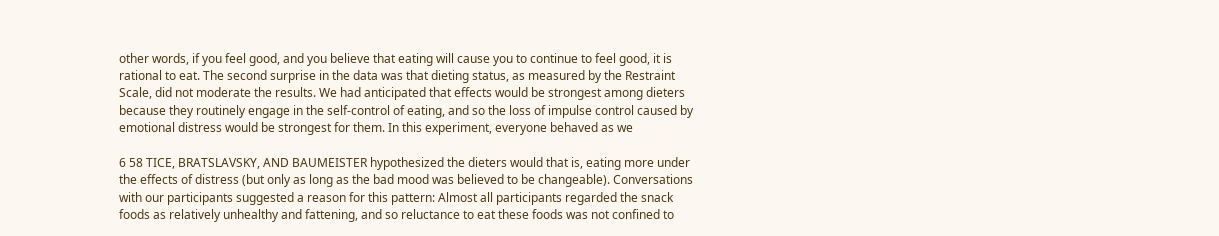other words, if you feel good, and you believe that eating will cause you to continue to feel good, it is rational to eat. The second surprise in the data was that dieting status, as measured by the Restraint Scale, did not moderate the results. We had anticipated that effects would be strongest among dieters because they routinely engage in the self-control of eating, and so the loss of impulse control caused by emotional distress would be strongest for them. In this experiment, everyone behaved as we

6 58 TICE, BRATSLAVSKY, AND BAUMEISTER hypothesized the dieters would that is, eating more under the effects of distress (but only as long as the bad mood was believed to be changeable). Conversations with our participants suggested a reason for this pattern: Almost all participants regarded the snack foods as relatively unhealthy and fattening, and so reluctance to eat these foods was not confined to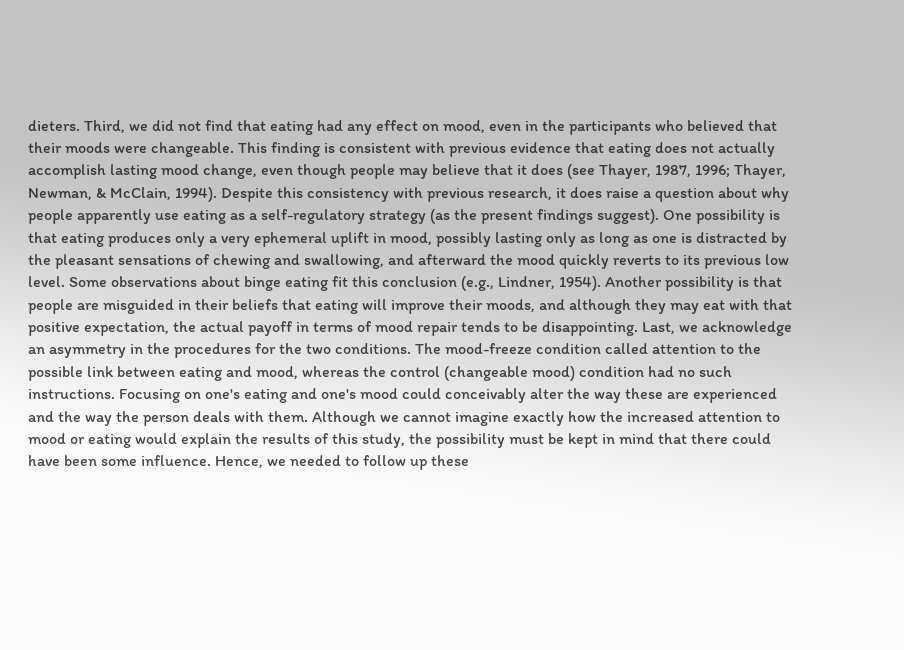dieters. Third, we did not find that eating had any effect on mood, even in the participants who believed that their moods were changeable. This finding is consistent with previous evidence that eating does not actually accomplish lasting mood change, even though people may believe that it does (see Thayer, 1987, 1996; Thayer, Newman, & McClain, 1994). Despite this consistency with previous research, it does raise a question about why people apparently use eating as a self-regulatory strategy (as the present findings suggest). One possibility is that eating produces only a very ephemeral uplift in mood, possibly lasting only as long as one is distracted by the pleasant sensations of chewing and swallowing, and afterward the mood quickly reverts to its previous low level. Some observations about binge eating fit this conclusion (e.g., Lindner, 1954). Another possibility is that people are misguided in their beliefs that eating will improve their moods, and although they may eat with that positive expectation, the actual payoff in terms of mood repair tends to be disappointing. Last, we acknowledge an asymmetry in the procedures for the two conditions. The mood-freeze condition called attention to the possible link between eating and mood, whereas the control (changeable mood) condition had no such instructions. Focusing on one's eating and one's mood could conceivably alter the way these are experienced and the way the person deals with them. Although we cannot imagine exactly how the increased attention to mood or eating would explain the results of this study, the possibility must be kept in mind that there could have been some influence. Hence, we needed to follow up these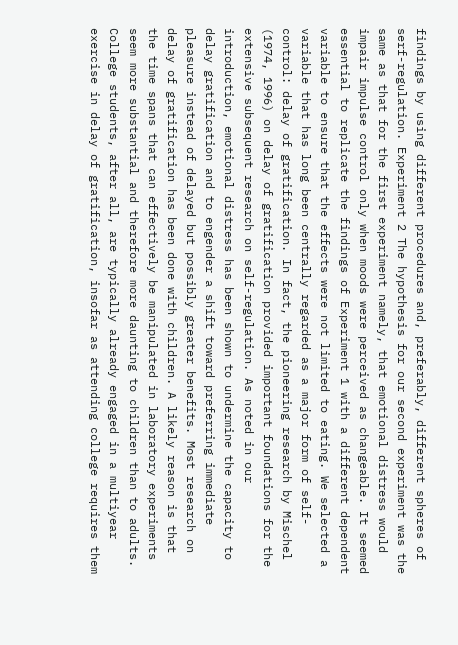findings by using different procedures and, preferably, different spheres of serf-regulation. Experiment 2 The hypothesis for our second experiment was the same as that for the first experiment namely, that emotional distress would impair impulse control only when moods were perceived as changeable. It seemed essential to replicate the findings of Experiment 1 with a different dependent variable to ensure that the effects were not limited to eating. We selected a variable that has long been centrally regarded as a major form of self-control: delay of gratification. In fact, the pioneering research by Mischel (1974, 1996) on delay of gratification provided important foundations for the extensive subsequent research on self-regulation. As noted in our introduction, emotional distress has been shown to undermine the capacity to delay gratification and to engender a shift toward preferring immediate pleasure instead of delayed but possibly greater benefits. Most research on delay of gratification has been done with children. A likely reason is that the time spans that can effectively be manipulated in laboratory experiments seem more substantial and therefore more daunting to children than to adults. College students, after all, are typically already engaged in a multiyear exercise in delay of gratification, insofar as attending college requires them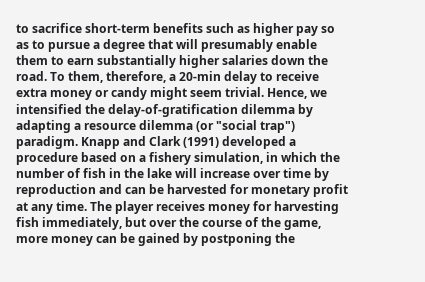to sacrifice short-term benefits such as higher pay so as to pursue a degree that will presumably enable them to earn substantially higher salaries down the road. To them, therefore, a 20-min delay to receive extra money or candy might seem trivial. Hence, we intensified the delay-of-gratification dilemma by adapting a resource dilemma (or "social trap") paradigm. Knapp and Clark (1991) developed a procedure based on a fishery simulation, in which the number of fish in the lake will increase over time by reproduction and can be harvested for monetary profit at any time. The player receives money for harvesting fish immediately, but over the course of the game, more money can be gained by postponing the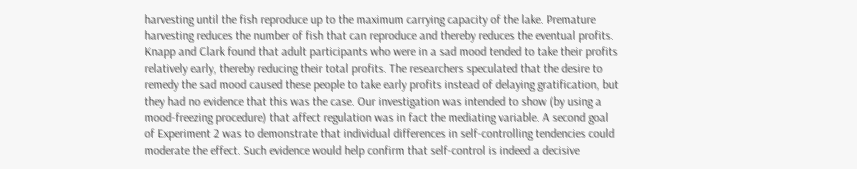harvesting until the fish reproduce up to the maximum carrying capacity of the lake. Premature harvesting reduces the number of fish that can reproduce and thereby reduces the eventual profits. Knapp and Clark found that adult participants who were in a sad mood tended to take their profits relatively early, thereby reducing their total profits. The researchers speculated that the desire to remedy the sad mood caused these people to take early profits instead of delaying gratification, but they had no evidence that this was the case. Our investigation was intended to show (by using a mood-freezing procedure) that affect regulation was in fact the mediating variable. A second goal of Experiment 2 was to demonstrate that individual differences in self-controlling tendencies could moderate the effect. Such evidence would help confirm that self-control is indeed a decisive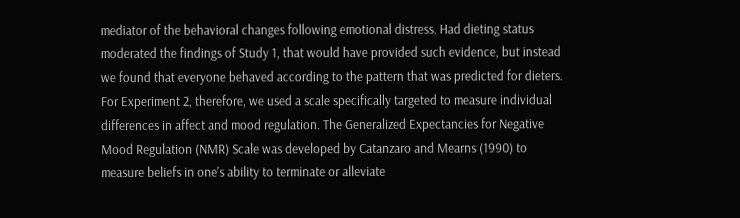mediator of the behavioral changes following emotional distress. Had dieting status moderated the findings of Study 1, that would have provided such evidence, but instead we found that everyone behaved according to the pattern that was predicted for dieters. For Experiment 2, therefore, we used a scale specifically targeted to measure individual differences in affect and mood regulation. The Generalized Expectancies for Negative Mood Regulation (NMR) Scale was developed by Catanzaro and Mearns (1990) to measure beliefs in one's ability to terminate or alleviate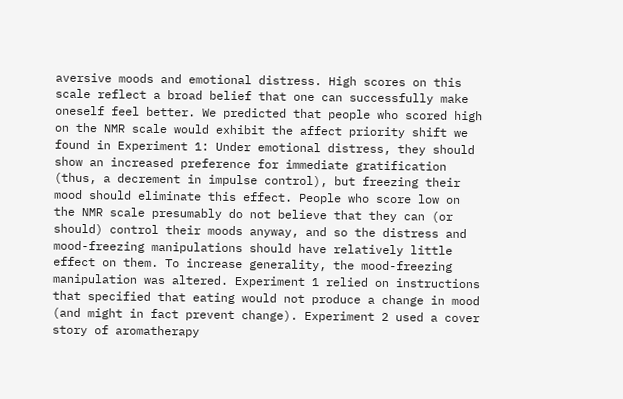aversive moods and emotional distress. High scores on this scale reflect a broad belief that one can successfully make oneself feel better. We predicted that people who scored high on the NMR scale would exhibit the affect priority shift we found in Experiment 1: Under emotional distress, they should show an increased preference for immediate gratification (thus, a decrement in impulse control), but freezing their mood should eliminate this effect. People who score low on the NMR scale presumably do not believe that they can (or should) control their moods anyway, and so the distress and mood-freezing manipulations should have relatively little effect on them. To increase generality, the mood-freezing manipulation was altered. Experiment 1 relied on instructions that specified that eating would not produce a change in mood (and might in fact prevent change). Experiment 2 used a cover story of aromatherapy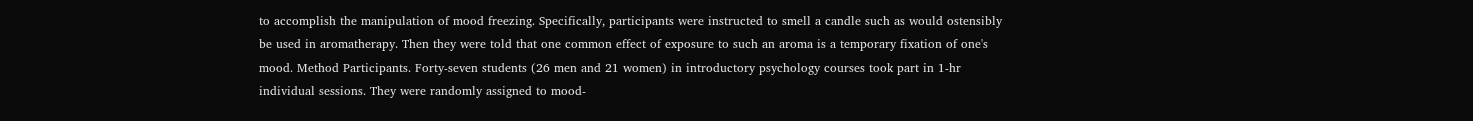to accomplish the manipulation of mood freezing. Specifically, participants were instructed to smell a candle such as would ostensibly be used in aromatherapy. Then they were told that one common effect of exposure to such an aroma is a temporary fixation of one's mood. Method Participants. Forty-seven students (26 men and 21 women) in introductory psychology courses took part in 1-hr individual sessions. They were randomly assigned to mood-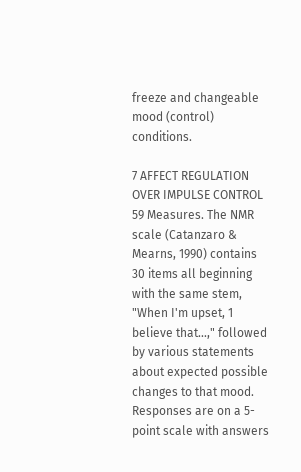freeze and changeable mood (control) conditions.

7 AFFECT REGULATION OVER IMPULSE CONTROL 59 Measures. The NMR scale (Catanzaro & Mearns, 1990) contains 30 items all beginning with the same stem, "When I'm upset, 1 believe that...," followed by various statements about expected possible changes to that mood. Responses are on a 5-point scale with answers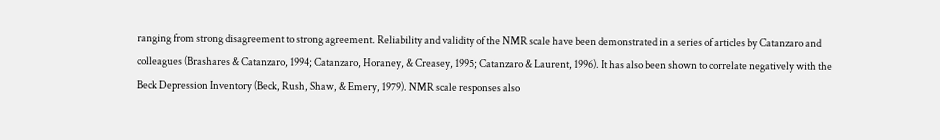ranging from strong disagreement to strong agreement. Reliability and validity of the NMR scale have been demonstrated in a series of articles by Catanzaro and colleagues (Brashares & Catanzaro, 1994; Catanzaro, Horaney, & Creasey, 1995; Catanzaro & Laurent, 1996). It has also been shown to correlate negatively with the Beck Depression Inventory (Beck, Rush, Shaw, & Emery, 1979). NMR scale responses also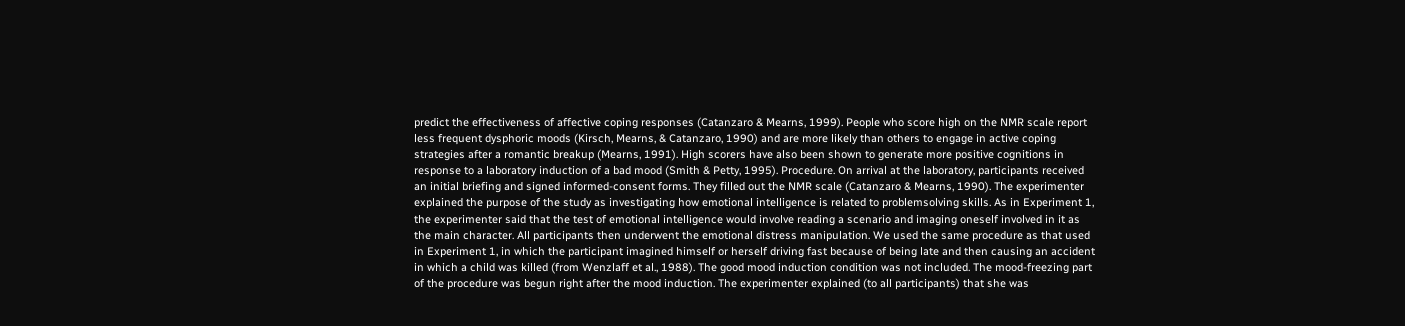predict the effectiveness of affective coping responses (Catanzaro & Mearns, 1999). People who score high on the NMR scale report less frequent dysphoric moods (Kirsch, Mearns, & Catanzaro, 1990) and are more likely than others to engage in active coping strategies after a romantic breakup (Mearns, 1991). High scorers have also been shown to generate more positive cognitions in response to a laboratory induction of a bad mood (Smith & Petty, 1995). Procedure. On arrival at the laboratory, participants received an initial briefing and signed informed-consent forms. They filled out the NMR scale (Catanzaro & Mearns, 1990). The experimenter explained the purpose of the study as investigating how emotional intelligence is related to problemsolving skills. As in Experiment 1, the experimenter said that the test of emotional intelligence would involve reading a scenario and imaging oneself involved in it as the main character. All participants then underwent the emotional distress manipulation. We used the same procedure as that used in Experiment 1, in which the participant imagined himself or herself driving fast because of being late and then causing an accident in which a child was killed (from Wenzlaff et al., 1988). The good mood induction condition was not included. The mood-freezing part of the procedure was begun right after the mood induction. The experimenter explained (to all participants) that she was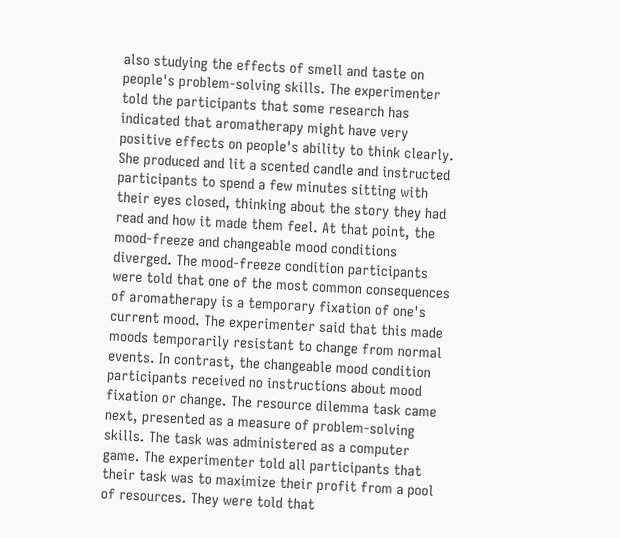also studying the effects of smell and taste on people's problem-solving skills. The experimenter told the participants that some research has indicated that aromatherapy might have very positive effects on people's ability to think clearly. She produced and lit a scented candle and instructed participants to spend a few minutes sitting with their eyes closed, thinking about the story they had read and how it made them feel. At that point, the mood-freeze and changeable mood conditions diverged. The mood-freeze condition participants were told that one of the most common consequences of aromatherapy is a temporary fixation of one's current mood. The experimenter said that this made moods temporarily resistant to change from normal events. In contrast, the changeable mood condition participants received no instructions about mood fixation or change. The resource dilemma task came next, presented as a measure of problem-solving skills. The task was administered as a computer game. The experimenter told all participants that their task was to maximize their profit from a pool of resources. They were told that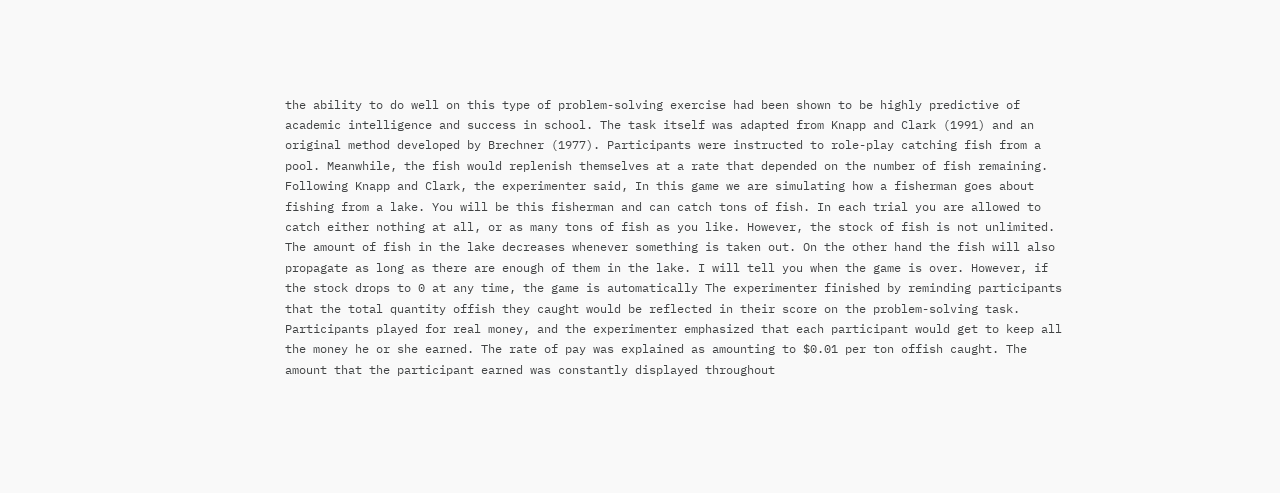the ability to do well on this type of problem-solving exercise had been shown to be highly predictive of academic intelligence and success in school. The task itself was adapted from Knapp and Clark (1991) and an original method developed by Brechner (1977). Participants were instructed to role-play catching fish from a pool. Meanwhile, the fish would replenish themselves at a rate that depended on the number of fish remaining. Following Knapp and Clark, the experimenter said, In this game we are simulating how a fisherman goes about fishing from a lake. You will be this fisherman and can catch tons of fish. In each trial you are allowed to catch either nothing at all, or as many tons of fish as you like. However, the stock of fish is not unlimited. The amount of fish in the lake decreases whenever something is taken out. On the other hand the fish will also propagate as long as there are enough of them in the lake. I will tell you when the game is over. However, if the stock drops to 0 at any time, the game is automatically The experimenter finished by reminding participants that the total quantity offish they caught would be reflected in their score on the problem-solving task. Participants played for real money, and the experimenter emphasized that each participant would get to keep all the money he or she earned. The rate of pay was explained as amounting to $0.01 per ton offish caught. The amount that the participant earned was constantly displayed throughout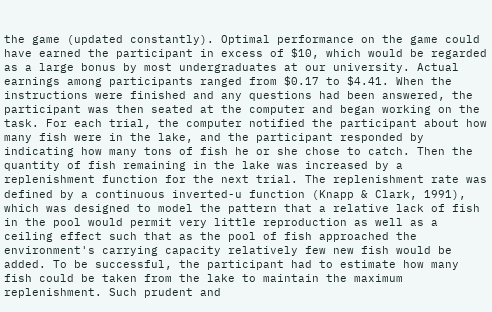the game (updated constantly). Optimal performance on the game could have earned the participant in excess of $10, which would be regarded as a large bonus by most undergraduates at our university. Actual earnings among participants ranged from $0.17 to $4.41. When the instructions were finished and any questions had been answered, the participant was then seated at the computer and began working on the task. For each trial, the computer notified the participant about how many fish were in the lake, and the participant responded by indicating how many tons of fish he or she chose to catch. Then the quantity of fish remaining in the lake was increased by a replenishment function for the next trial. The replenishment rate was defined by a continuous inverted-u function (Knapp & Clark, 1991), which was designed to model the pattern that a relative lack of fish in the pool would permit very little reproduction as well as a ceiling effect such that as the pool of fish approached the environment's carrying capacity relatively few new fish would be added. To be successful, the participant had to estimate how many fish could be taken from the lake to maintain the maximum replenishment. Such prudent and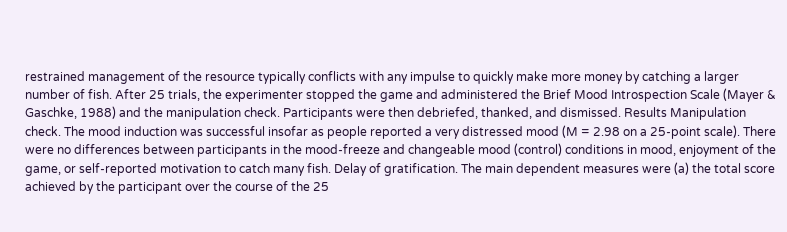restrained management of the resource typically conflicts with any impulse to quickly make more money by catching a larger number of fish. After 25 trials, the experimenter stopped the game and administered the Brief Mood Introspection Scale (Mayer & Gaschke, 1988) and the manipulation check. Participants were then debriefed, thanked, and dismissed. Results Manipulation check. The mood induction was successful insofar as people reported a very distressed mood (M = 2.98 on a 25-point scale). There were no differences between participants in the mood-freeze and changeable mood (control) conditions in mood, enjoyment of the game, or self-reported motivation to catch many fish. Delay of gratification. The main dependent measures were (a) the total score achieved by the participant over the course of the 25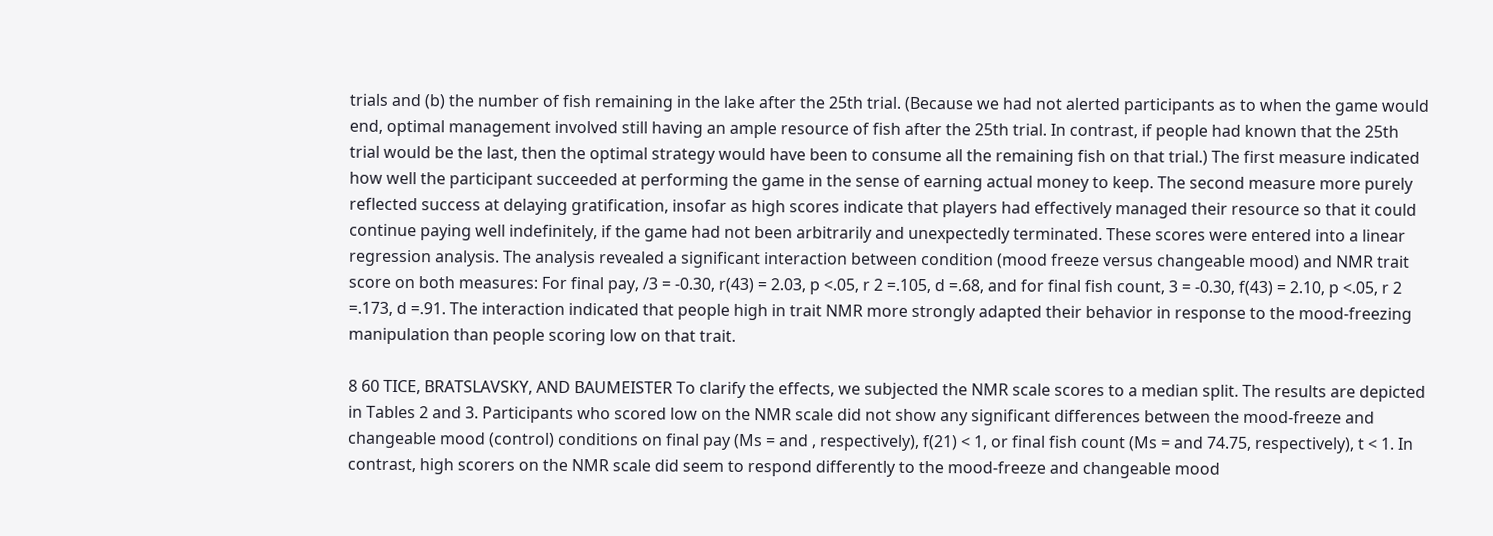trials and (b) the number of fish remaining in the lake after the 25th trial. (Because we had not alerted participants as to when the game would end, optimal management involved still having an ample resource of fish after the 25th trial. In contrast, if people had known that the 25th trial would be the last, then the optimal strategy would have been to consume all the remaining fish on that trial.) The first measure indicated how well the participant succeeded at performing the game in the sense of earning actual money to keep. The second measure more purely reflected success at delaying gratification, insofar as high scores indicate that players had effectively managed their resource so that it could continue paying well indefinitely, if the game had not been arbitrarily and unexpectedly terminated. These scores were entered into a linear regression analysis. The analysis revealed a significant interaction between condition (mood freeze versus changeable mood) and NMR trait score on both measures: For final pay, /3 = -0.30, r(43) = 2.03, p <.05, r 2 =.105, d =.68, and for final fish count, 3 = -0.30, f(43) = 2.10, p <.05, r 2 =.173, d =.91. The interaction indicated that people high in trait NMR more strongly adapted their behavior in response to the mood-freezing manipulation than people scoring low on that trait.

8 60 TICE, BRATSLAVSKY, AND BAUMEISTER To clarify the effects, we subjected the NMR scale scores to a median split. The results are depicted in Tables 2 and 3. Participants who scored low on the NMR scale did not show any significant differences between the mood-freeze and changeable mood (control) conditions on final pay (Ms = and , respectively), f(21) < 1, or final fish count (Ms = and 74.75, respectively), t < 1. In contrast, high scorers on the NMR scale did seem to respond differently to the mood-freeze and changeable mood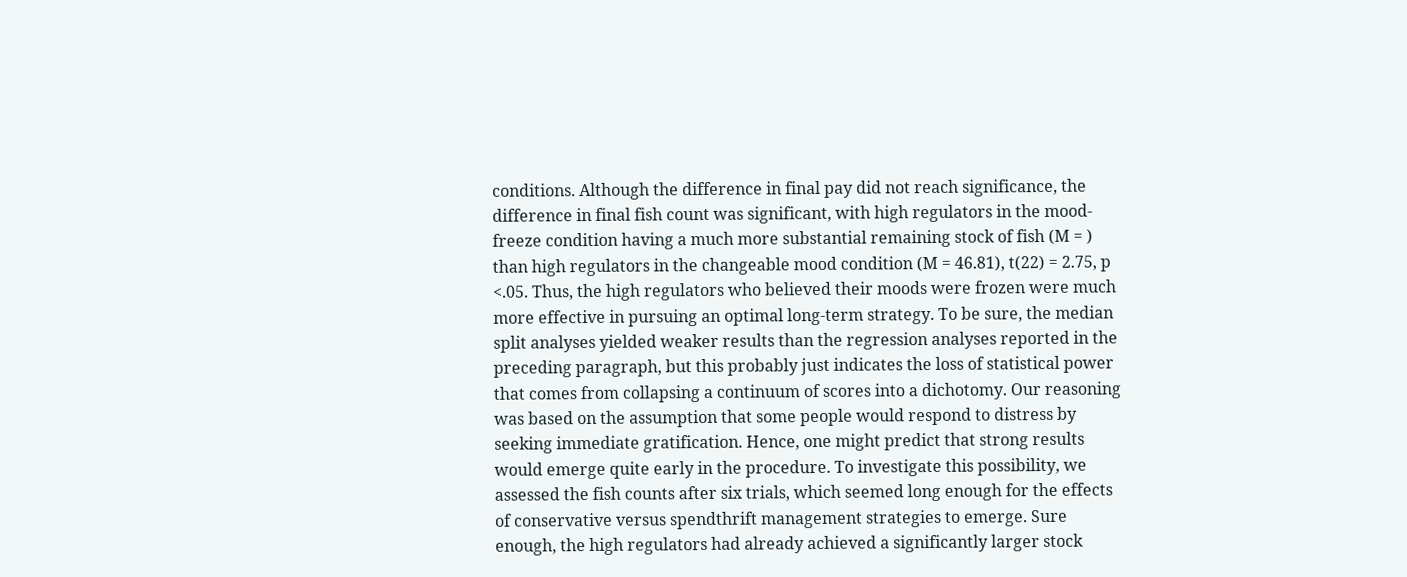conditions. Although the difference in final pay did not reach significance, the difference in final fish count was significant, with high regulators in the mood-freeze condition having a much more substantial remaining stock of fish (M = ) than high regulators in the changeable mood condition (M = 46.81), t(22) = 2.75, p <.05. Thus, the high regulators who believed their moods were frozen were much more effective in pursuing an optimal long-term strategy. To be sure, the median split analyses yielded weaker results than the regression analyses reported in the preceding paragraph, but this probably just indicates the loss of statistical power that comes from collapsing a continuum of scores into a dichotomy. Our reasoning was based on the assumption that some people would respond to distress by seeking immediate gratification. Hence, one might predict that strong results would emerge quite early in the procedure. To investigate this possibility, we assessed the fish counts after six trials, which seemed long enough for the effects of conservative versus spendthrift management strategies to emerge. Sure enough, the high regulators had already achieved a significantly larger stock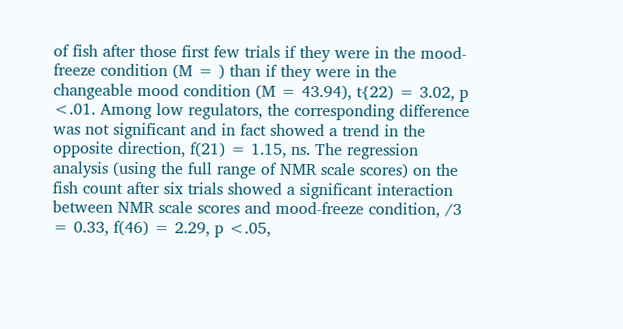of fish after those first few trials if they were in the mood-freeze condition (M = ) than if they were in the changeable mood condition (M = 43.94), t{22) = 3.02, p <.01. Among low regulators, the corresponding difference was not significant and in fact showed a trend in the opposite direction, f(21) = 1.15, ns. The regression analysis (using the full range of NMR scale scores) on the fish count after six trials showed a significant interaction between NMR scale scores and mood-freeze condition, /3 = 0.33, f(46) = 2.29, p <.05,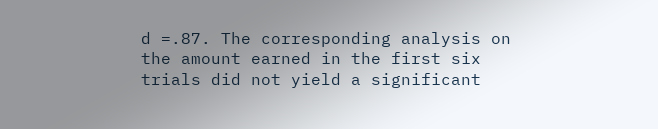d =.87. The corresponding analysis on the amount earned in the first six trials did not yield a significant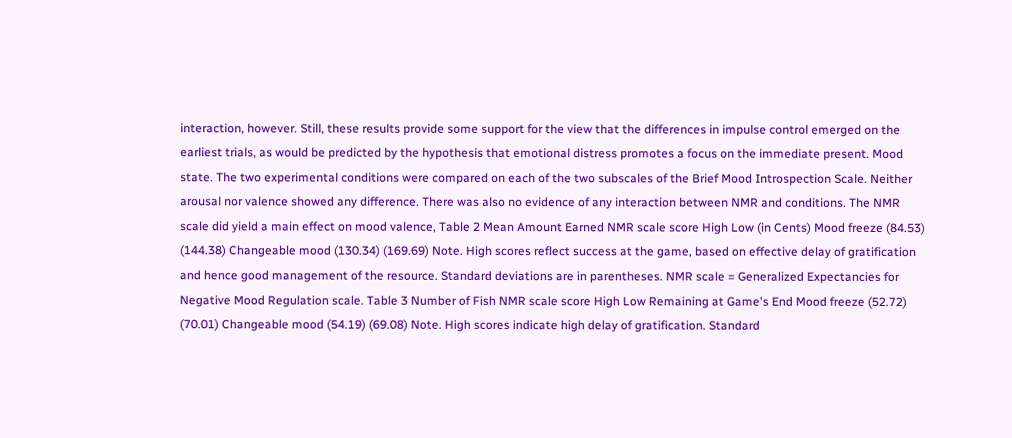interaction, however. Still, these results provide some support for the view that the differences in impulse control emerged on the earliest trials, as would be predicted by the hypothesis that emotional distress promotes a focus on the immediate present. Mood state. The two experimental conditions were compared on each of the two subscales of the Brief Mood Introspection Scale. Neither arousal nor valence showed any difference. There was also no evidence of any interaction between NMR and conditions. The NMR scale did yield a main effect on mood valence, Table 2 Mean Amount Earned NMR scale score High Low (in Cents) Mood freeze (84.53) (144.38) Changeable mood (130.34) (169.69) Note. High scores reflect success at the game, based on effective delay of gratification and hence good management of the resource. Standard deviations are in parentheses. NMR scale = Generalized Expectancies for Negative Mood Regulation scale. Table 3 Number of Fish NMR scale score High Low Remaining at Game's End Mood freeze (52.72) (70.01) Changeable mood (54.19) (69.08) Note. High scores indicate high delay of gratification. Standard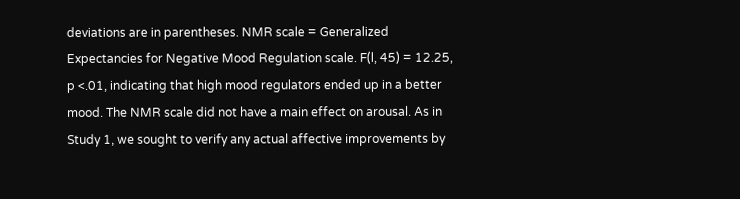deviations are in parentheses. NMR scale = Generalized Expectancies for Negative Mood Regulation scale. F(l, 45) = 12.25, p <.01, indicating that high mood regulators ended up in a better mood. The NMR scale did not have a main effect on arousal. As in Study 1, we sought to verify any actual affective improvements by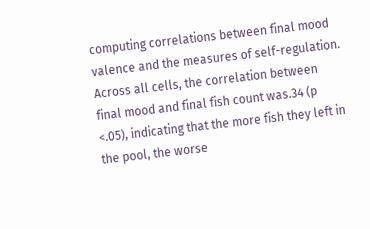computing correlations between final mood valence and the measures of self-regulation. Across all cells, the correlation between final mood and final fish count was.34 (p <.05), indicating that the more fish they left in the pool, the worse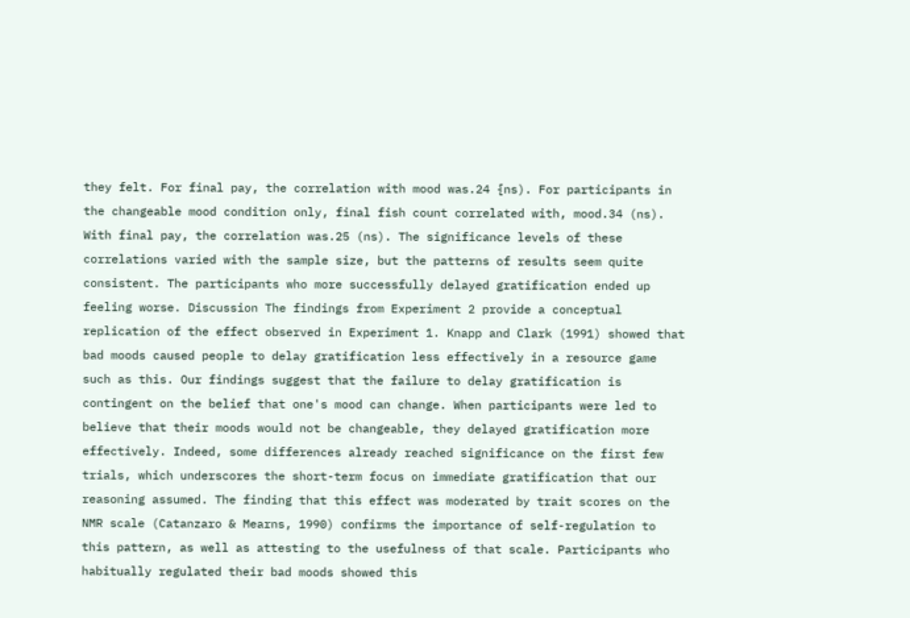they felt. For final pay, the correlation with mood was.24 {ns). For participants in the changeable mood condition only, final fish count correlated with, mood.34 (ns). With final pay, the correlation was.25 (ns). The significance levels of these correlations varied with the sample size, but the patterns of results seem quite consistent. The participants who more successfully delayed gratification ended up feeling worse. Discussion The findings from Experiment 2 provide a conceptual replication of the effect observed in Experiment 1. Knapp and Clark (1991) showed that bad moods caused people to delay gratification less effectively in a resource game such as this. Our findings suggest that the failure to delay gratification is contingent on the belief that one's mood can change. When participants were led to believe that their moods would not be changeable, they delayed gratification more effectively. Indeed, some differences already reached significance on the first few trials, which underscores the short-term focus on immediate gratification that our reasoning assumed. The finding that this effect was moderated by trait scores on the NMR scale (Catanzaro & Mearns, 1990) confirms the importance of self-regulation to this pattern, as well as attesting to the usefulness of that scale. Participants who habitually regulated their bad moods showed this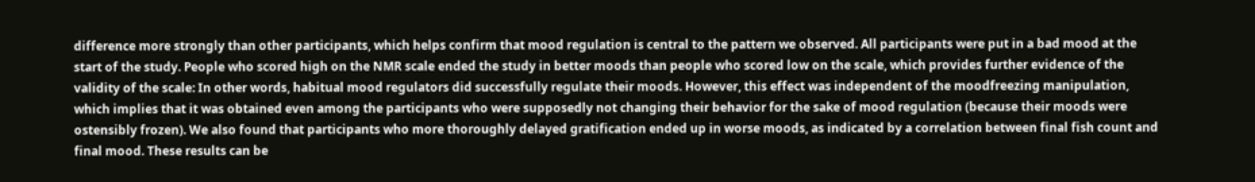difference more strongly than other participants, which helps confirm that mood regulation is central to the pattern we observed. All participants were put in a bad mood at the start of the study. People who scored high on the NMR scale ended the study in better moods than people who scored low on the scale, which provides further evidence of the validity of the scale: In other words, habitual mood regulators did successfully regulate their moods. However, this effect was independent of the moodfreezing manipulation, which implies that it was obtained even among the participants who were supposedly not changing their behavior for the sake of mood regulation (because their moods were ostensibly frozen). We also found that participants who more thoroughly delayed gratification ended up in worse moods, as indicated by a correlation between final fish count and final mood. These results can be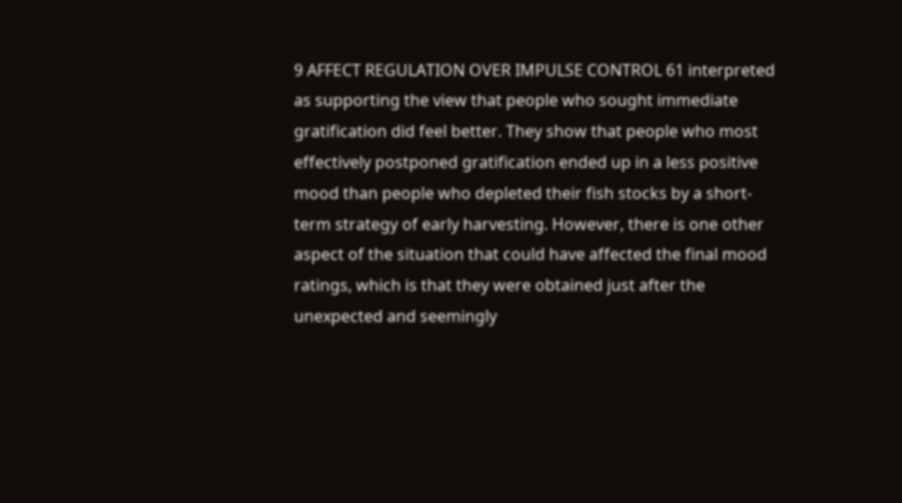9 AFFECT REGULATION OVER IMPULSE CONTROL 61 interpreted as supporting the view that people who sought immediate gratification did feel better. They show that people who most effectively postponed gratification ended up in a less positive mood than people who depleted their fish stocks by a short-term strategy of early harvesting. However, there is one other aspect of the situation that could have affected the final mood ratings, which is that they were obtained just after the unexpected and seemingly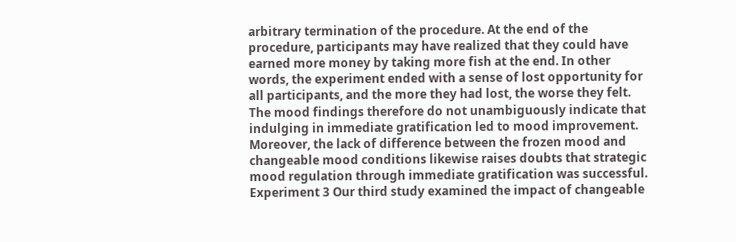arbitrary termination of the procedure. At the end of the procedure, participants may have realized that they could have earned more money by taking more fish at the end. In other words, the experiment ended with a sense of lost opportunity for all participants, and the more they had lost, the worse they felt. The mood findings therefore do not unambiguously indicate that indulging in immediate gratification led to mood improvement. Moreover, the lack of difference between the frozen mood and changeable mood conditions likewise raises doubts that strategic mood regulation through immediate gratification was successful. Experiment 3 Our third study examined the impact of changeable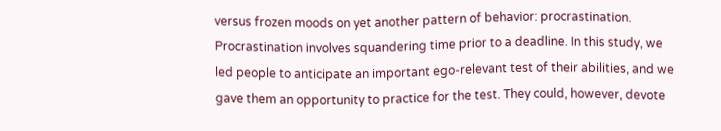versus frozen moods on yet another pattern of behavior: procrastination. Procrastination involves squandering time prior to a deadline. In this study, we led people to anticipate an important ego-relevant test of their abilities, and we gave them an opportunity to practice for the test. They could, however, devote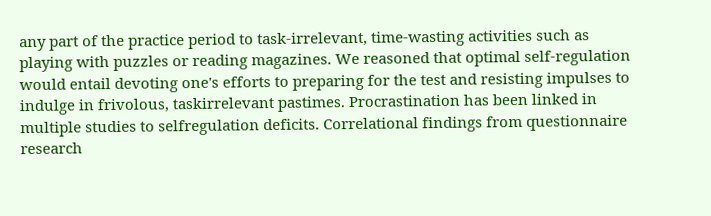any part of the practice period to task-irrelevant, time-wasting activities such as playing with puzzles or reading magazines. We reasoned that optimal self-regulation would entail devoting one's efforts to preparing for the test and resisting impulses to indulge in frivolous, taskirrelevant pastimes. Procrastination has been linked in multiple studies to selfregulation deficits. Correlational findings from questionnaire research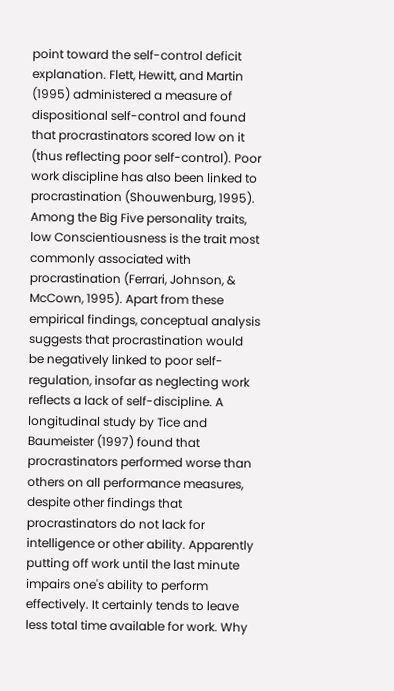point toward the self-control deficit explanation. Flett, Hewitt, and Martin (1995) administered a measure of dispositional self-control and found that procrastinators scored low on it (thus reflecting poor self-control). Poor work discipline has also been linked to procrastination (Shouwenburg, 1995). Among the Big Five personality traits, low Conscientiousness is the trait most commonly associated with procrastination (Ferrari, Johnson, & McCown, 1995). Apart from these empirical findings, conceptual analysis suggests that procrastination would be negatively linked to poor self-regulation, insofar as neglecting work reflects a lack of self-discipline. A longitudinal study by Tice and Baumeister (1997) found that procrastinators performed worse than others on all performance measures, despite other findings that procrastinators do not lack for intelligence or other ability. Apparently putting off work until the last minute impairs one's ability to perform effectively. It certainly tends to leave less total time available for work. Why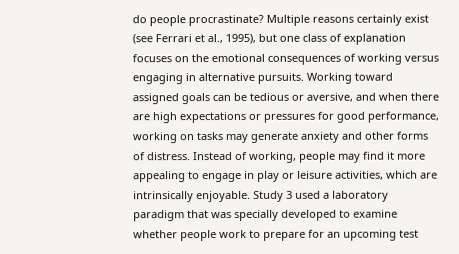do people procrastinate? Multiple reasons certainly exist (see Ferrari et al., 1995), but one class of explanation focuses on the emotional consequences of working versus engaging in alternative pursuits. Working toward assigned goals can be tedious or aversive, and when there are high expectations or pressures for good performance, working on tasks may generate anxiety and other forms of distress. Instead of working, people may find it more appealing to engage in play or leisure activities, which are intrinsically enjoyable. Study 3 used a laboratory paradigm that was specially developed to examine whether people work to prepare for an upcoming test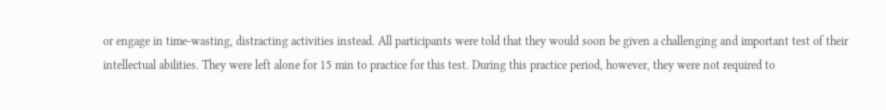or engage in time-wasting, distracting activities instead. All participants were told that they would soon be given a challenging and important test of their intellectual abilities. They were left alone for 15 min to practice for this test. During this practice period, however, they were not required to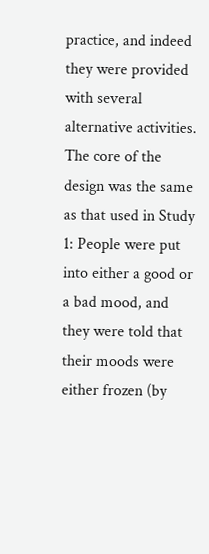practice, and indeed they were provided with several alternative activities. The core of the design was the same as that used in Study 1: People were put into either a good or a bad mood, and they were told that their moods were either frozen (by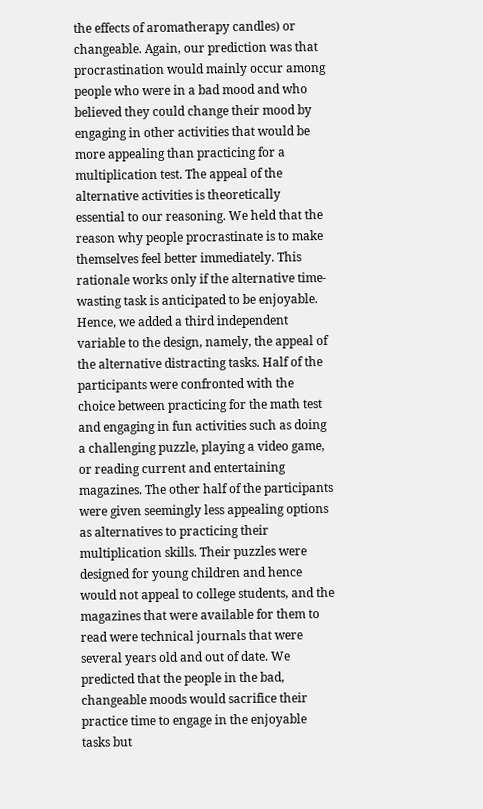the effects of aromatherapy candles) or changeable. Again, our prediction was that procrastination would mainly occur among people who were in a bad mood and who believed they could change their mood by engaging in other activities that would be more appealing than practicing for a multiplication test. The appeal of the alternative activities is theoretically essential to our reasoning. We held that the reason why people procrastinate is to make themselves feel better immediately. This rationale works only if the alternative time-wasting task is anticipated to be enjoyable. Hence, we added a third independent variable to the design, namely, the appeal of the alternative distracting tasks. Half of the participants were confronted with the choice between practicing for the math test and engaging in fun activities such as doing a challenging puzzle, playing a video game, or reading current and entertaining magazines. The other half of the participants were given seemingly less appealing options as alternatives to practicing their multiplication skills. Their puzzles were designed for young children and hence would not appeal to college students, and the magazines that were available for them to read were technical journals that were several years old and out of date. We predicted that the people in the bad, changeable moods would sacrifice their practice time to engage in the enjoyable tasks but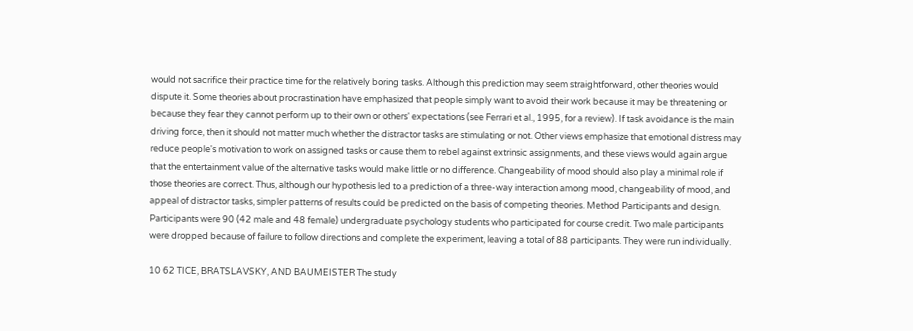would not sacrifice their practice time for the relatively boring tasks. Although this prediction may seem straightforward, other theories would dispute it. Some theories about procrastination have emphasized that people simply want to avoid their work because it may be threatening or because they fear they cannot perform up to their own or others' expectations (see Ferrari et al., 1995, for a review). If task avoidance is the main driving force, then it should not matter much whether the distractor tasks are stimulating or not. Other views emphasize that emotional distress may reduce people's motivation to work on assigned tasks or cause them to rebel against extrinsic assignments, and these views would again argue that the entertainment value of the alternative tasks would make little or no difference. Changeability of mood should also play a minimal role if those theories are correct. Thus, although our hypothesis led to a prediction of a three-way interaction among mood, changeability of mood, and appeal of distractor tasks, simpler patterns of results could be predicted on the basis of competing theories. Method Participants and design. Participants were 90 (42 male and 48 female) undergraduate psychology students who participated for course credit. Two male participants were dropped because of failure to follow directions and complete the experiment, leaving a total of 88 participants. They were run individually.

10 62 TICE, BRATSLAVSKY, AND BAUMEISTER The study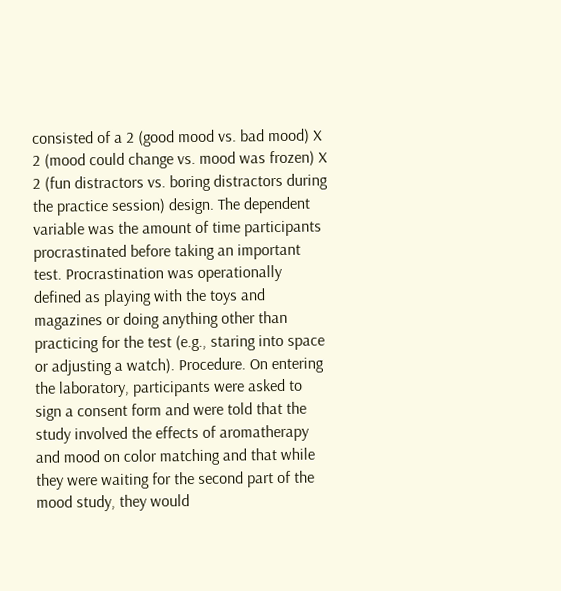consisted of a 2 (good mood vs. bad mood) X 2 (mood could change vs. mood was frozen) X 2 (fun distractors vs. boring distractors during the practice session) design. The dependent variable was the amount of time participants procrastinated before taking an important test. Procrastination was operationally defined as playing with the toys and magazines or doing anything other than practicing for the test (e.g., staring into space or adjusting a watch). Procedure. On entering the laboratory, participants were asked to sign a consent form and were told that the study involved the effects of aromatherapy and mood on color matching and that while they were waiting for the second part of the mood study, they would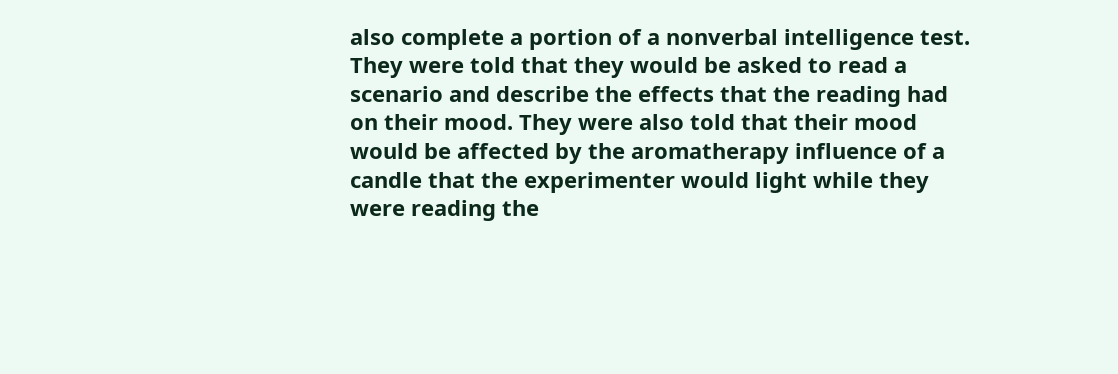also complete a portion of a nonverbal intelligence test. They were told that they would be asked to read a scenario and describe the effects that the reading had on their mood. They were also told that their mood would be affected by the aromatherapy influence of a candle that the experimenter would light while they were reading the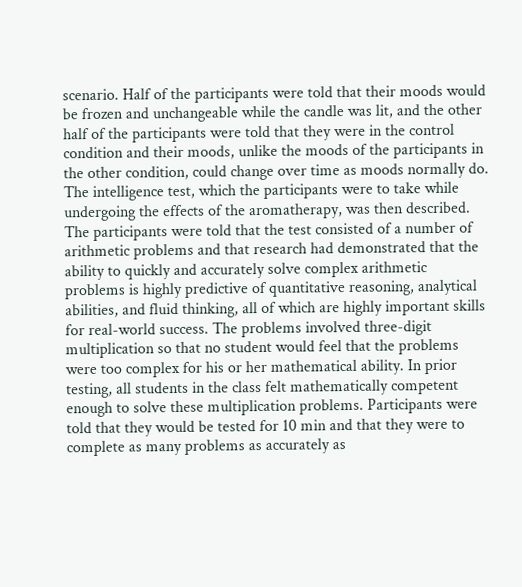scenario. Half of the participants were told that their moods would be frozen and unchangeable while the candle was lit, and the other half of the participants were told that they were in the control condition and their moods, unlike the moods of the participants in the other condition, could change over time as moods normally do. The intelligence test, which the participants were to take while undergoing the effects of the aromatherapy, was then described. The participants were told that the test consisted of a number of arithmetic problems and that research had demonstrated that the ability to quickly and accurately solve complex arithmetic problems is highly predictive of quantitative reasoning, analytical abilities, and fluid thinking, all of which are highly important skills for real-world success. The problems involved three-digit multiplication so that no student would feel that the problems were too complex for his or her mathematical ability. In prior testing, all students in the class felt mathematically competent enough to solve these multiplication problems. Participants were told that they would be tested for 10 min and that they were to complete as many problems as accurately as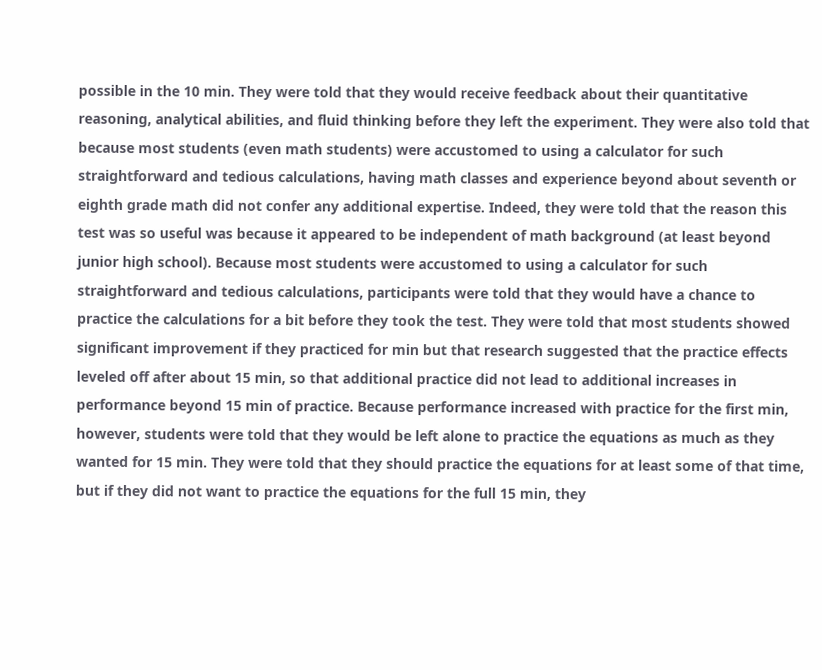possible in the 10 min. They were told that they would receive feedback about their quantitative reasoning, analytical abilities, and fluid thinking before they left the experiment. They were also told that because most students (even math students) were accustomed to using a calculator for such straightforward and tedious calculations, having math classes and experience beyond about seventh or eighth grade math did not confer any additional expertise. Indeed, they were told that the reason this test was so useful was because it appeared to be independent of math background (at least beyond junior high school). Because most students were accustomed to using a calculator for such straightforward and tedious calculations, participants were told that they would have a chance to practice the calculations for a bit before they took the test. They were told that most students showed significant improvement if they practiced for min but that research suggested that the practice effects leveled off after about 15 min, so that additional practice did not lead to additional increases in performance beyond 15 min of practice. Because performance increased with practice for the first min, however, students were told that they would be left alone to practice the equations as much as they wanted for 15 min. They were told that they should practice the equations for at least some of that time, but if they did not want to practice the equations for the full 15 min, they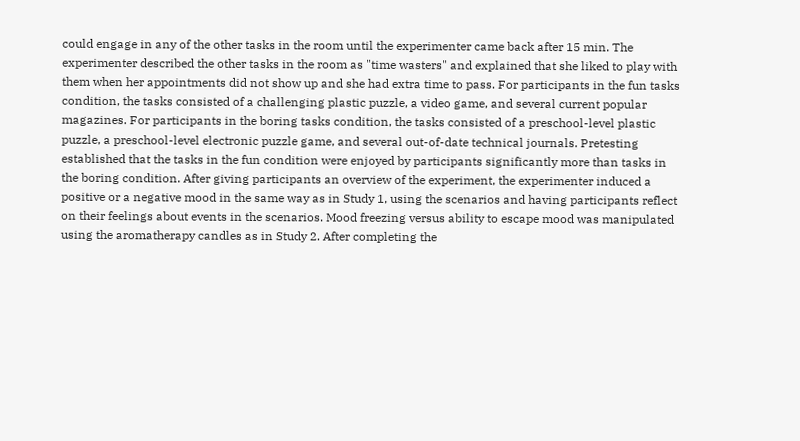could engage in any of the other tasks in the room until the experimenter came back after 15 min. The experimenter described the other tasks in the room as "time wasters" and explained that she liked to play with them when her appointments did not show up and she had extra time to pass. For participants in the fun tasks condition, the tasks consisted of a challenging plastic puzzle, a video game, and several current popular magazines. For participants in the boring tasks condition, the tasks consisted of a preschool-level plastic puzzle, a preschool-level electronic puzzle game, and several out-of-date technical journals. Pretesting established that the tasks in the fun condition were enjoyed by participants significantly more than tasks in the boring condition. After giving participants an overview of the experiment, the experimenter induced a positive or a negative mood in the same way as in Study 1, using the scenarios and having participants reflect on their feelings about events in the scenarios. Mood freezing versus ability to escape mood was manipulated using the aromatherapy candles as in Study 2. After completing the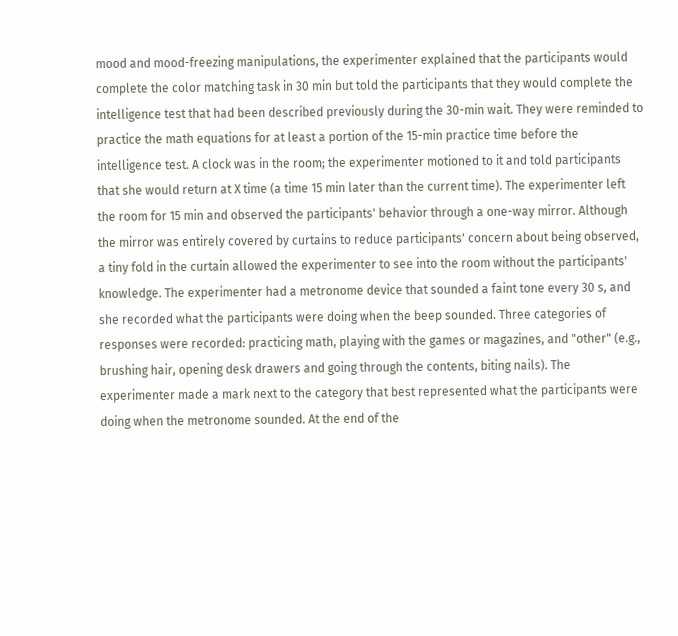mood and mood-freezing manipulations, the experimenter explained that the participants would complete the color matching task in 30 min but told the participants that they would complete the intelligence test that had been described previously during the 30-min wait. They were reminded to practice the math equations for at least a portion of the 15-min practice time before the intelligence test. A clock was in the room; the experimenter motioned to it and told participants that she would return at X time (a time 15 min later than the current time). The experimenter left the room for 15 min and observed the participants' behavior through a one-way mirror. Although the mirror was entirely covered by curtains to reduce participants' concern about being observed, a tiny fold in the curtain allowed the experimenter to see into the room without the participants' knowledge. The experimenter had a metronome device that sounded a faint tone every 30 s, and she recorded what the participants were doing when the beep sounded. Three categories of responses were recorded: practicing math, playing with the games or magazines, and "other" (e.g., brushing hair, opening desk drawers and going through the contents, biting nails). The experimenter made a mark next to the category that best represented what the participants were doing when the metronome sounded. At the end of the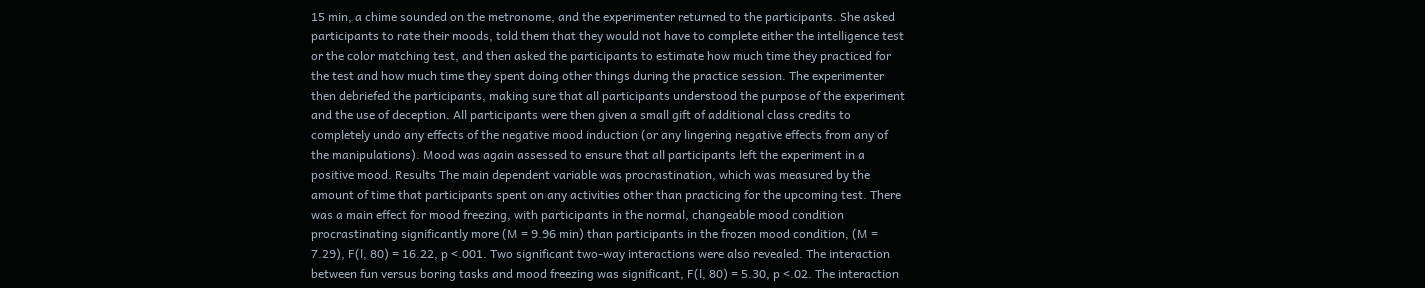15 min, a chime sounded on the metronome, and the experimenter returned to the participants. She asked participants to rate their moods, told them that they would not have to complete either the intelligence test or the color matching test, and then asked the participants to estimate how much time they practiced for the test and how much time they spent doing other things during the practice session. The experimenter then debriefed the participants, making sure that all participants understood the purpose of the experiment and the use of deception. All participants were then given a small gift of additional class credits to completely undo any effects of the negative mood induction (or any lingering negative effects from any of the manipulations). Mood was again assessed to ensure that all participants left the experiment in a positive mood. Results The main dependent variable was procrastination, which was measured by the amount of time that participants spent on any activities other than practicing for the upcoming test. There was a main effect for mood freezing, with participants in the normal, changeable mood condition procrastinating significantly more (M = 9.96 min) than participants in the frozen mood condition, (M = 7.29), F(l, 80) = 16.22, p <.001. Two significant two-way interactions were also revealed. The interaction between fun versus boring tasks and mood freezing was significant, F(l, 80) = 5.30, p <.02. The interaction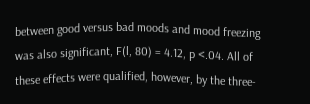between good versus bad moods and mood freezing was also significant, F(l, 80) = 4.12, p <.04. All of these effects were qualified, however, by the three-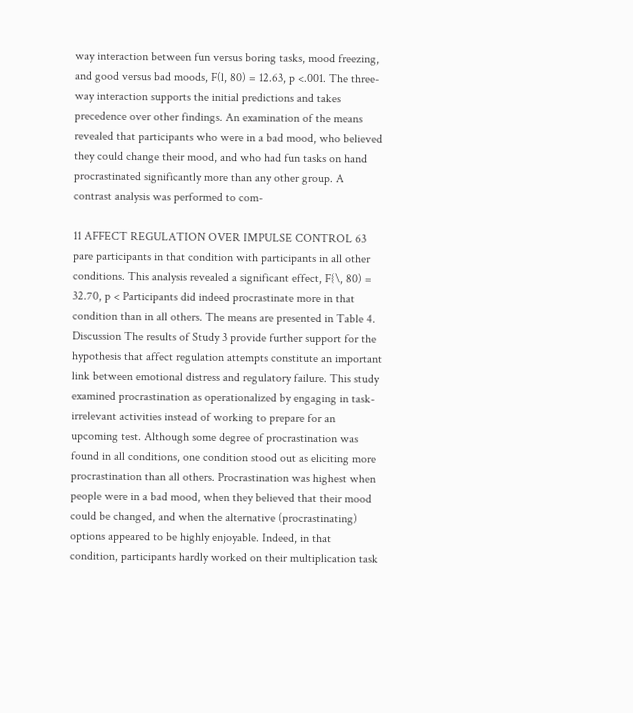way interaction between fun versus boring tasks, mood freezing, and good versus bad moods, F(l, 80) = 12.63, p <.001. The three-way interaction supports the initial predictions and takes precedence over other findings. An examination of the means revealed that participants who were in a bad mood, who believed they could change their mood, and who had fun tasks on hand procrastinated significantly more than any other group. A contrast analysis was performed to com-

11 AFFECT REGULATION OVER IMPULSE CONTROL 63 pare participants in that condition with participants in all other conditions. This analysis revealed a significant effect, F{\, 80) = 32.70, p < Participants did indeed procrastinate more in that condition than in all others. The means are presented in Table 4. Discussion The results of Study 3 provide further support for the hypothesis that affect regulation attempts constitute an important link between emotional distress and regulatory failure. This study examined procrastination as operationalized by engaging in task-irrelevant activities instead of working to prepare for an upcoming test. Although some degree of procrastination was found in all conditions, one condition stood out as eliciting more procrastination than all others. Procrastination was highest when people were in a bad mood, when they believed that their mood could be changed, and when the alternative (procrastinating) options appeared to be highly enjoyable. Indeed, in that condition, participants hardly worked on their multiplication task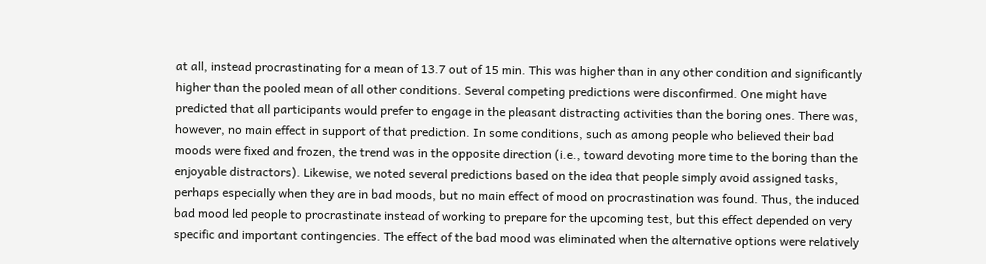at all, instead procrastinating for a mean of 13.7 out of 15 min. This was higher than in any other condition and significantly higher than the pooled mean of all other conditions. Several competing predictions were disconfirmed. One might have predicted that all participants would prefer to engage in the pleasant distracting activities than the boring ones. There was, however, no main effect in support of that prediction. In some conditions, such as among people who believed their bad moods were fixed and frozen, the trend was in the opposite direction (i.e., toward devoting more time to the boring than the enjoyable distractors). Likewise, we noted several predictions based on the idea that people simply avoid assigned tasks, perhaps especially when they are in bad moods, but no main effect of mood on procrastination was found. Thus, the induced bad mood led people to procrastinate instead of working to prepare for the upcoming test, but this effect depended on very specific and important contingencies. The effect of the bad mood was eliminated when the alternative options were relatively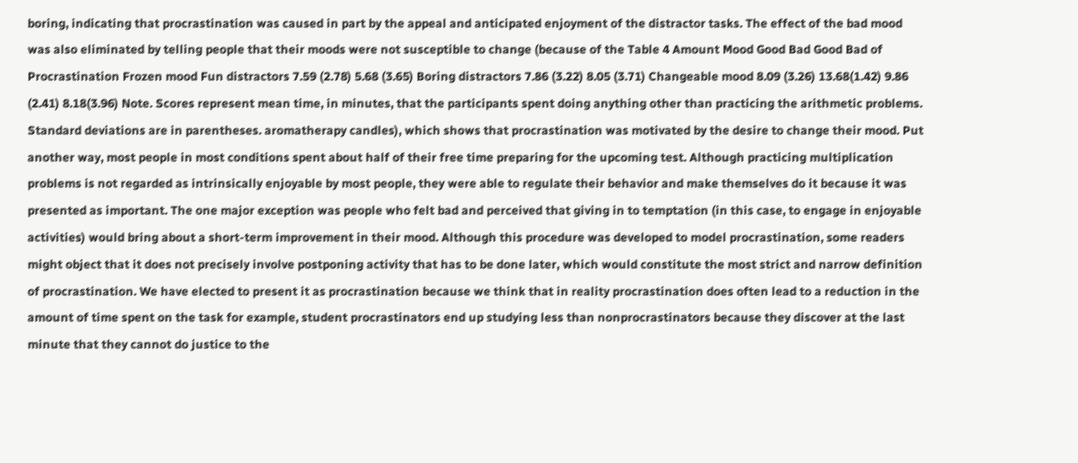boring, indicating that procrastination was caused in part by the appeal and anticipated enjoyment of the distractor tasks. The effect of the bad mood was also eliminated by telling people that their moods were not susceptible to change (because of the Table 4 Amount Mood Good Bad Good Bad of Procrastination Frozen mood Fun distractors 7.59 (2.78) 5.68 (3.65) Boring distractors 7.86 (3.22) 8.05 (3.71) Changeable mood 8.09 (3.26) 13.68(1.42) 9.86 (2.41) 8.18(3.96) Note. Scores represent mean time, in minutes, that the participants spent doing anything other than practicing the arithmetic problems. Standard deviations are in parentheses. aromatherapy candles), which shows that procrastination was motivated by the desire to change their mood. Put another way, most people in most conditions spent about half of their free time preparing for the upcoming test. Although practicing multiplication problems is not regarded as intrinsically enjoyable by most people, they were able to regulate their behavior and make themselves do it because it was presented as important. The one major exception was people who felt bad and perceived that giving in to temptation (in this case, to engage in enjoyable activities) would bring about a short-term improvement in their mood. Although this procedure was developed to model procrastination, some readers might object that it does not precisely involve postponing activity that has to be done later, which would constitute the most strict and narrow definition of procrastination. We have elected to present it as procrastination because we think that in reality procrastination does often lead to a reduction in the amount of time spent on the task for example, student procrastinators end up studying less than nonprocrastinators because they discover at the last minute that they cannot do justice to the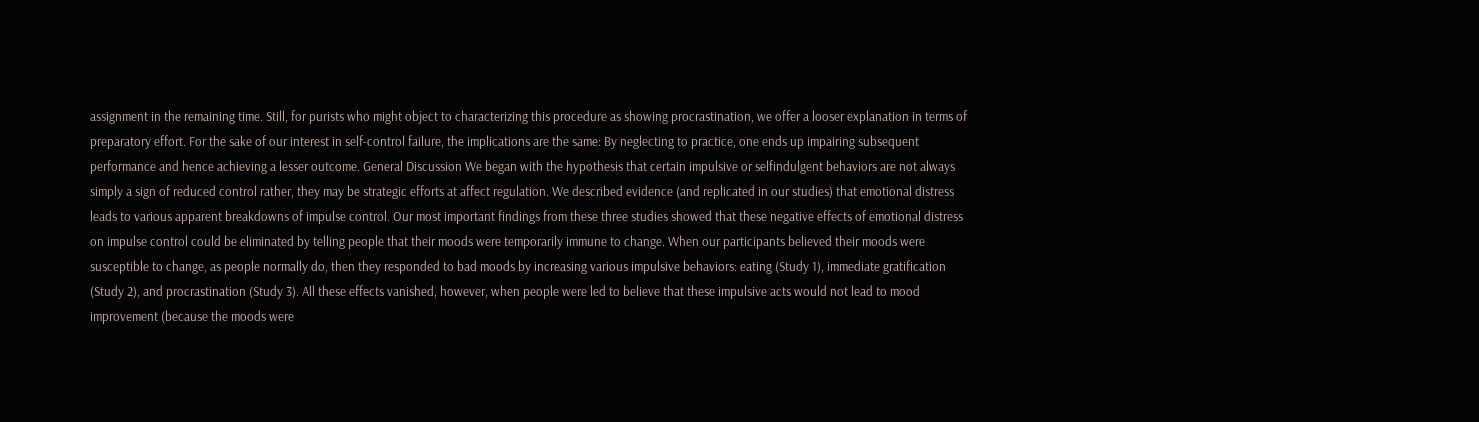assignment in the remaining time. Still, for purists who might object to characterizing this procedure as showing procrastination, we offer a looser explanation in terms of preparatory effort. For the sake of our interest in self-control failure, the implications are the same: By neglecting to practice, one ends up impairing subsequent performance and hence achieving a lesser outcome. General Discussion We began with the hypothesis that certain impulsive or selfindulgent behaviors are not always simply a sign of reduced control rather, they may be strategic efforts at affect regulation. We described evidence (and replicated in our studies) that emotional distress leads to various apparent breakdowns of impulse control. Our most important findings from these three studies showed that these negative effects of emotional distress on impulse control could be eliminated by telling people that their moods were temporarily immune to change. When our participants believed their moods were susceptible to change, as people normally do, then they responded to bad moods by increasing various impulsive behaviors: eating (Study 1), immediate gratification (Study 2), and procrastination (Study 3). All these effects vanished, however, when people were led to believe that these impulsive acts would not lead to mood improvement (because the moods were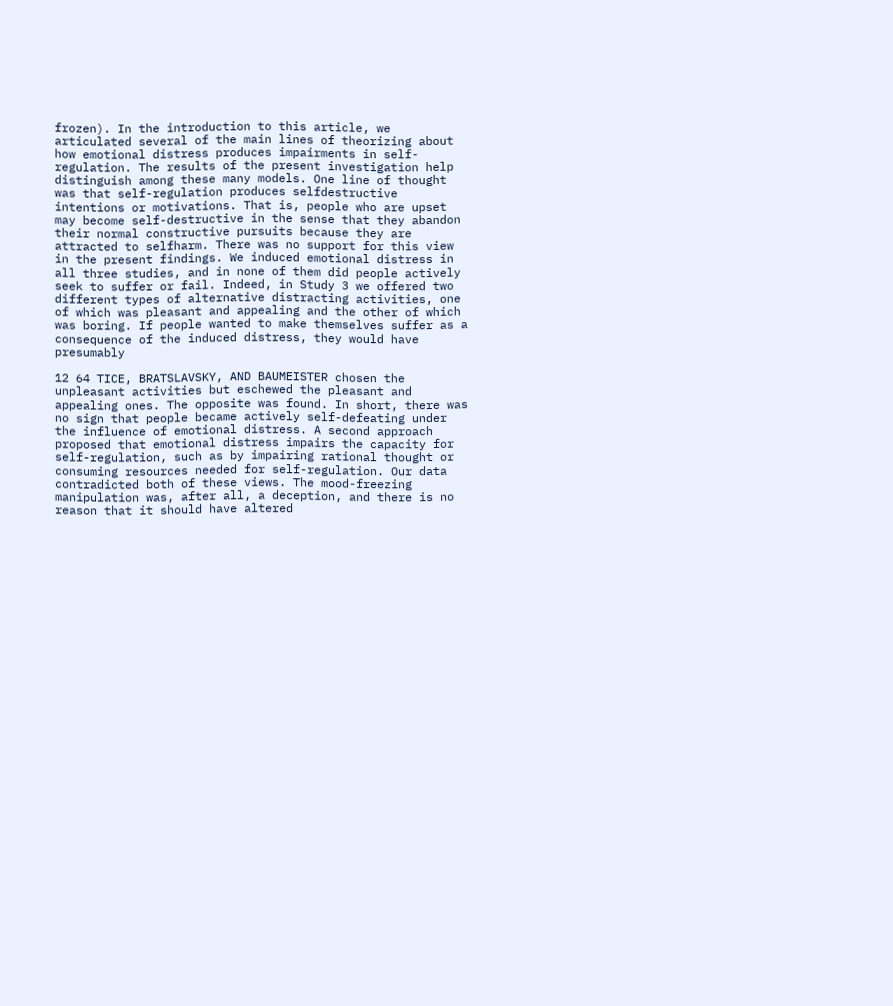frozen). In the introduction to this article, we articulated several of the main lines of theorizing about how emotional distress produces impairments in self-regulation. The results of the present investigation help distinguish among these many models. One line of thought was that self-regulation produces selfdestructive intentions or motivations. That is, people who are upset may become self-destructive in the sense that they abandon their normal constructive pursuits because they are attracted to selfharm. There was no support for this view in the present findings. We induced emotional distress in all three studies, and in none of them did people actively seek to suffer or fail. Indeed, in Study 3 we offered two different types of alternative distracting activities, one of which was pleasant and appealing and the other of which was boring. If people wanted to make themselves suffer as a consequence of the induced distress, they would have presumably

12 64 TICE, BRATSLAVSKY, AND BAUMEISTER chosen the unpleasant activities but eschewed the pleasant and appealing ones. The opposite was found. In short, there was no sign that people became actively self-defeating under the influence of emotional distress. A second approach proposed that emotional distress impairs the capacity for self-regulation, such as by impairing rational thought or consuming resources needed for self-regulation. Our data contradicted both of these views. The mood-freezing manipulation was, after all, a deception, and there is no reason that it should have altered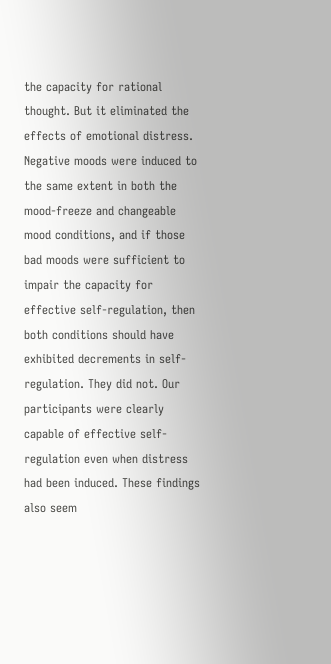the capacity for rational thought. But it eliminated the effects of emotional distress. Negative moods were induced to the same extent in both the mood-freeze and changeable mood conditions, and if those bad moods were sufficient to impair the capacity for effective self-regulation, then both conditions should have exhibited decrements in self-regulation. They did not. Our participants were clearly capable of effective self-regulation even when distress had been induced. These findings also seem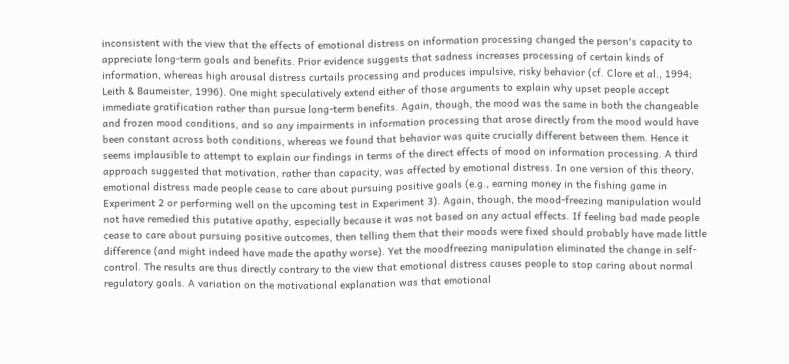inconsistent with the view that the effects of emotional distress on information processing changed the person's capacity to appreciate long-term goals and benefits. Prior evidence suggests that sadness increases processing of certain kinds of information, whereas high arousal distress curtails processing and produces impulsive, risky behavior (cf. Clore et al., 1994; Leith & Baumeister, 1996). One might speculatively extend either of those arguments to explain why upset people accept immediate gratification rather than pursue long-term benefits. Again, though, the mood was the same in both the changeable and frozen mood conditions, and so any impairments in information processing that arose directly from the mood would have been constant across both conditions, whereas we found that behavior was quite crucially different between them. Hence it seems implausible to attempt to explain our findings in terms of the direct effects of mood on information processing. A third approach suggested that motivation, rather than capacity, was affected by emotional distress. In one version of this theory, emotional distress made people cease to care about pursuing positive goals (e.g., earning money in the fishing game in Experiment 2 or performing well on the upcoming test in Experiment 3). Again, though, the mood-freezing manipulation would not have remedied this putative apathy, especially because it was not based on any actual effects. If feeling bad made people cease to care about pursuing positive outcomes, then telling them that their moods were fixed should probably have made little difference (and might indeed have made the apathy worse). Yet the moodfreezing manipulation eliminated the change in self-control. The results are thus directly contrary to the view that emotional distress causes people to stop caring about normal regulatory goals. A variation on the motivational explanation was that emotional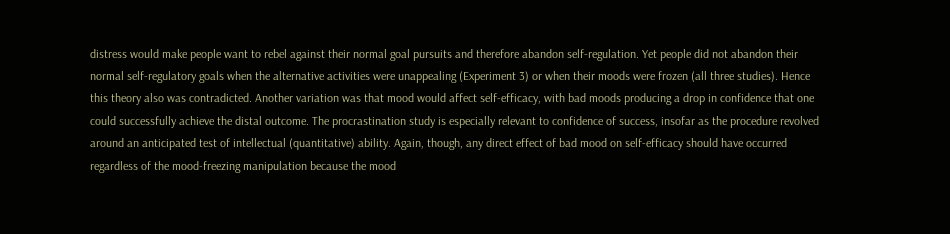distress would make people want to rebel against their normal goal pursuits and therefore abandon self-regulation. Yet people did not abandon their normal self-regulatory goals when the alternative activities were unappealing (Experiment 3) or when their moods were frozen (all three studies). Hence this theory also was contradicted. Another variation was that mood would affect self-efficacy, with bad moods producing a drop in confidence that one could successfully achieve the distal outcome. The procrastination study is especially relevant to confidence of success, insofar as the procedure revolved around an anticipated test of intellectual (quantitative) ability. Again, though, any direct effect of bad mood on self-efficacy should have occurred regardless of the mood-freezing manipulation because the mood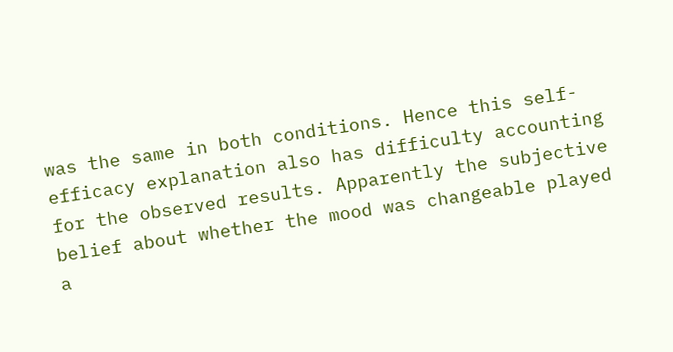was the same in both conditions. Hence this self-efficacy explanation also has difficulty accounting for the observed results. Apparently the subjective belief about whether the mood was changeable played a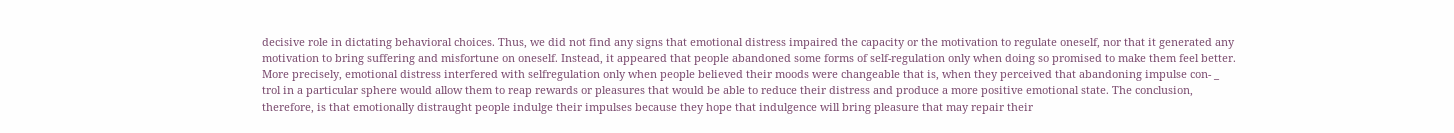decisive role in dictating behavioral choices. Thus, we did not find any signs that emotional distress impaired the capacity or the motivation to regulate oneself, nor that it generated any motivation to bring suffering and misfortune on oneself. Instead, it appeared that people abandoned some forms of self-regulation only when doing so promised to make them feel better. More precisely, emotional distress interfered with selfregulation only when people believed their moods were changeable that is, when they perceived that abandoning impulse con- _ trol in a particular sphere would allow them to reap rewards or pleasures that would be able to reduce their distress and produce a more positive emotional state. The conclusion, therefore, is that emotionally distraught people indulge their impulses because they hope that indulgence will bring pleasure that may repair their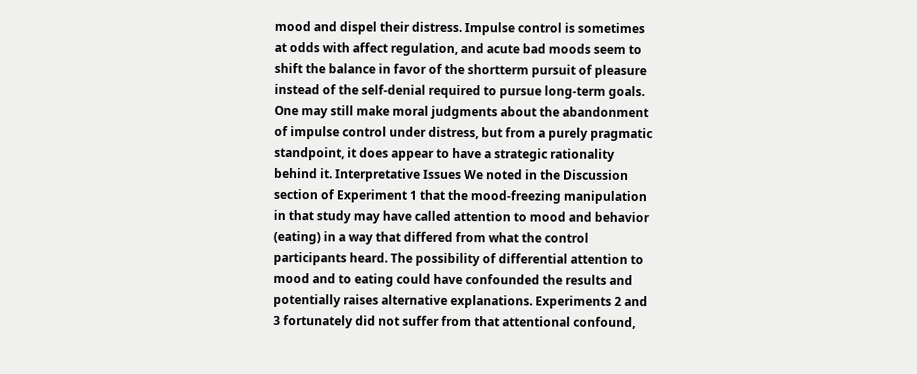mood and dispel their distress. Impulse control is sometimes at odds with affect regulation, and acute bad moods seem to shift the balance in favor of the shortterm pursuit of pleasure instead of the self-denial required to pursue long-term goals. One may still make moral judgments about the abandonment of impulse control under distress, but from a purely pragmatic standpoint, it does appear to have a strategic rationality behind it. Interpretative Issues We noted in the Discussion section of Experiment 1 that the mood-freezing manipulation in that study may have called attention to mood and behavior (eating) in a way that differed from what the control participants heard. The possibility of differential attention to mood and to eating could have confounded the results and potentially raises alternative explanations. Experiments 2 and 3 fortunately did not suffer from that attentional confound,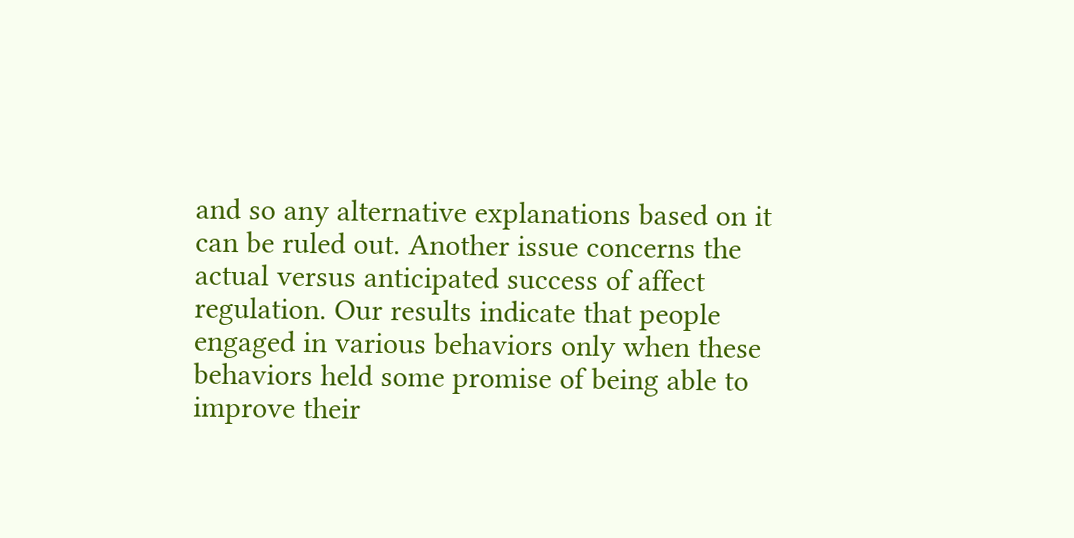and so any alternative explanations based on it can be ruled out. Another issue concerns the actual versus anticipated success of affect regulation. Our results indicate that people engaged in various behaviors only when these behaviors held some promise of being able to improve their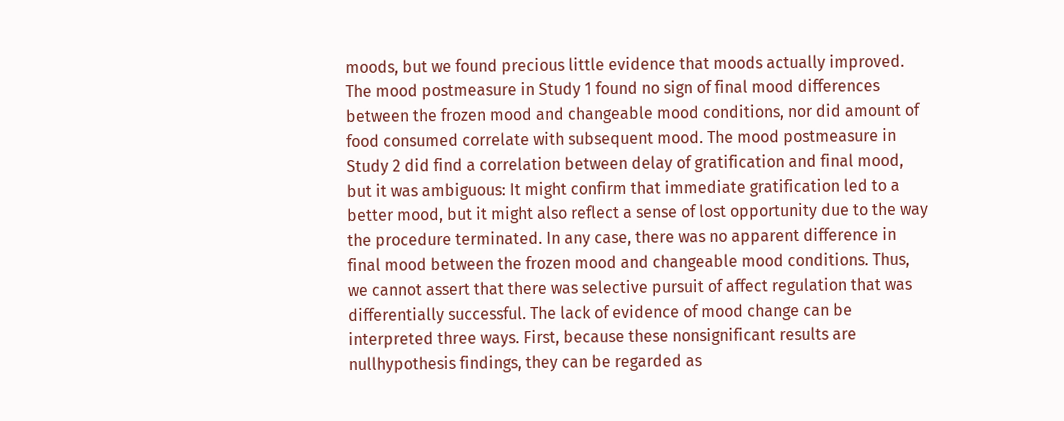moods, but we found precious little evidence that moods actually improved. The mood postmeasure in Study 1 found no sign of final mood differences between the frozen mood and changeable mood conditions, nor did amount of food consumed correlate with subsequent mood. The mood postmeasure in Study 2 did find a correlation between delay of gratification and final mood, but it was ambiguous: It might confirm that immediate gratification led to a better mood, but it might also reflect a sense of lost opportunity due to the way the procedure terminated. In any case, there was no apparent difference in final mood between the frozen mood and changeable mood conditions. Thus, we cannot assert that there was selective pursuit of affect regulation that was differentially successful. The lack of evidence of mood change can be interpreted three ways. First, because these nonsignificant results are nullhypothesis findings, they can be regarded as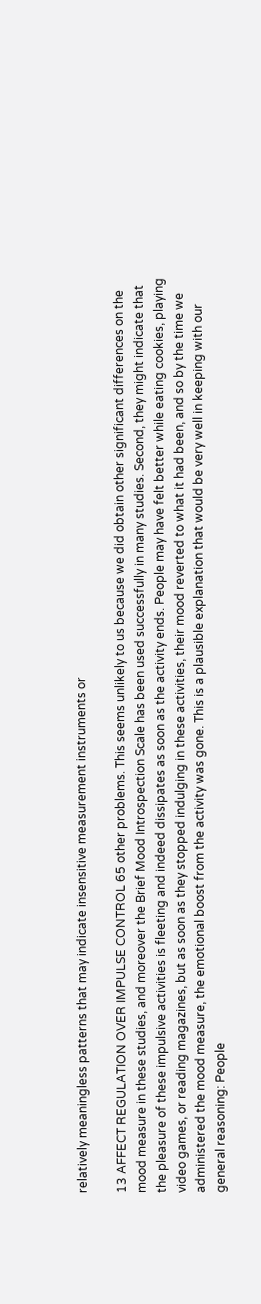relatively meaningless patterns that may indicate insensitive measurement instruments or

13 AFFECT REGULATION OVER IMPULSE CONTROL 65 other problems. This seems unlikely to us because we did obtain other significant differences on the mood measure in these studies, and moreover the Brief Mood Introspection Scale has been used successfully in many studies. Second, they might indicate that the pleasure of these impulsive activities is fleeting and indeed dissipates as soon as the activity ends. People may have felt better while eating cookies, playing video games, or reading magazines, but as soon as they stopped indulging in these activities, their mood reverted to what it had been, and so by the time we administered the mood measure, the emotional boost from the activity was gone. This is a plausible explanation that would be very well in keeping with our general reasoning: People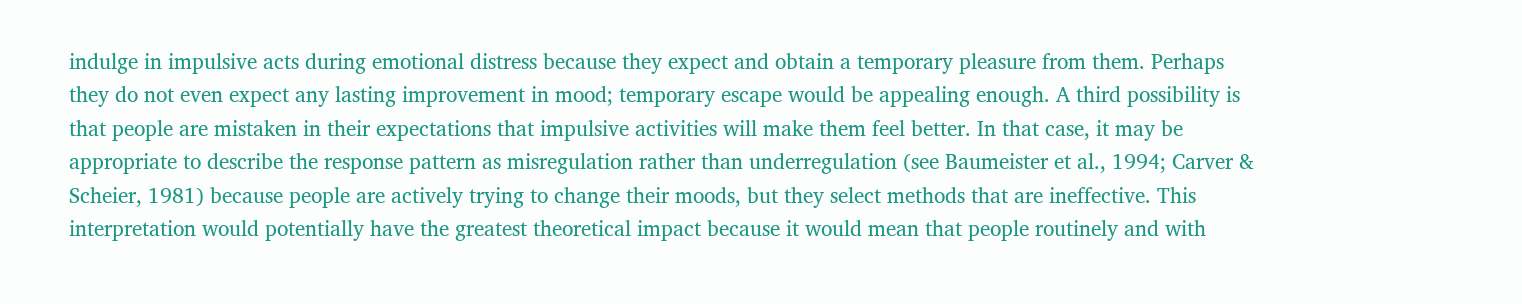indulge in impulsive acts during emotional distress because they expect and obtain a temporary pleasure from them. Perhaps they do not even expect any lasting improvement in mood; temporary escape would be appealing enough. A third possibility is that people are mistaken in their expectations that impulsive activities will make them feel better. In that case, it may be appropriate to describe the response pattern as misregulation rather than underregulation (see Baumeister et al., 1994; Carver & Scheier, 1981) because people are actively trying to change their moods, but they select methods that are ineffective. This interpretation would potentially have the greatest theoretical impact because it would mean that people routinely and with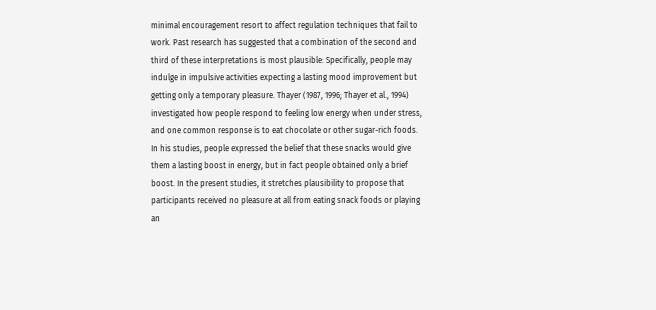minimal encouragement resort to affect regulation techniques that fail to work. Past research has suggested that a combination of the second and third of these interpretations is most plausible: Specifically, people may indulge in impulsive activities expecting a lasting mood improvement but getting only a temporary pleasure. Thayer (1987, 1996; Thayer et al., 1994) investigated how people respond to feeling low energy when under stress, and one common response is to eat chocolate or other sugar-rich foods. In his studies, people expressed the belief that these snacks would give them a lasting boost in energy, but in fact people obtained only a brief boost. In the present studies, it stretches plausibility to propose that participants received no pleasure at all from eating snack foods or playing an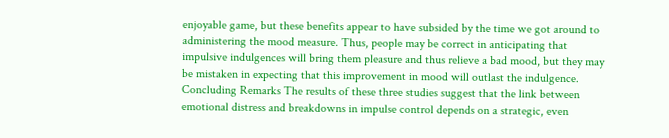enjoyable game, but these benefits appear to have subsided by the time we got around to administering the mood measure. Thus, people may be correct in anticipating that impulsive indulgences will bring them pleasure and thus relieve a bad mood, but they may be mistaken in expecting that this improvement in mood will outlast the indulgence. Concluding Remarks The results of these three studies suggest that the link between emotional distress and breakdowns in impulse control depends on a strategic, even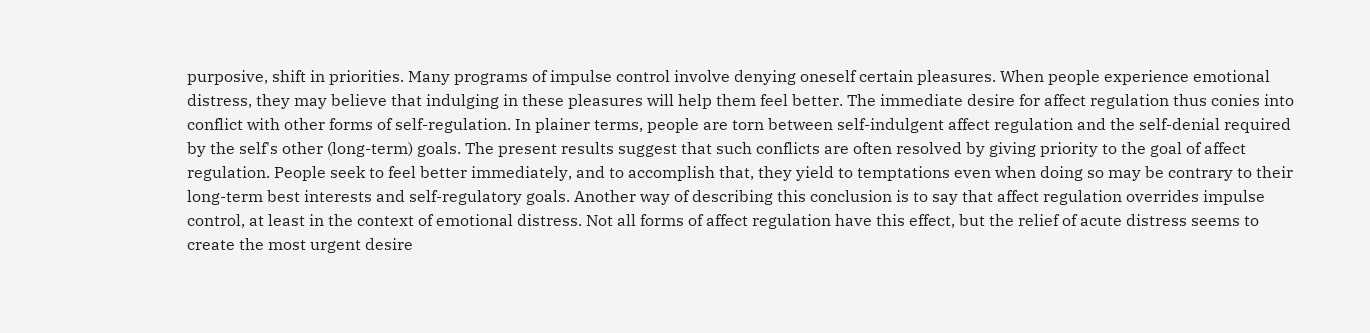purposive, shift in priorities. Many programs of impulse control involve denying oneself certain pleasures. When people experience emotional distress, they may believe that indulging in these pleasures will help them feel better. The immediate desire for affect regulation thus conies into conflict with other forms of self-regulation. In plainer terms, people are torn between self-indulgent affect regulation and the self-denial required by the self's other (long-term) goals. The present results suggest that such conflicts are often resolved by giving priority to the goal of affect regulation. People seek to feel better immediately, and to accomplish that, they yield to temptations even when doing so may be contrary to their long-term best interests and self-regulatory goals. Another way of describing this conclusion is to say that affect regulation overrides impulse control, at least in the context of emotional distress. Not all forms of affect regulation have this effect, but the relief of acute distress seems to create the most urgent desire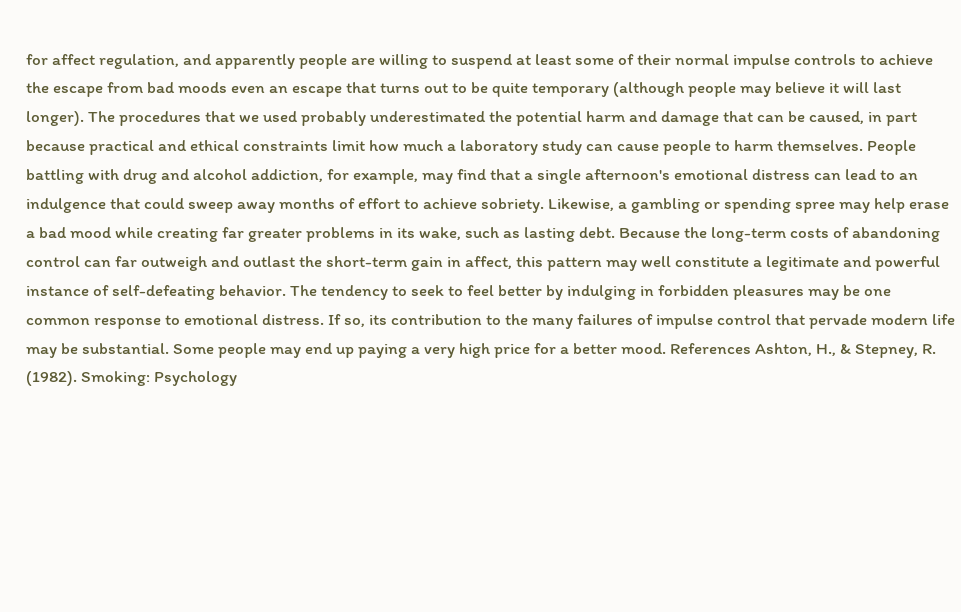for affect regulation, and apparently people are willing to suspend at least some of their normal impulse controls to achieve the escape from bad moods even an escape that turns out to be quite temporary (although people may believe it will last longer). The procedures that we used probably underestimated the potential harm and damage that can be caused, in part because practical and ethical constraints limit how much a laboratory study can cause people to harm themselves. People battling with drug and alcohol addiction, for example, may find that a single afternoon's emotional distress can lead to an indulgence that could sweep away months of effort to achieve sobriety. Likewise, a gambling or spending spree may help erase a bad mood while creating far greater problems in its wake, such as lasting debt. Because the long-term costs of abandoning control can far outweigh and outlast the short-term gain in affect, this pattern may well constitute a legitimate and powerful instance of self-defeating behavior. The tendency to seek to feel better by indulging in forbidden pleasures may be one common response to emotional distress. If so, its contribution to the many failures of impulse control that pervade modern life may be substantial. Some people may end up paying a very high price for a better mood. References Ashton, H., & Stepney, R. (1982). Smoking: Psychology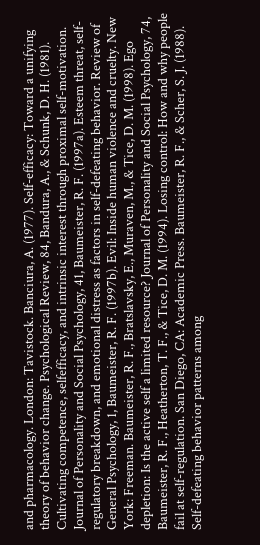and pharmacology. London: Tavistock. Banciura, A. (1977). Self-efficacy: Toward a unifying theory of behavior change. Psychological Review, 84, Bandura, A., & Schunk, D. H. (1981). Cultivating competence, selfefficacy, and intrinsic interest through proximal self-motivation. Journal of Personality and Social Psychology, 41, Baumeister, R. F. (1997a). Esteem threat, self-regulatory breakdown, and emotional distress as factors in self-defeating behavior. Review of General Psychology, 1, Baumeister, R. F. (1997b). Evil: Inside human violence and cruelty. New York: Freeman. Baumeister, R. F., Bratslavsky, E., Muraven, M., & Tice, D. M. (1998). Ego depletion: Is the active self a limited resource? Journal of Personality and Social Psychology, 74, Baumeister, R. F., Heatherton, T. F., & Tice, D. M. (1994). Losing control: How and why people fail at self-regulation. San Diego, CA: Academic Press. Baumeister, R. F., & Scher, S. J. (1988). Self-defeating behavior patterns among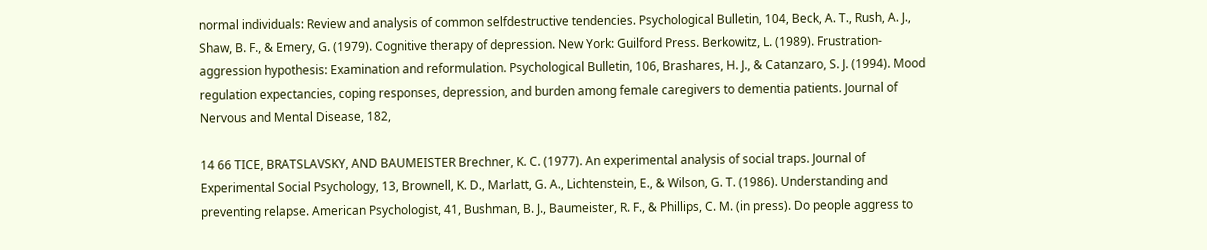normal individuals: Review and analysis of common selfdestructive tendencies. Psychological Bulletin, 104, Beck, A. T., Rush, A. J., Shaw, B. F., & Emery, G. (1979). Cognitive therapy of depression. New York: Guilford Press. Berkowitz, L. (1989). Frustration-aggression hypothesis: Examination and reformulation. Psychological Bulletin, 106, Brashares, H. J., & Catanzaro, S. J. (1994). Mood regulation expectancies, coping responses, depression, and burden among female caregivers to dementia patients. Journal of Nervous and Mental Disease, 182,

14 66 TICE, BRATSLAVSKY, AND BAUMEISTER Brechner, K. C. (1977). An experimental analysis of social traps. Journal of Experimental Social Psychology, 13, Brownell, K. D., Marlatt, G. A., Lichtenstein, E., & Wilson, G. T. (1986). Understanding and preventing relapse. American Psychologist, 41, Bushman, B. J., Baumeister, R. F., & Phillips, C. M. (in press). Do people aggress to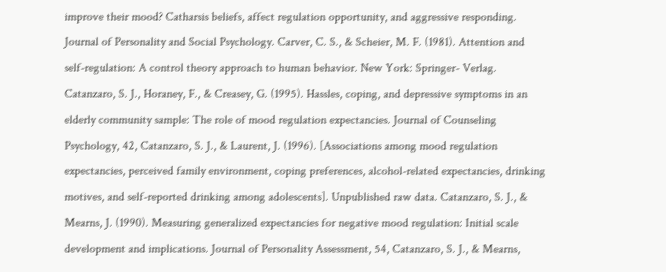improve their mood? Catharsis beliefs, affect regulation opportunity, and aggressive responding. Journal of Personality and Social Psychology. Carver, C. S., & Scheier, M. F. (1981). Attention and self-regulation: A control theory approach to human behavior. New York: Springer- Verlag. Catanzaro, S. J., Horaney, F., & Creasey, G. (1995). Hassles, coping, and depressive symptoms in an elderly community sample: The role of mood regulation expectancies. Journal of Counseling Psychology, 42, Catanzaro, S. J., & Laurent, J. (1996). [Associations among mood regulation expectancies, perceived family environment, coping preferences, alcohol-related expectancies, drinking motives, and self-reported drinking among adolescents]. Unpublished raw data. Catanzaro, S. J., & Mearns, J. (1990). Measuring generalized expectancies for negative mood regulation: Initial scale development and implications. Journal of Personality Assessment, 54, Catanzaro, S. J., & Mearns,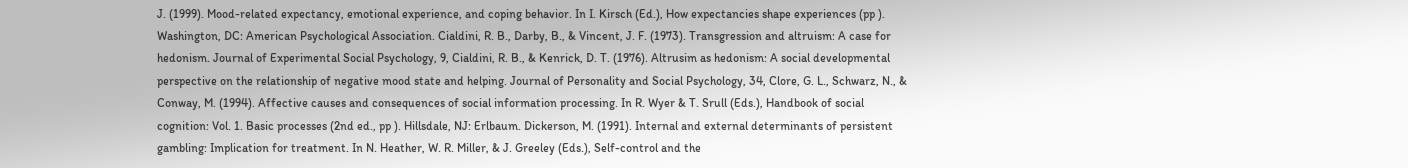J. (1999). Mood-related expectancy, emotional experience, and coping behavior. In I. Kirsch (Ed.), How expectancies shape experiences (pp ). Washington, DC: American Psychological Association. Cialdini, R. B., Darby, B., & Vincent, J. F. (1973). Transgression and altruism: A case for hedonism. Journal of Experimental Social Psychology, 9, Cialdini, R. B., & Kenrick, D. T. (1976). Altrusim as hedonism: A social developmental perspective on the relationship of negative mood state and helping. Journal of Personality and Social Psychology, 34, Clore, G. L., Schwarz, N., & Conway, M. (1994). Affective causes and consequences of social information processing. In R. Wyer & T. Srull (Eds.), Handbook of social cognition: Vol. 1. Basic processes (2nd ed., pp ). Hillsdale, NJ: Erlbaum. Dickerson, M. (1991). Internal and external determinants of persistent gambling: Implication for treatment. In N. Heather, W. R. Miller, & J. Greeley (Eds.), Self-control and the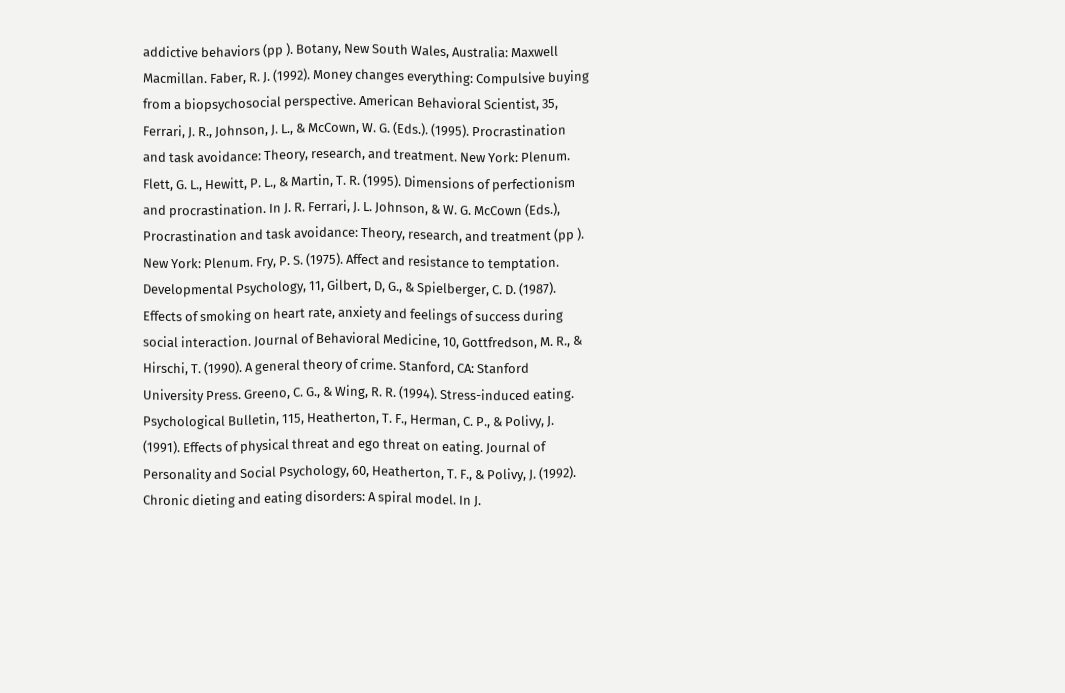addictive behaviors (pp ). Botany, New South Wales, Australia: Maxwell Macmillan. Faber, R. J. (1992). Money changes everything: Compulsive buying from a biopsychosocial perspective. American Behavioral Scientist, 35, Ferrari, J. R., Johnson, J. L., & McCown, W. G. (Eds.). (1995). Procrastination and task avoidance: Theory, research, and treatment. New York: Plenum. Flett, G. L., Hewitt, P. L., & Martin, T. R. (1995). Dimensions of perfectionism and procrastination. In J. R. Ferrari, J. L. Johnson, & W. G. McCown (Eds.), Procrastination and task avoidance: Theory, research, and treatment (pp ). New York: Plenum. Fry, P. S. (1975). Affect and resistance to temptation. Developmental Psychology, 11, Gilbert, D, G., & Spielberger, C. D. (1987). Effects of smoking on heart rate, anxiety and feelings of success during social interaction. Journal of Behavioral Medicine, 10, Gottfredson, M. R., & Hirschi, T. (1990). A general theory of crime. Stanford, CA: Stanford University Press. Greeno, C. G., & Wing, R. R. (1994). Stress-induced eating. Psychological Bulletin, 115, Heatherton, T. F., Herman, C. P., & Polivy, J. (1991). Effects of physical threat and ego threat on eating. Journal of Personality and Social Psychology, 60, Heatherton, T. F., & Polivy, J. (1992). Chronic dieting and eating disorders: A spiral model. In J.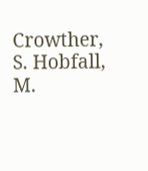Crowther, S. Hobfall, M.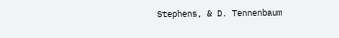Stephens, & D. Tennenbaum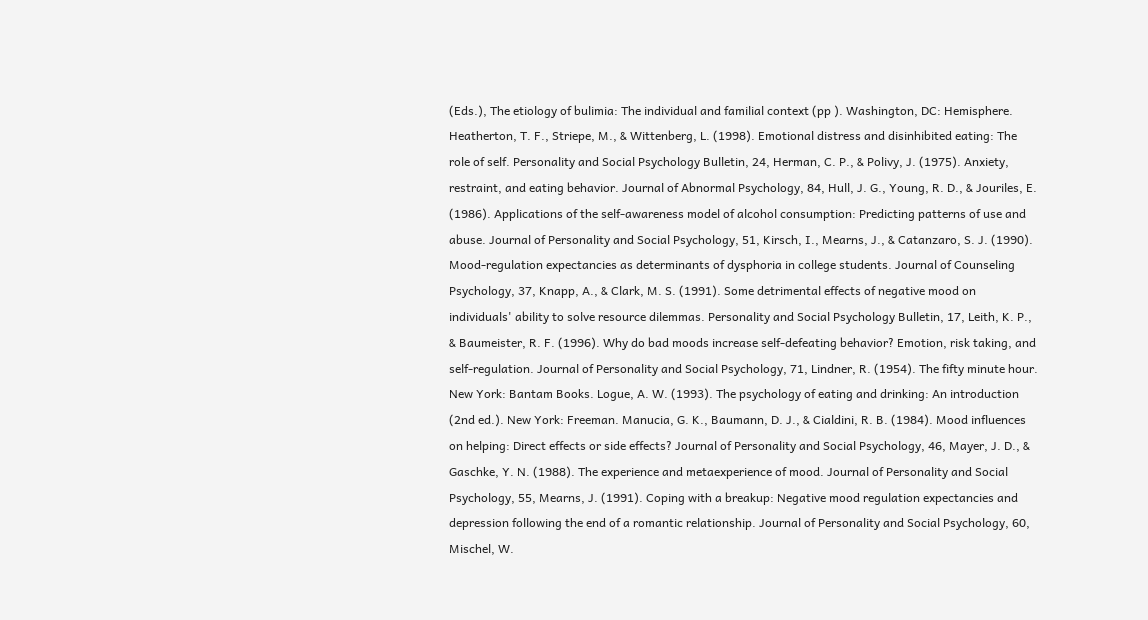(Eds.), The etiology of bulimia: The individual and familial context (pp ). Washington, DC: Hemisphere. Heatherton, T. F., Striepe, M., & Wittenberg, L. (1998). Emotional distress and disinhibited eating: The role of self. Personality and Social Psychology Bulletin, 24, Herman, C. P., & Polivy, J. (1975). Anxiety, restraint, and eating behavior. Journal of Abnormal Psychology, 84, Hull, J. G., Young, R. D., & Jouriles, E. (1986). Applications of the self-awareness model of alcohol consumption: Predicting patterns of use and abuse. Journal of Personality and Social Psychology, 51, Kirsch, I., Mearns, J., & Catanzaro, S. J. (1990). Mood-regulation expectancies as determinants of dysphoria in college students. Journal of Counseling Psychology, 37, Knapp, A., & Clark, M. S. (1991). Some detrimental effects of negative mood on individuals' ability to solve resource dilemmas. Personality and Social Psychology Bulletin, 17, Leith, K. P., & Baumeister, R. F. (1996). Why do bad moods increase self-defeating behavior? Emotion, risk taking, and self-regulation. Journal of Personality and Social Psychology, 71, Lindner, R. (1954). The fifty minute hour. New York: Bantam Books. Logue, A. W. (1993). The psychology of eating and drinking: An introduction (2nd ed.). New York: Freeman. Manucia, G. K., Baumann, D. J., & Cialdini, R. B. (1984). Mood influences on helping: Direct effects or side effects? Journal of Personality and Social Psychology, 46, Mayer, J. D., & Gaschke, Y. N. (1988). The experience and metaexperience of mood. Journal of Personality and Social Psychology, 55, Mearns, J. (1991). Coping with a breakup: Negative mood regulation expectancies and depression following the end of a romantic relationship. Journal of Personality and Social Psychology, 60, Mischel, W.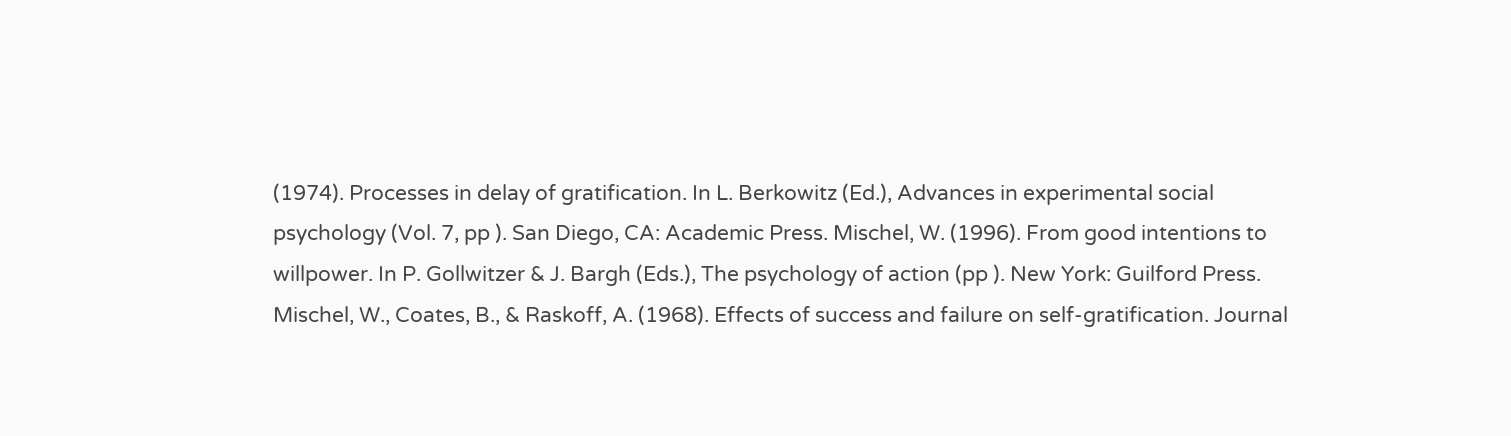(1974). Processes in delay of gratification. In L. Berkowitz (Ed.), Advances in experimental social psychology (Vol. 7, pp ). San Diego, CA: Academic Press. Mischel, W. (1996). From good intentions to willpower. In P. Gollwitzer & J. Bargh (Eds.), The psychology of action (pp ). New York: Guilford Press. Mischel, W., Coates, B., & Raskoff, A. (1968). Effects of success and failure on self-gratification. Journal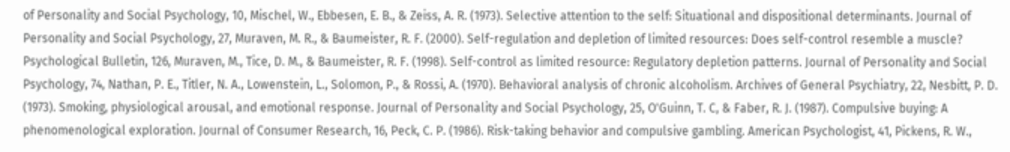of Personality and Social Psychology, 10, Mischel, W., Ebbesen, E. B., & Zeiss, A. R. (1973). Selective attention to the self: Situational and dispositional determinants. Journal of Personality and Social Psychology, 27, Muraven, M. R., & Baumeister, R. F. (2000). Self-regulation and depletion of limited resources: Does self-control resemble a muscle? Psychological Bulletin, 126, Muraven, M., Tice, D. M., & Baumeister, R. F. (1998). Self-control as limited resource: Regulatory depletion patterns. Journal of Personality and Social Psychology, 74, Nathan, P. E., Titler, N. A., Lowenstein, L., Solomon, P., & Rossi, A. (1970). Behavioral analysis of chronic alcoholism. Archives of General Psychiatry, 22, Nesbitt, P. D. (1973). Smoking, physiological arousal, and emotional response. Journal of Personality and Social Psychology, 25, O'Guinn, T. C, & Faber, R. J. (1987). Compulsive buying: A phenomenological exploration. Journal of Consumer Research, 16, Peck, C. P. (1986). Risk-taking behavior and compulsive gambling. American Psychologist, 41, Pickens, R. W.,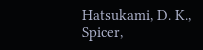Hatsukami, D. K., Spicer,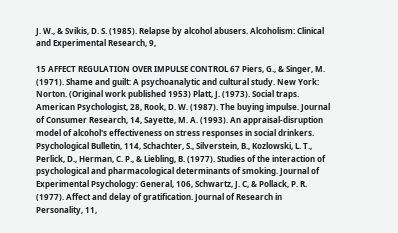J. W., & Svikis, D. S. (1985). Relapse by alcohol abusers. Alcoholism: Clinical and Experimental Research, 9,

15 AFFECT REGULATION OVER IMPULSE CONTROL 67 Piers, G., & Singer, M. (1971). Shame and guilt: A psychoanalytic and cultural study. New York: Norton. (Original work published 1953) Platt, J. (1973). Social traps. American Psychologist, 28, Rook, D. W. (1987). The buying impulse. Journal of Consumer Research, 14, Sayette, M. A. (1993). An appraisal-disruption model of alcohol's effectiveness on stress responses in social drinkers. Psychological Bulletin, 114, Schachter, S., Silverstein, B., Kozlowski, L. T., Perlick, D., Herman, C. P., & Liebling, B. (1977). Studies of the interaction of psychological and pharmacological determinants of smoking. Journal of Experimental Psychology: General, 106, Schwartz, J. C, & Pollack, P. R. (1977). Affect and delay of gratification. Journal of Research in Personality, 11,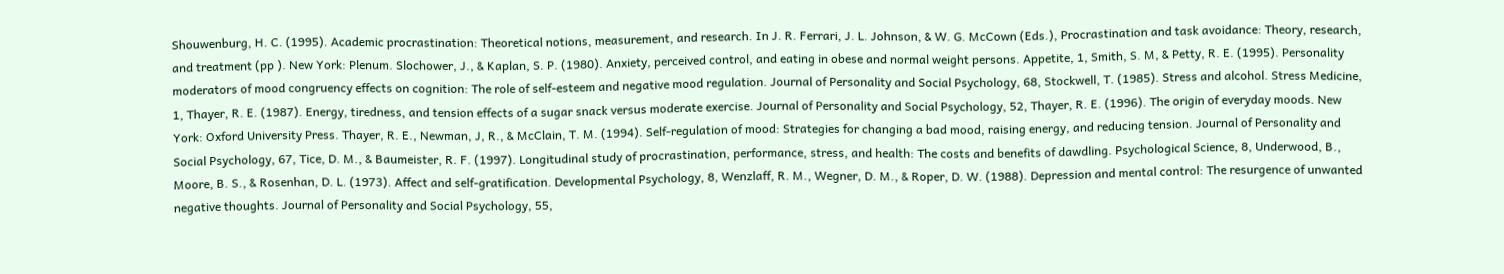Shouwenburg, H. C. (1995). Academic procrastination: Theoretical notions, measurement, and research. In J. R. Ferrari, J. L. Johnson, & W. G. McCown (Eds.), Procrastination and task avoidance: Theory, research, and treatment (pp ). New York: Plenum. Slochower, J., & Kaplan, S. P. (1980). Anxiety, perceived control, and eating in obese and normal weight persons. Appetite, 1, Smith, S. M, & Petty, R. E. (1995). Personality moderators of mood congruency effects on cognition: The role of self-esteem and negative mood regulation. Journal of Personality and Social Psychology, 68, Stockwell, T. (1985). Stress and alcohol. Stress Medicine, 1, Thayer, R. E. (1987). Energy, tiredness, and tension effects of a sugar snack versus moderate exercise. Journal of Personality and Social Psychology, 52, Thayer, R. E. (1996). The origin of everyday moods. New York: Oxford University Press. Thayer, R. E., Newman, J, R., & McClain, T. M. (1994). Self-regulation of mood: Strategies for changing a bad mood, raising energy, and reducing tension. Journal of Personality and Social Psychology, 67, Tice, D. M., & Baumeister, R. F. (1997). Longitudinal study of procrastination, performance, stress, and health: The costs and benefits of dawdling. Psychological Science, 8, Underwood, B., Moore, B. S., & Rosenhan, D. L. (1973). Affect and self-gratification. Developmental Psychology, 8, Wenzlaff, R. M., Wegner, D. M., & Roper, D. W. (1988). Depression and mental control: The resurgence of unwanted negative thoughts. Journal of Personality and Social Psychology, 55,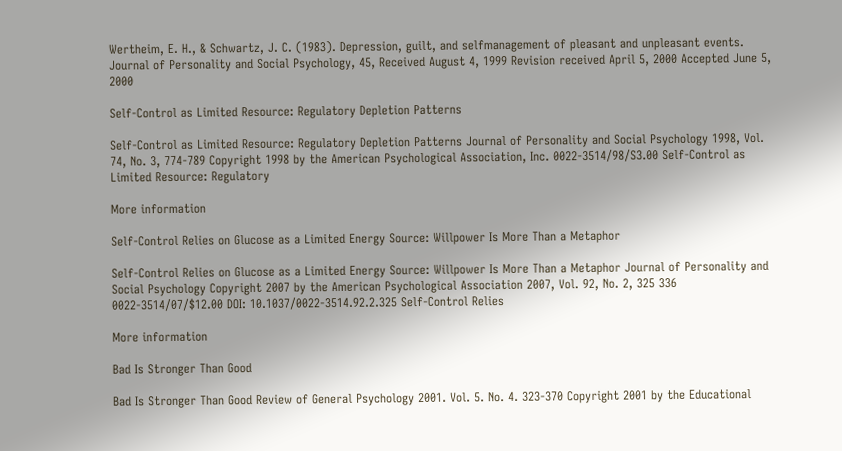Wertheim, E. H., & Schwartz, J. C. (1983). Depression, guilt, and selfmanagement of pleasant and unpleasant events. Journal of Personality and Social Psychology, 45, Received August 4, 1999 Revision received April 5, 2000 Accepted June 5, 2000

Self-Control as Limited Resource: Regulatory Depletion Patterns

Self-Control as Limited Resource: Regulatory Depletion Patterns Journal of Personality and Social Psychology 1998, Vol. 74, No. 3, 774-789 Copyright 1998 by the American Psychological Association, Inc. 0022-3514/98/S3.00 Self-Control as Limited Resource: Regulatory

More information

Self-Control Relies on Glucose as a Limited Energy Source: Willpower Is More Than a Metaphor

Self-Control Relies on Glucose as a Limited Energy Source: Willpower Is More Than a Metaphor Journal of Personality and Social Psychology Copyright 2007 by the American Psychological Association 2007, Vol. 92, No. 2, 325 336 0022-3514/07/$12.00 DOI: 10.1037/0022-3514.92.2.325 Self-Control Relies

More information

Bad Is Stronger Than Good

Bad Is Stronger Than Good Review of General Psychology 2001. Vol. 5. No. 4. 323-370 Copyright 2001 by the Educational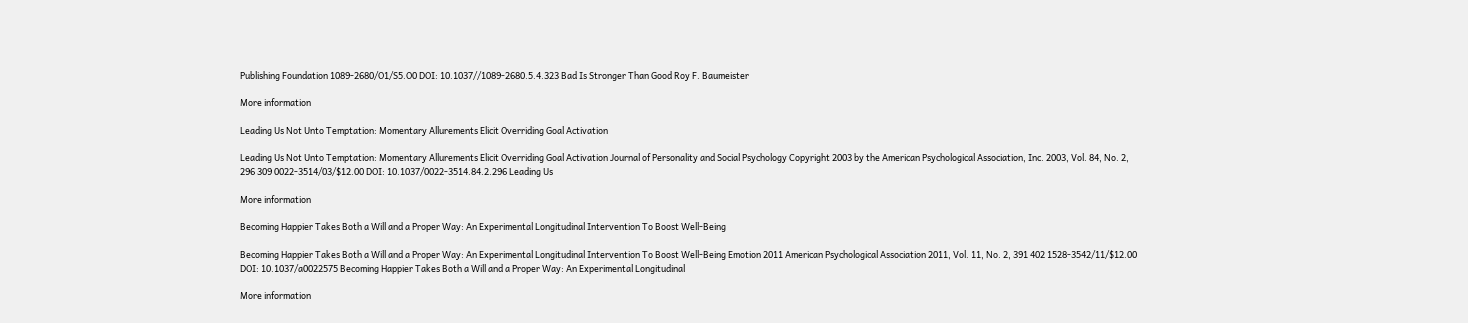Publishing Foundation 1089-2680/O1/S5.O0 DOI: 10.1037//1089-2680.5.4.323 Bad Is Stronger Than Good Roy F. Baumeister

More information

Leading Us Not Unto Temptation: Momentary Allurements Elicit Overriding Goal Activation

Leading Us Not Unto Temptation: Momentary Allurements Elicit Overriding Goal Activation Journal of Personality and Social Psychology Copyright 2003 by the American Psychological Association, Inc. 2003, Vol. 84, No. 2, 296 309 0022-3514/03/$12.00 DOI: 10.1037/0022-3514.84.2.296 Leading Us

More information

Becoming Happier Takes Both a Will and a Proper Way: An Experimental Longitudinal Intervention To Boost Well-Being

Becoming Happier Takes Both a Will and a Proper Way: An Experimental Longitudinal Intervention To Boost Well-Being Emotion 2011 American Psychological Association 2011, Vol. 11, No. 2, 391 402 1528-3542/11/$12.00 DOI: 10.1037/a0022575 Becoming Happier Takes Both a Will and a Proper Way: An Experimental Longitudinal

More information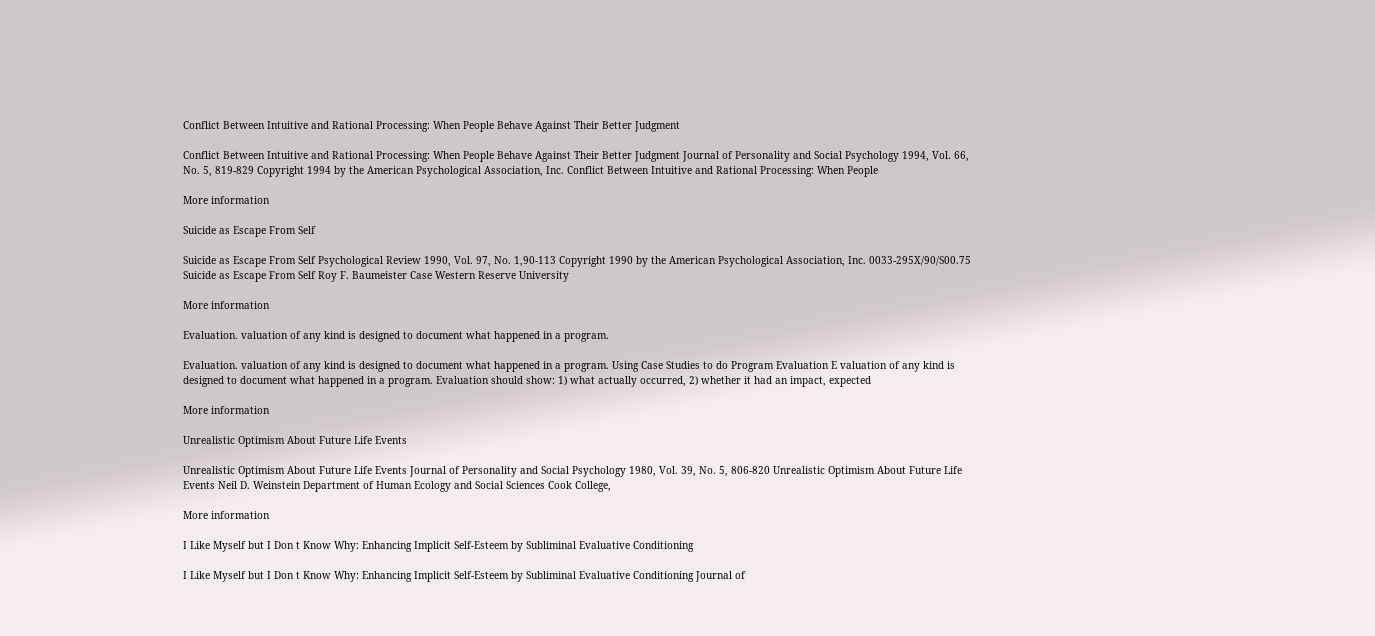Conflict Between Intuitive and Rational Processing: When People Behave Against Their Better Judgment

Conflict Between Intuitive and Rational Processing: When People Behave Against Their Better Judgment Journal of Personality and Social Psychology 1994, Vol. 66, No. 5, 819-829 Copyright 1994 by the American Psychological Association, Inc. Conflict Between Intuitive and Rational Processing: When People

More information

Suicide as Escape From Self

Suicide as Escape From Self Psychological Review 1990, Vol. 97, No. 1,90-113 Copyright 1990 by the American Psychological Association, Inc. 0033-295X/90/S00.75 Suicide as Escape From Self Roy F. Baumeister Case Western Reserve University

More information

Evaluation. valuation of any kind is designed to document what happened in a program.

Evaluation. valuation of any kind is designed to document what happened in a program. Using Case Studies to do Program Evaluation E valuation of any kind is designed to document what happened in a program. Evaluation should show: 1) what actually occurred, 2) whether it had an impact, expected

More information

Unrealistic Optimism About Future Life Events

Unrealistic Optimism About Future Life Events Journal of Personality and Social Psychology 1980, Vol. 39, No. 5, 806-820 Unrealistic Optimism About Future Life Events Neil D. Weinstein Department of Human Ecology and Social Sciences Cook College,

More information

I Like Myself but I Don t Know Why: Enhancing Implicit Self-Esteem by Subliminal Evaluative Conditioning

I Like Myself but I Don t Know Why: Enhancing Implicit Self-Esteem by Subliminal Evaluative Conditioning Journal of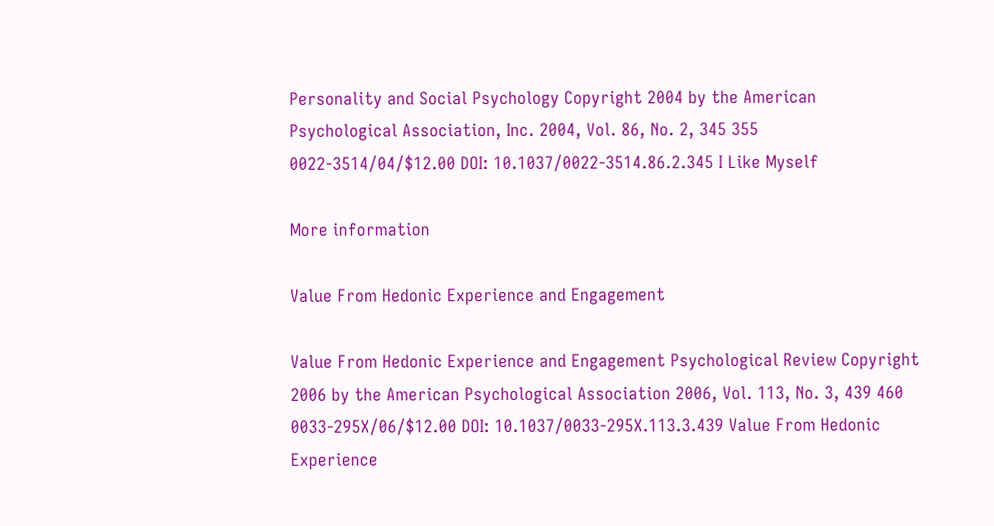Personality and Social Psychology Copyright 2004 by the American Psychological Association, Inc. 2004, Vol. 86, No. 2, 345 355 0022-3514/04/$12.00 DOI: 10.1037/0022-3514.86.2.345 I Like Myself

More information

Value From Hedonic Experience and Engagement

Value From Hedonic Experience and Engagement Psychological Review Copyright 2006 by the American Psychological Association 2006, Vol. 113, No. 3, 439 460 0033-295X/06/$12.00 DOI: 10.1037/0033-295X.113.3.439 Value From Hedonic Experience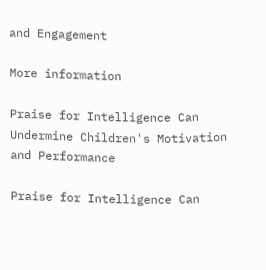and Engagement

More information

Praise for Intelligence Can Undermine Children's Motivation and Performance

Praise for Intelligence Can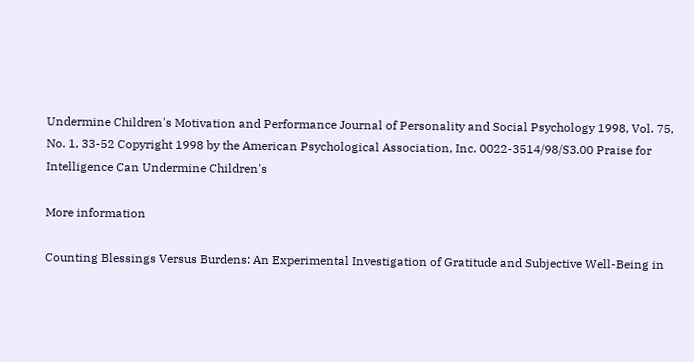Undermine Children's Motivation and Performance Journal of Personality and Social Psychology 1998, Vol. 75, No. 1, 33-52 Copyright 1998 by the American Psychological Association, Inc. 0022-3514/98/S3.00 Praise for Intelligence Can Undermine Children's

More information

Counting Blessings Versus Burdens: An Experimental Investigation of Gratitude and Subjective Well-Being in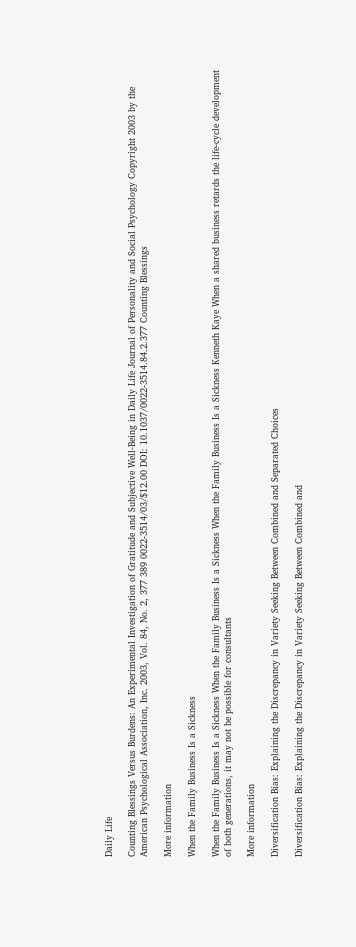Daily Life

Counting Blessings Versus Burdens: An Experimental Investigation of Gratitude and Subjective Well-Being in Daily Life Journal of Personality and Social Psychology Copyright 2003 by the American Psychological Association, Inc. 2003, Vol. 84, No. 2, 377 389 0022-3514/03/$12.00 DOI: 10.1037/0022-3514.84.2.377 Counting Blessings

More information

When the Family Business Is a Sickness

When the Family Business Is a Sickness When the Family Business Is a Sickness When the Family Business Is a Sickness Kenneth Kaye When a shared business retards the life-cycle development of both generations, it may not be possible for consultants

More information

Diversification Bias: Explaining the Discrepancy in Variety Seeking Between Combined and Separated Choices

Diversification Bias: Explaining the Discrepancy in Variety Seeking Between Combined and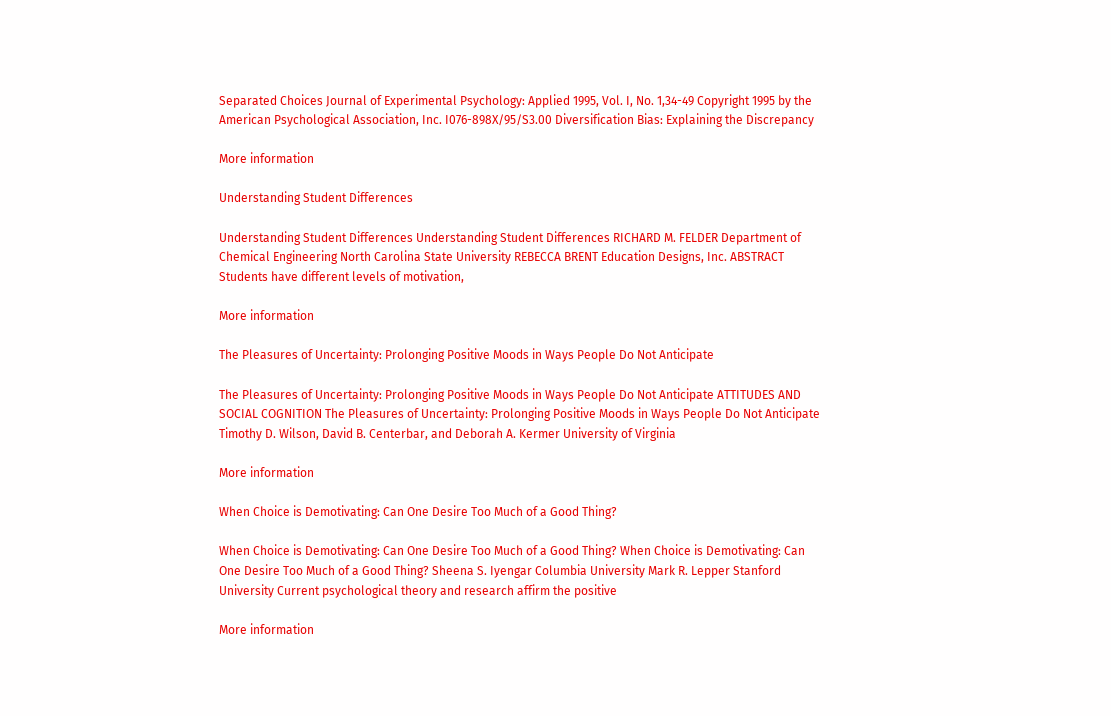Separated Choices Journal of Experimental Psychology: Applied 1995, Vol. I, No. 1,34-49 Copyright 1995 by the American Psychological Association, Inc. I076-898X/95/S3.00 Diversification Bias: Explaining the Discrepancy

More information

Understanding Student Differences

Understanding Student Differences Understanding Student Differences RICHARD M. FELDER Department of Chemical Engineering North Carolina State University REBECCA BRENT Education Designs, Inc. ABSTRACT Students have different levels of motivation,

More information

The Pleasures of Uncertainty: Prolonging Positive Moods in Ways People Do Not Anticipate

The Pleasures of Uncertainty: Prolonging Positive Moods in Ways People Do Not Anticipate ATTITUDES AND SOCIAL COGNITION The Pleasures of Uncertainty: Prolonging Positive Moods in Ways People Do Not Anticipate Timothy D. Wilson, David B. Centerbar, and Deborah A. Kermer University of Virginia

More information

When Choice is Demotivating: Can One Desire Too Much of a Good Thing?

When Choice is Demotivating: Can One Desire Too Much of a Good Thing? When Choice is Demotivating: Can One Desire Too Much of a Good Thing? Sheena S. Iyengar Columbia University Mark R. Lepper Stanford University Current psychological theory and research affirm the positive

More information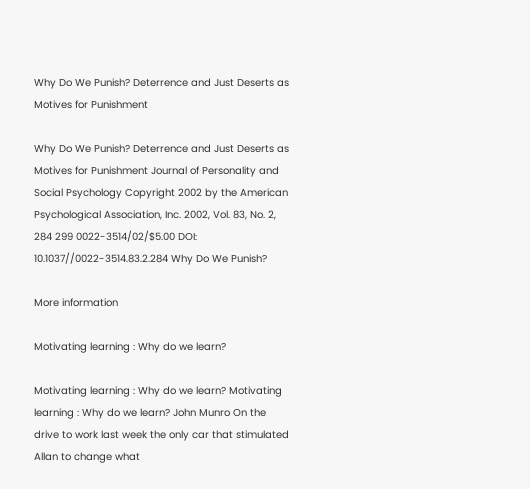Why Do We Punish? Deterrence and Just Deserts as Motives for Punishment

Why Do We Punish? Deterrence and Just Deserts as Motives for Punishment Journal of Personality and Social Psychology Copyright 2002 by the American Psychological Association, Inc. 2002, Vol. 83, No. 2, 284 299 0022-3514/02/$5.00 DOI: 10.1037//0022-3514.83.2.284 Why Do We Punish?

More information

Motivating learning : Why do we learn?

Motivating learning : Why do we learn? Motivating learning : Why do we learn? John Munro On the drive to work last week the only car that stimulated Allan to change what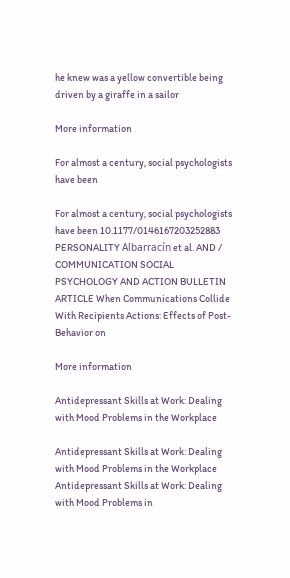he knew was a yellow convertible being driven by a giraffe in a sailor

More information

For almost a century, social psychologists have been

For almost a century, social psychologists have been 10.1177/0146167203252883 PERSONALITY Albarracín et al. AND / COMMUNICATION SOCIAL PSYCHOLOGY AND ACTION BULLETIN ARTICLE When Communications Collide With Recipients Actions: Effects of Post- Behavior on

More information

Antidepressant Skills at Work: Dealing with Mood Problems in the Workplace

Antidepressant Skills at Work: Dealing with Mood Problems in the Workplace Antidepressant Skills at Work: Dealing with Mood Problems in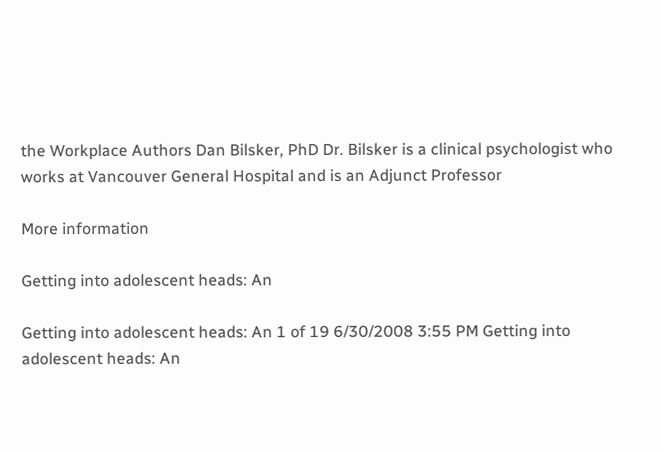the Workplace Authors Dan Bilsker, PhD Dr. Bilsker is a clinical psychologist who works at Vancouver General Hospital and is an Adjunct Professor

More information

Getting into adolescent heads: An

Getting into adolescent heads: An 1 of 19 6/30/2008 3:55 PM Getting into adolescent heads: An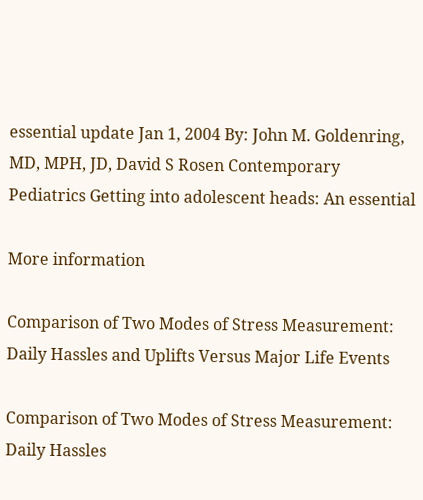essential update Jan 1, 2004 By: John M. Goldenring, MD, MPH, JD, David S Rosen Contemporary Pediatrics Getting into adolescent heads: An essential

More information

Comparison of Two Modes of Stress Measurement: Daily Hassles and Uplifts Versus Major Life Events

Comparison of Two Modes of Stress Measurement: Daily Hassles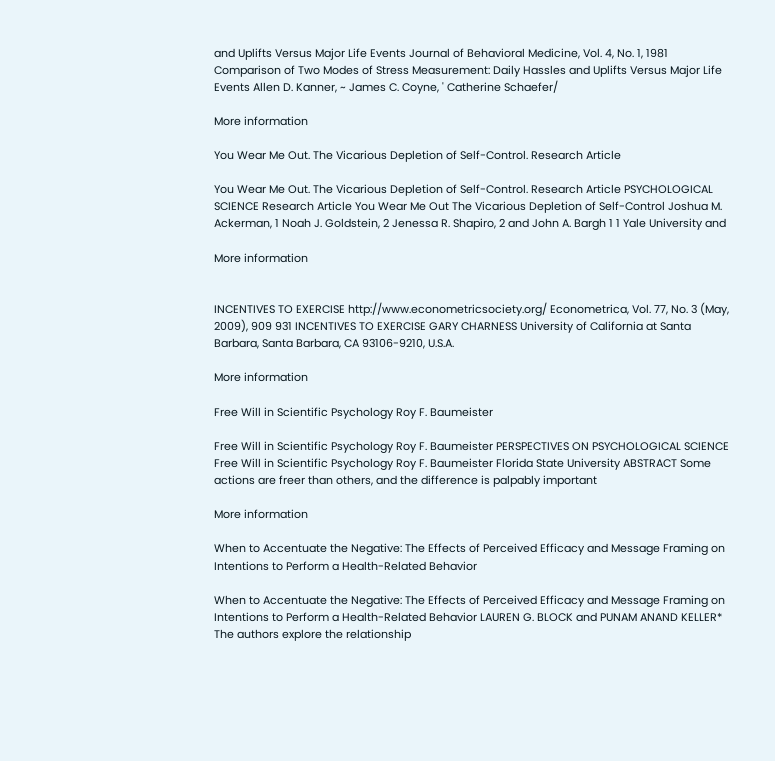and Uplifts Versus Major Life Events Journal of Behavioral Medicine, Vol. 4, No. 1, 1981 Comparison of Two Modes of Stress Measurement: Daily Hassles and Uplifts Versus Major Life Events Allen D. Kanner, ~ James C. Coyne, ' Catherine Schaefer/

More information

You Wear Me Out. The Vicarious Depletion of Self-Control. Research Article

You Wear Me Out. The Vicarious Depletion of Self-Control. Research Article PSYCHOLOGICAL SCIENCE Research Article You Wear Me Out The Vicarious Depletion of Self-Control Joshua M. Ackerman, 1 Noah J. Goldstein, 2 Jenessa R. Shapiro, 2 and John A. Bargh 1 1 Yale University and

More information


INCENTIVES TO EXERCISE http://www.econometricsociety.org/ Econometrica, Vol. 77, No. 3 (May, 2009), 909 931 INCENTIVES TO EXERCISE GARY CHARNESS University of California at Santa Barbara, Santa Barbara, CA 93106-9210, U.S.A.

More information

Free Will in Scientific Psychology Roy F. Baumeister

Free Will in Scientific Psychology Roy F. Baumeister PERSPECTIVES ON PSYCHOLOGICAL SCIENCE Free Will in Scientific Psychology Roy F. Baumeister Florida State University ABSTRACT Some actions are freer than others, and the difference is palpably important

More information

When to Accentuate the Negative: The Effects of Perceived Efficacy and Message Framing on Intentions to Perform a Health-Related Behavior

When to Accentuate the Negative: The Effects of Perceived Efficacy and Message Framing on Intentions to Perform a Health-Related Behavior LAUREN G. BLOCK and PUNAM ANAND KELLER* The authors explore the relationship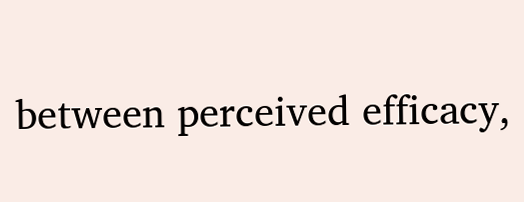between perceived efficacy,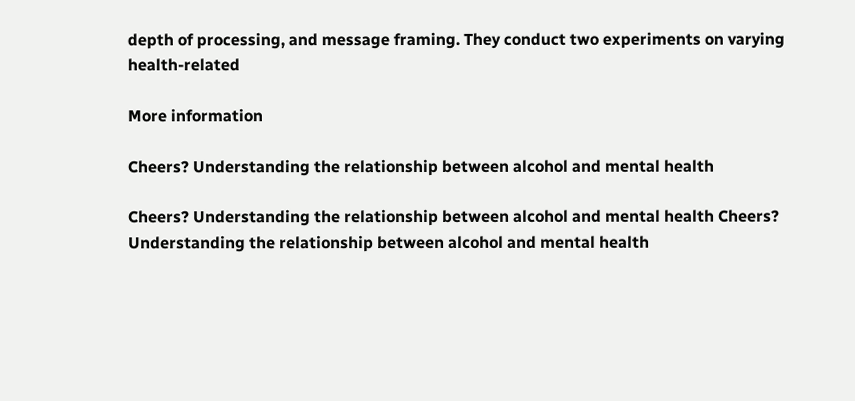depth of processing, and message framing. They conduct two experiments on varying health-related

More information

Cheers? Understanding the relationship between alcohol and mental health

Cheers? Understanding the relationship between alcohol and mental health Cheers? Understanding the relationship between alcohol and mental health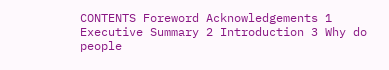CONTENTS Foreword Acknowledgements 1 Executive Summary 2 Introduction 3 Why do people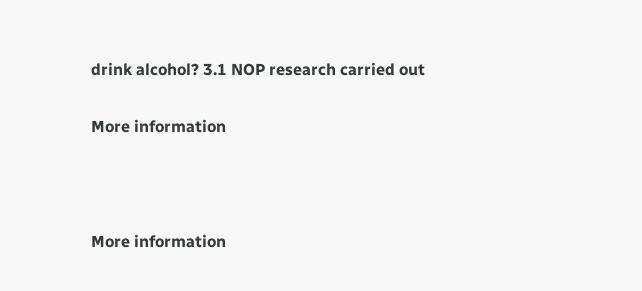drink alcohol? 3.1 NOP research carried out

More information



More information